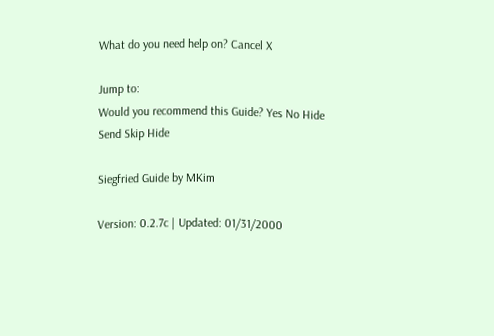What do you need help on? Cancel X

Jump to:
Would you recommend this Guide? Yes No Hide
Send Skip Hide

Siegfried Guide by MKim

Version: 0.2.7c | Updated: 01/31/2000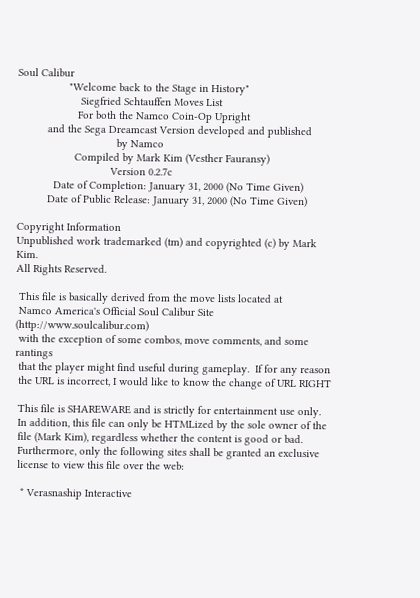Soul Calibur
                 "Welcome back to the Stage in History"
                     Siegfried Schtauffen Moves List
                    For both the Namco Coin-Op Upright
          and the Sega Dreamcast Version developed and published
                                 by Namco
                   Compiled by Mark Kim (Vesther Fauransy)
                               Version 0.2.7c
            Date of Completion: January 31, 2000 (No Time Given)
          Date of Public Release: January 31, 2000 (No Time Given)

Copyright Information
Unpublished work trademarked (tm) and copyrighted (c) by Mark Kim.
All Rights Reserved.

 This file is basically derived from the move lists located at
 Namco America's Official Soul Calibur Site (http://www.soulcalibur.com)
 with the exception of some combos, move comments, and some rantings
 that the player might find useful during gameplay.  If for any reason
 the URL is incorrect, I would like to know the change of URL RIGHT

 This file is SHAREWARE and is strictly for entertainment use only.
 In addition, this file can only be HTMLized by the sole owner of the
 file (Mark Kim), regardless whether the content is good or bad.
 Furthermore, only the following sites shall be granted an exclusive
 license to view this file over the web:

  * Verasnaship Interactive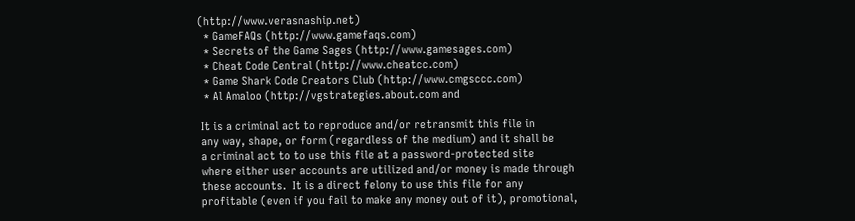(http://www.verasnaship.net)
  * GameFAQs (http://www.gamefaqs.com)
  * Secrets of the Game Sages (http://www.gamesages.com)
  * Cheat Code Central (http://www.cheatcc.com)
  * Game Shark Code Creators Club (http://www.cmgsccc.com)
  * Al Amaloo (http://vgstrategies.about.com and

 It is a criminal act to reproduce and/or retransmit this file in
 any way, shape, or form (regardless of the medium) and it shall be
 a criminal act to to use this file at a password-protected site
 where either user accounts are utilized and/or money is made through
 these accounts.  It is a direct felony to use this file for any
 profitable (even if you fail to make any money out of it), promotional,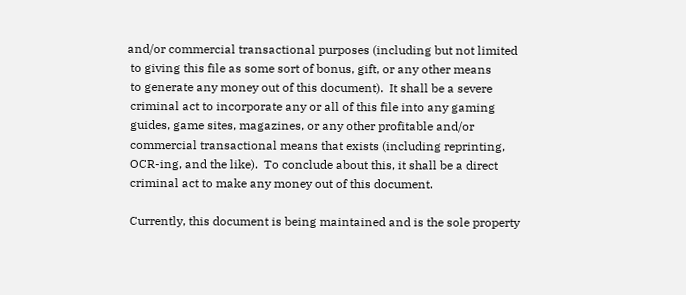and/or commercial transactional purposes (including but not limited
 to giving this file as some sort of bonus, gift, or any other means
 to generate any money out of this document).  It shall be a severe
 criminal act to incorporate any or all of this file into any gaming
 guides, game sites, magazines, or any other profitable and/or
 commercial transactional means that exists (including reprinting,
 OCR-ing, and the like).  To conclude about this, it shall be a direct
 criminal act to make any money out of this document.

 Currently, this document is being maintained and is the sole property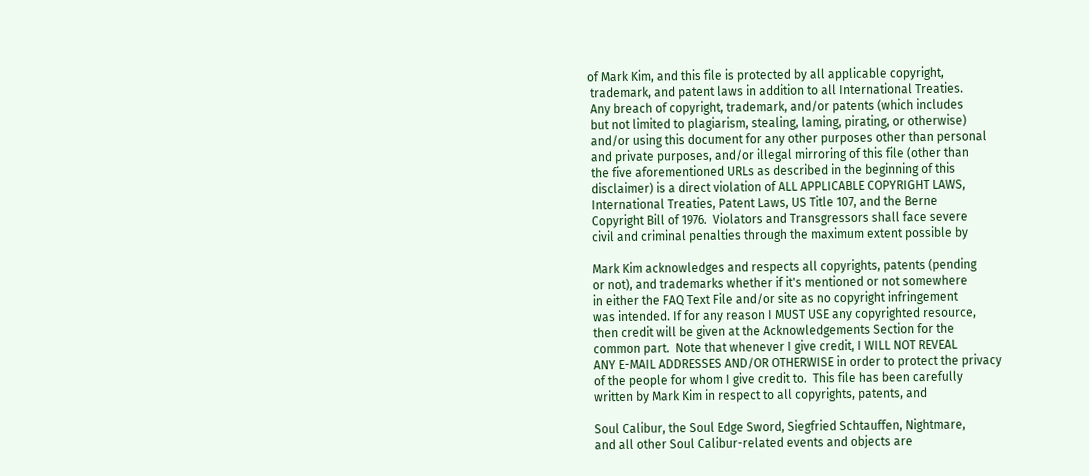of Mark Kim, and this file is protected by all applicable copyright,
 trademark, and patent laws in addition to all International Treaties.
 Any breach of copyright, trademark, and/or patents (which includes
 but not limited to plagiarism, stealing, laming, pirating, or otherwise)
 and/or using this document for any other purposes other than personal
 and private purposes, and/or illegal mirroring of this file (other than
 the five aforementioned URLs as described in the beginning of this
 disclaimer) is a direct violation of ALL APPLICABLE COPYRIGHT LAWS,
 International Treaties, Patent Laws, US Title 107, and the Berne
 Copyright Bill of 1976.  Violators and Transgressors shall face severe
 civil and criminal penalties through the maximum extent possible by

 Mark Kim acknowledges and respects all copyrights, patents (pending
 or not), and trademarks whether if it's mentioned or not somewhere
 in either the FAQ Text File and/or site as no copyright infringement
 was intended. If for any reason I MUST USE any copyrighted resource,
 then credit will be given at the Acknowledgements Section for the
 common part.  Note that whenever I give credit, I WILL NOT REVEAL
 ANY E-MAIL ADDRESSES AND/OR OTHERWISE in order to protect the privacy
 of the people for whom I give credit to.  This file has been carefully
 written by Mark Kim in respect to all copyrights, patents, and

 Soul Calibur, the Soul Edge Sword, Siegfried Schtauffen, Nightmare,
 and all other Soul Calibur-related events and objects are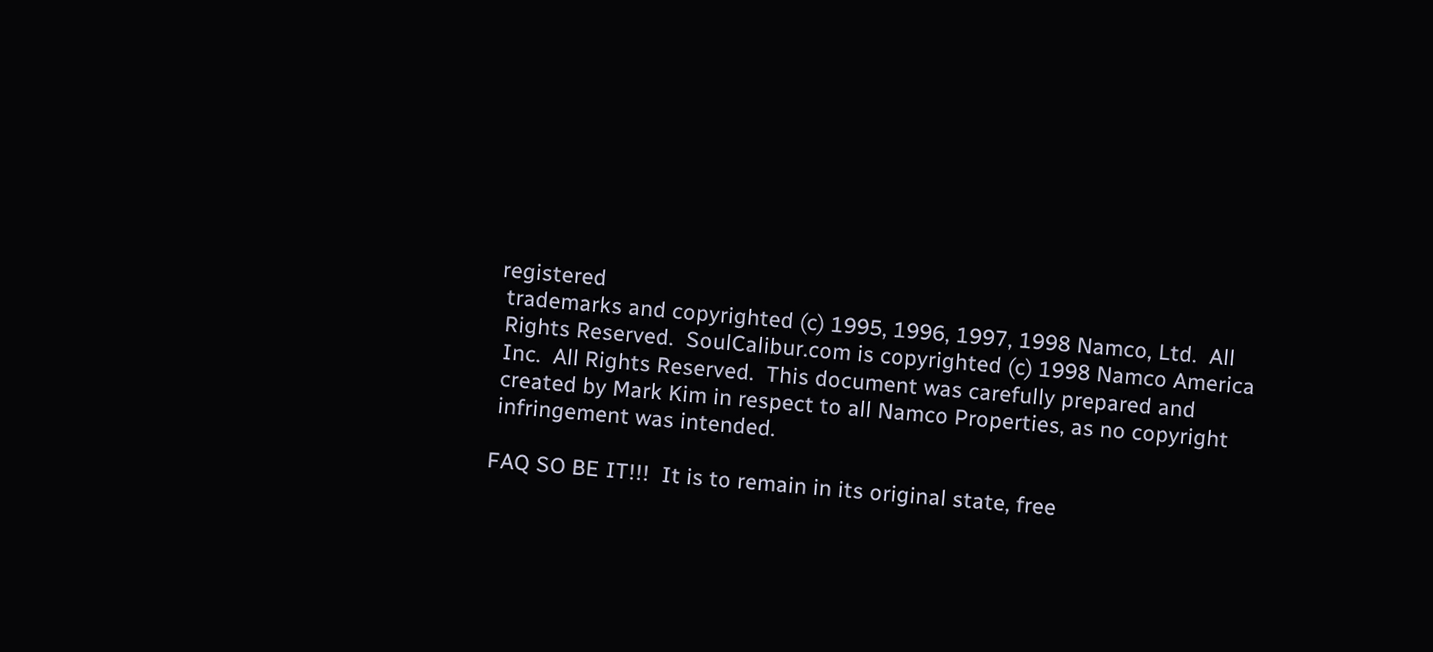registered
 trademarks and copyrighted (c) 1995, 1996, 1997, 1998 Namco, Ltd.  All
 Rights Reserved.  SoulCalibur.com is copyrighted (c) 1998 Namco America
 Inc.  All Rights Reserved.  This document was carefully prepared and
 created by Mark Kim in respect to all Namco Properties, as no copyright
 infringement was intended.

FAQ SO BE IT!!!  It is to remain in its original state, free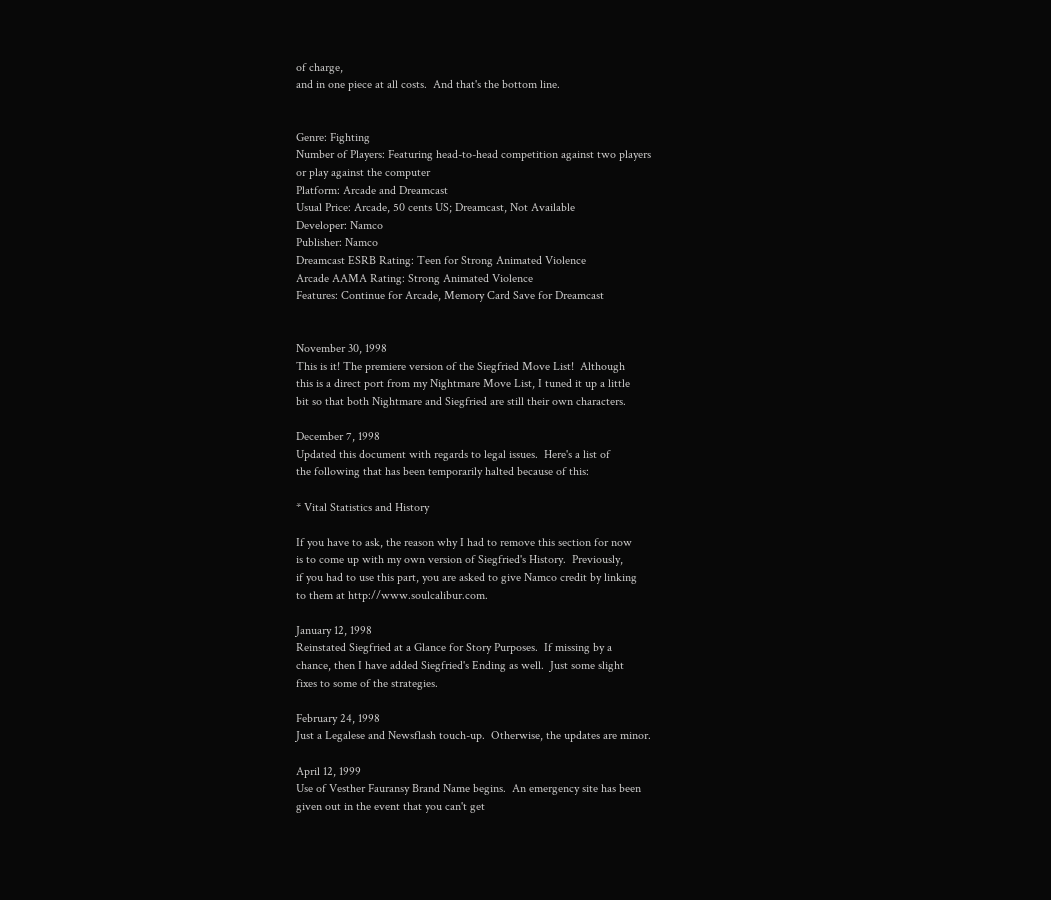of charge,
and in one piece at all costs.  And that's the bottom line.


Genre: Fighting
Number of Players: Featuring head-to-head competition against two players
or play against the computer
Platform: Arcade and Dreamcast
Usual Price: Arcade, 50 cents US; Dreamcast, Not Available
Developer: Namco
Publisher: Namco
Dreamcast ESRB Rating: Teen for Strong Animated Violence
Arcade AAMA Rating: Strong Animated Violence
Features: Continue for Arcade, Memory Card Save for Dreamcast


November 30, 1998
This is it! The premiere version of the Siegfried Move List!  Although
this is a direct port from my Nightmare Move List, I tuned it up a little
bit so that both Nightmare and Siegfried are still their own characters.

December 7, 1998
Updated this document with regards to legal issues.  Here's a list of
the following that has been temporarily halted because of this:

* Vital Statistics and History

If you have to ask, the reason why I had to remove this section for now
is to come up with my own version of Siegfried's History.  Previously,
if you had to use this part, you are asked to give Namco credit by linking
to them at http://www.soulcalibur.com.

January 12, 1998
Reinstated Siegfried at a Glance for Story Purposes.  If missing by a
chance, then I have added Siegfried's Ending as well.  Just some slight
fixes to some of the strategies.

February 24, 1998
Just a Legalese and Newsflash touch-up.  Otherwise, the updates are minor.

April 12, 1999
Use of Vesther Fauransy Brand Name begins.  An emergency site has been
given out in the event that you can't get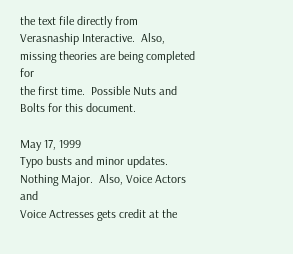the text file directly from
Verasnaship Interactive.  Also, missing theories are being completed for
the first time.  Possible Nuts and Bolts for this document.

May 17, 1999
Typo busts and minor updates.  Nothing Major.  Also, Voice Actors and
Voice Actresses gets credit at the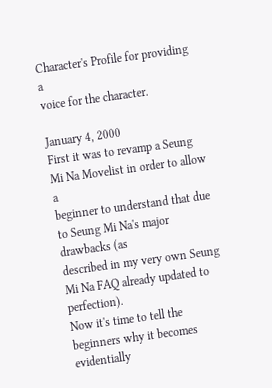Character's Profile for providing a
voice for the character.

January 4, 2000
First it was to revamp a Seung Mi Na Movelist in order to allow a
beginner to understand that due to Seung Mi Na's major drawbacks (as
described in my very own Seung Mi Na FAQ already updated to perfection).
Now it's time to tell the beginners why it becomes evidentially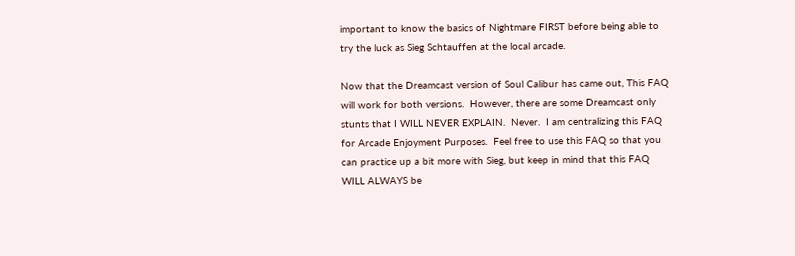important to know the basics of Nightmare FIRST before being able to
try the luck as Sieg Schtauffen at the local arcade.

Now that the Dreamcast version of Soul Calibur has came out, This FAQ
will work for both versions.  However, there are some Dreamcast only
stunts that I WILL NEVER EXPLAIN.  Never.  I am centralizing this FAQ
for Arcade Enjoyment Purposes.  Feel free to use this FAQ so that you
can practice up a bit more with Sieg, but keep in mind that this FAQ
WILL ALWAYS be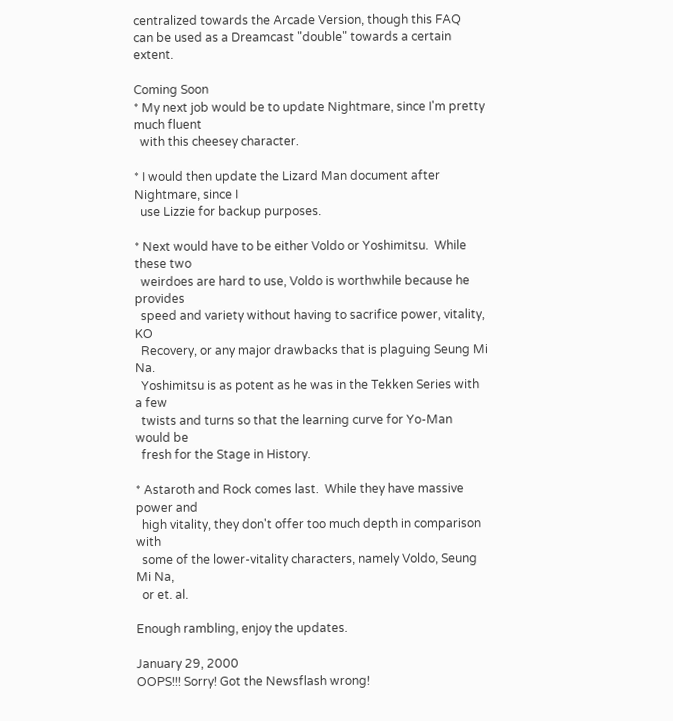centralized towards the Arcade Version, though this FAQ
can be used as a Dreamcast "double" towards a certain extent.

Coming Soon
* My next job would be to update Nightmare, since I'm pretty much fluent
  with this cheesey character.

* I would then update the Lizard Man document after Nightmare, since I
  use Lizzie for backup purposes.

* Next would have to be either Voldo or Yoshimitsu.  While these two
  weirdoes are hard to use, Voldo is worthwhile because he provides
  speed and variety without having to sacrifice power, vitality, KO
  Recovery, or any major drawbacks that is plaguing Seung Mi Na.
  Yoshimitsu is as potent as he was in the Tekken Series with a few
  twists and turns so that the learning curve for Yo-Man would be
  fresh for the Stage in History.

* Astaroth and Rock comes last.  While they have massive power and
  high vitality, they don't offer too much depth in comparison with
  some of the lower-vitality characters, namely Voldo, Seung Mi Na,
  or et. al.

Enough rambling, enjoy the updates.

January 29, 2000
OOPS!!! Sorry! Got the Newsflash wrong!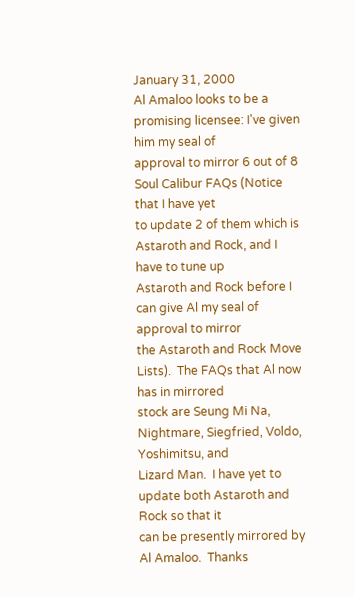January 31, 2000
Al Amaloo looks to be a promising licensee: I've given him my seal of
approval to mirror 6 out of 8 Soul Calibur FAQs (Notice that I have yet
to update 2 of them which is Astaroth and Rock, and I have to tune up
Astaroth and Rock before I can give Al my seal of approval to mirror
the Astaroth and Rock Move Lists).  The FAQs that Al now has in mirrored
stock are Seung Mi Na, Nightmare, Siegfried, Voldo, Yoshimitsu, and
Lizard Man.  I have yet to update both Astaroth and Rock so that it
can be presently mirrored by Al Amaloo.  Thanks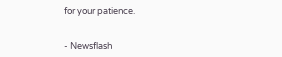for your patience.


- Newsflash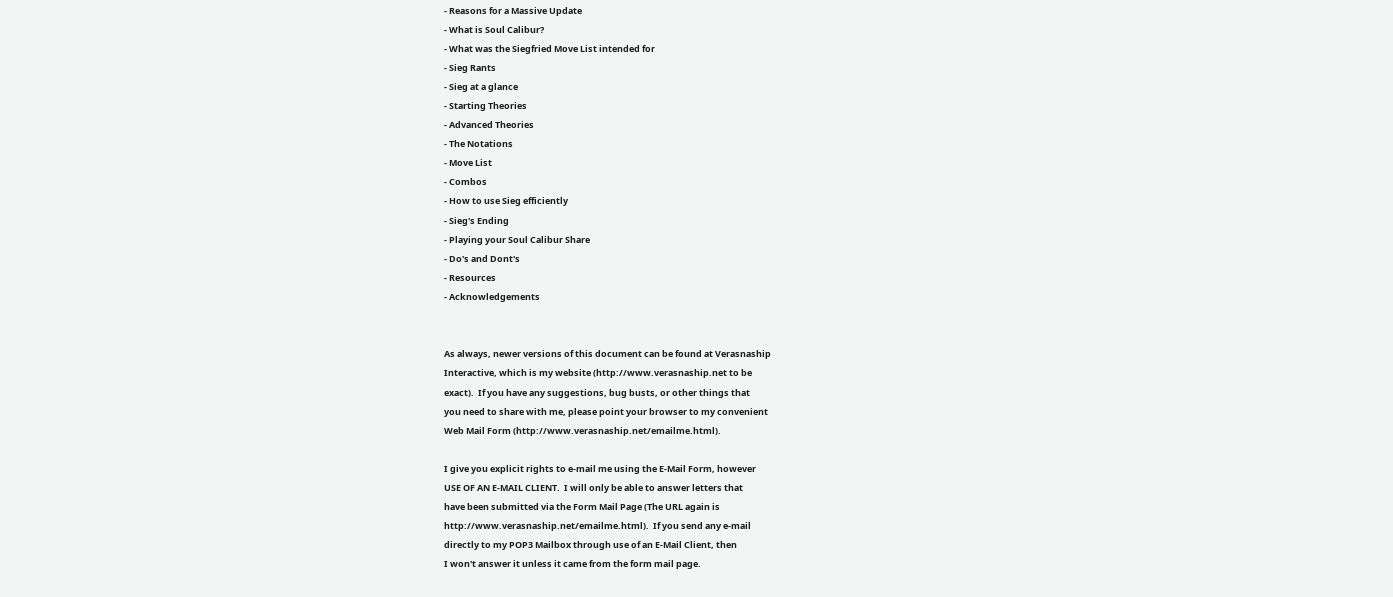- Reasons for a Massive Update
- What is Soul Calibur?
- What was the Siegfried Move List intended for
- Sieg Rants
- Sieg at a glance
- Starting Theories
- Advanced Theories
- The Notations
- Move List
- Combos
- How to use Sieg efficiently
- Sieg's Ending
- Playing your Soul Calibur Share
- Do's and Dont's
- Resources
- Acknowledgements


As always, newer versions of this document can be found at Verasnaship
Interactive, which is my website (http://www.verasnaship.net to be
exact).  If you have any suggestions, bug busts, or other things that
you need to share with me, please point your browser to my convenient
Web Mail Form (http://www.verasnaship.net/emailme.html).

I give you explicit rights to e-mail me using the E-Mail Form, however
USE OF AN E-MAIL CLIENT.  I will only be able to answer letters that
have been submitted via the Form Mail Page (The URL again is
http://www.verasnaship.net/emailme.html).  If you send any e-mail
directly to my POP3 Mailbox through use of an E-Mail Client, then
I won't answer it unless it came from the form mail page.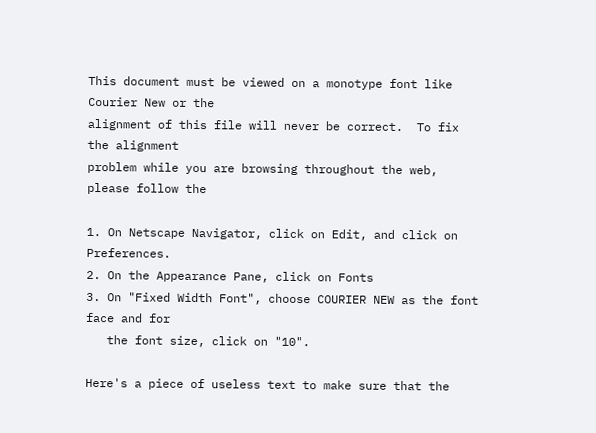This document must be viewed on a monotype font like Courier New or the
alignment of this file will never be correct.  To fix the alignment
problem while you are browsing throughout the web, please follow the

1. On Netscape Navigator, click on Edit, and click on Preferences.
2. On the Appearance Pane, click on Fonts
3. On "Fixed Width Font", choose COURIER NEW as the font face and for
   the font size, click on "10".

Here's a piece of useless text to make sure that the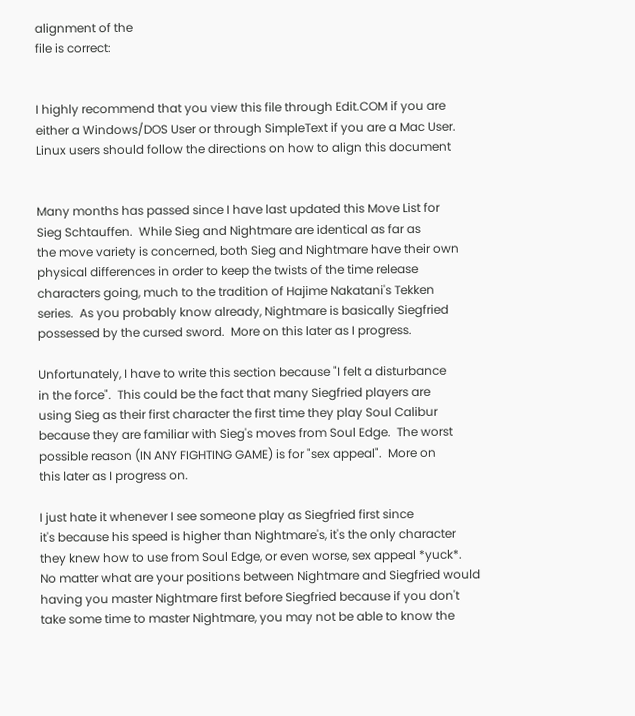alignment of the
file is correct:


I highly recommend that you view this file through Edit.COM if you are
either a Windows/DOS User or through SimpleText if you are a Mac User.
Linux users should follow the directions on how to align this document


Many months has passed since I have last updated this Move List for
Sieg Schtauffen.  While Sieg and Nightmare are identical as far as
the move variety is concerned, both Sieg and Nightmare have their own
physical differences in order to keep the twists of the time release
characters going, much to the tradition of Hajime Nakatani's Tekken
series.  As you probably know already, Nightmare is basically Siegfried
possessed by the cursed sword.  More on this later as I progress.

Unfortunately, I have to write this section because "I felt a disturbance
in the force".  This could be the fact that many Siegfried players are
using Sieg as their first character the first time they play Soul Calibur
because they are familiar with Sieg's moves from Soul Edge.  The worst
possible reason (IN ANY FIGHTING GAME) is for "sex appeal".  More on
this later as I progress on.

I just hate it whenever I see someone play as Siegfried first since
it's because his speed is higher than Nightmare's, it's the only character
they knew how to use from Soul Edge, or even worse, sex appeal *yuck*.
No matter what are your positions between Nightmare and Siegfried would
having you master Nightmare first before Siegfried because if you don't
take some time to master Nightmare, you may not be able to know the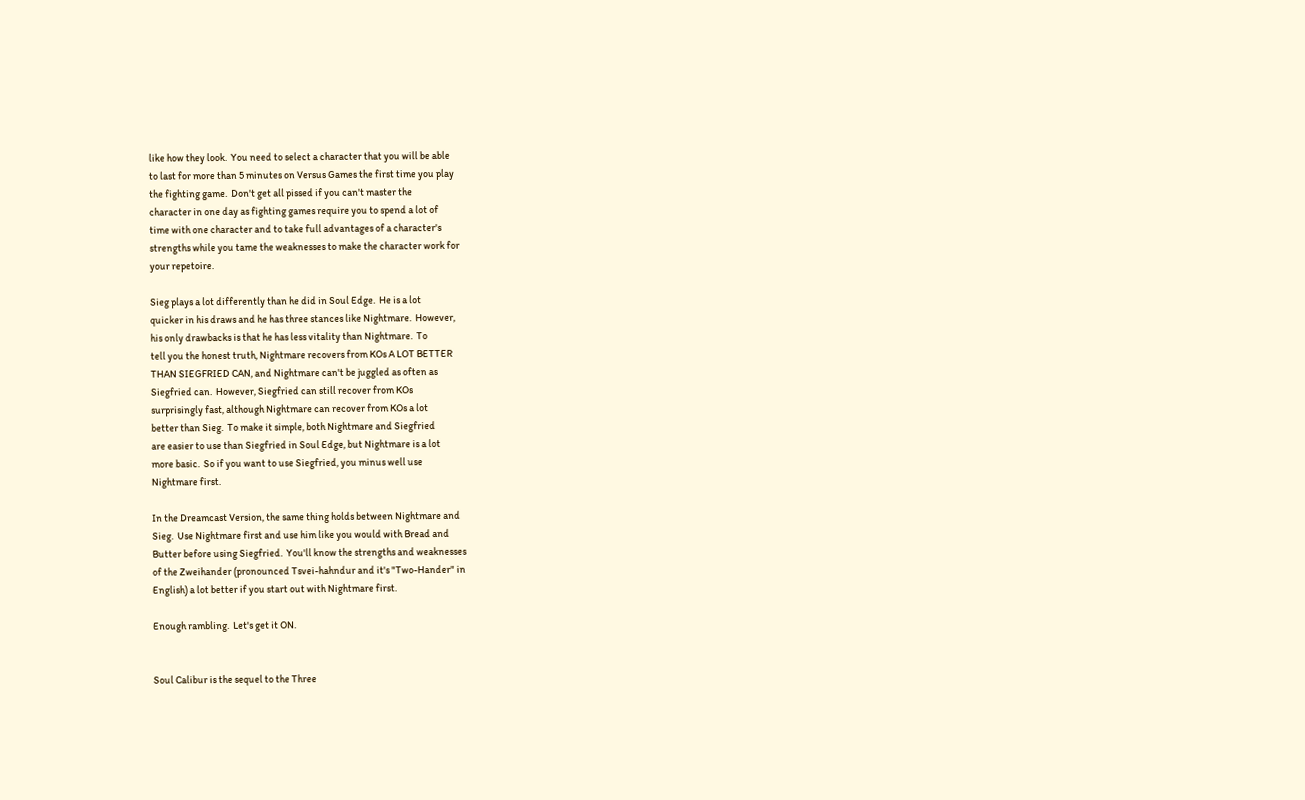like how they look.  You need to select a character that you will be able
to last for more than 5 minutes on Versus Games the first time you play
the fighting game.  Don't get all pissed if you can't master the
character in one day as fighting games require you to spend a lot of
time with one character and to take full advantages of a character's
strengths while you tame the weaknesses to make the character work for
your repetoire.

Sieg plays a lot differently than he did in Soul Edge.  He is a lot
quicker in his draws and he has three stances like Nightmare.  However,
his only drawbacks is that he has less vitality than Nightmare.  To
tell you the honest truth, Nightmare recovers from KOs A LOT BETTER
THAN SIEGFRIED CAN, and Nightmare can't be juggled as often as
Siegfried can.  However, Siegfried can still recover from KOs
surprisingly fast, although Nightmare can recover from KOs a lot
better than Sieg.  To make it simple, both Nightmare and Siegfried
are easier to use than Siegfried in Soul Edge, but Nightmare is a lot
more basic.  So if you want to use Siegfried, you minus well use
Nightmare first.

In the Dreamcast Version, the same thing holds between Nightmare and
Sieg.  Use Nightmare first and use him like you would with Bread and
Butter before using Siegfried.  You'll know the strengths and weaknesses
of the Zweihander (pronounced Tsvei-hahndur and it's "Two-Hander" in
English) a lot better if you start out with Nightmare first.

Enough rambling.  Let's get it ON.


Soul Calibur is the sequel to the Three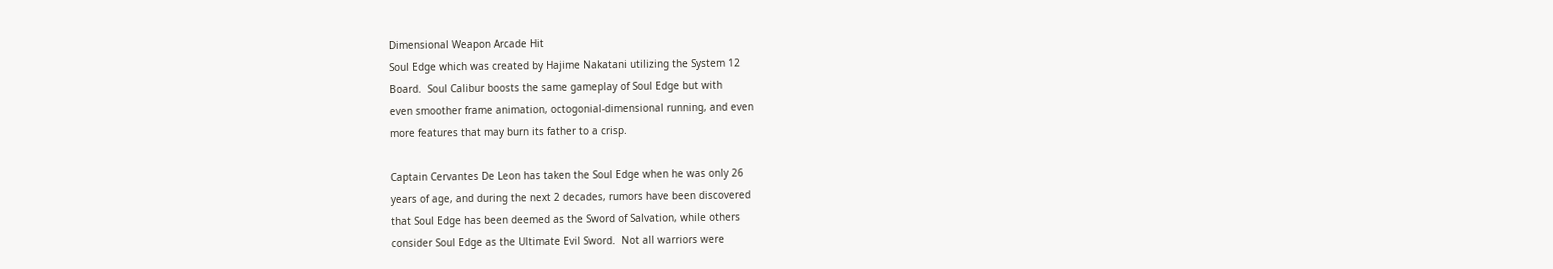Dimensional Weapon Arcade Hit
Soul Edge which was created by Hajime Nakatani utilizing the System 12
Board.  Soul Calibur boosts the same gameplay of Soul Edge but with
even smoother frame animation, octogonial-dimensional running, and even
more features that may burn its father to a crisp.

Captain Cervantes De Leon has taken the Soul Edge when he was only 26
years of age, and during the next 2 decades, rumors have been discovered
that Soul Edge has been deemed as the Sword of Salvation, while others
consider Soul Edge as the Ultimate Evil Sword.  Not all warriors were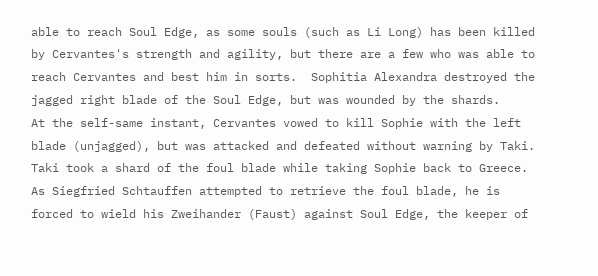able to reach Soul Edge, as some souls (such as Li Long) has been killed
by Cervantes's strength and agility, but there are a few who was able to
reach Cervantes and best him in sorts.  Sophitia Alexandra destroyed the
jagged right blade of the Soul Edge, but was wounded by the shards.
At the self-same instant, Cervantes vowed to kill Sophie with the left
blade (unjagged), but was attacked and defeated without warning by Taki.
Taki took a shard of the foul blade while taking Sophie back to Greece.
As Siegfried Schtauffen attempted to retrieve the foul blade, he is
forced to wield his Zweihander (Faust) against Soul Edge, the keeper of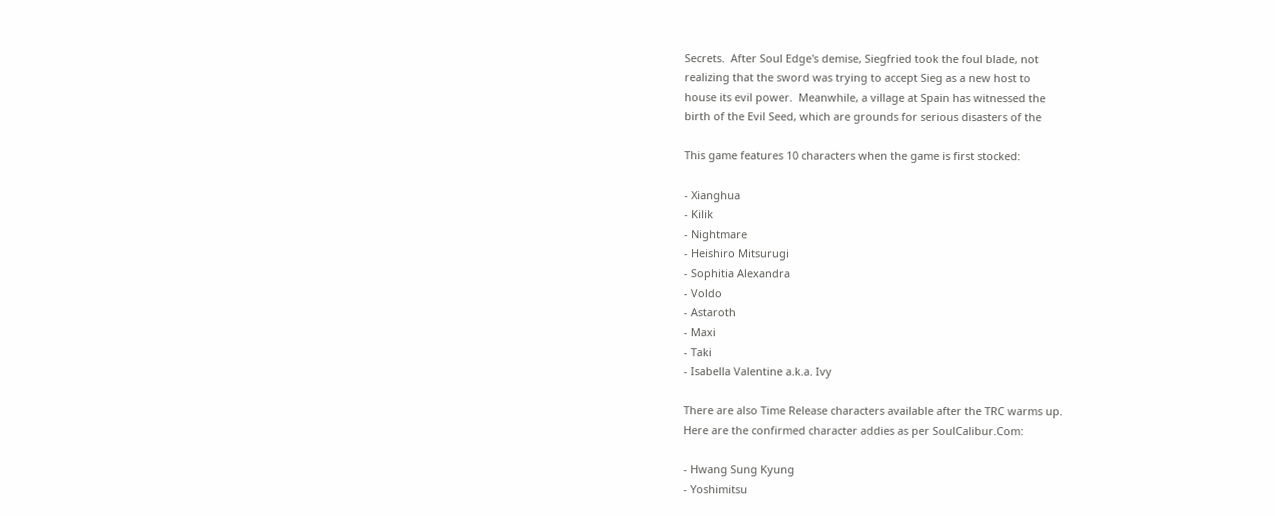Secrets.  After Soul Edge's demise, Siegfried took the foul blade, not
realizing that the sword was trying to accept Sieg as a new host to
house its evil power.  Meanwhile, a village at Spain has witnessed the
birth of the Evil Seed, which are grounds for serious disasters of the

This game features 10 characters when the game is first stocked:

- Xianghua
- Kilik
- Nightmare
- Heishiro Mitsurugi
- Sophitia Alexandra
- Voldo
- Astaroth
- Maxi
- Taki
- Isabella Valentine a.k.a. Ivy

There are also Time Release characters available after the TRC warms up.
Here are the confirmed character addies as per SoulCalibur.Com:

- Hwang Sung Kyung
- Yoshimitsu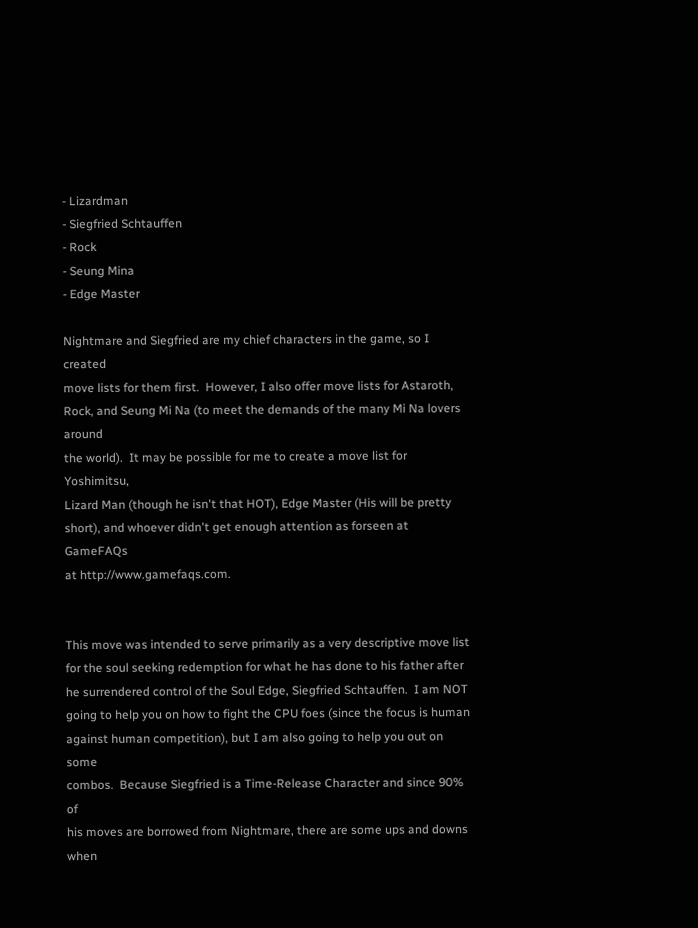- Lizardman
- Siegfried Schtauffen
- Rock
- Seung Mina
- Edge Master

Nightmare and Siegfried are my chief characters in the game, so I created
move lists for them first.  However, I also offer move lists for Astaroth,
Rock, and Seung Mi Na (to meet the demands of the many Mi Na lovers around
the world).  It may be possible for me to create a move list for Yoshimitsu,
Lizard Man (though he isn't that HOT), Edge Master (His will be pretty
short), and whoever didn't get enough attention as forseen at GameFAQs
at http://www.gamefaqs.com.


This move was intended to serve primarily as a very descriptive move list
for the soul seeking redemption for what he has done to his father after
he surrendered control of the Soul Edge, Siegfried Schtauffen.  I am NOT
going to help you on how to fight the CPU foes (since the focus is human
against human competition), but I am also going to help you out on some
combos.  Because Siegfried is a Time-Release Character and since 90% of
his moves are borrowed from Nightmare, there are some ups and downs when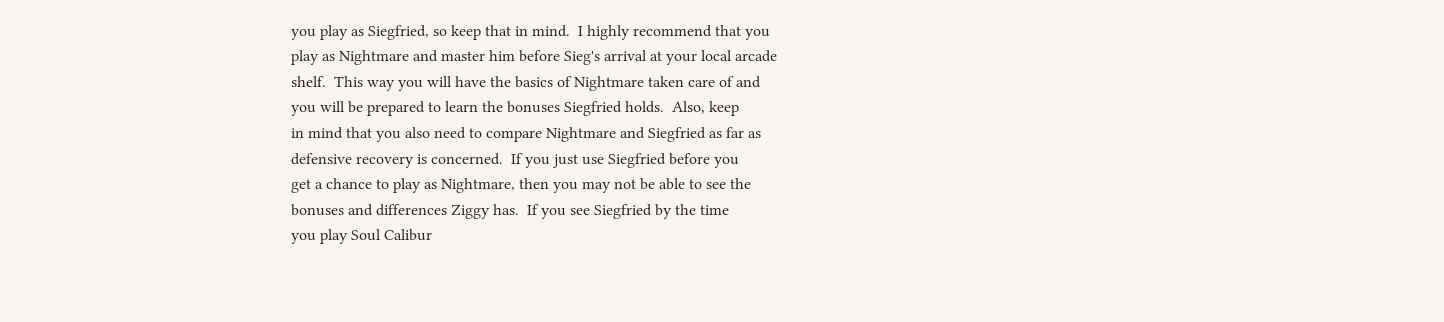you play as Siegfried, so keep that in mind.  I highly recommend that you
play as Nightmare and master him before Sieg's arrival at your local arcade
shelf.  This way you will have the basics of Nightmare taken care of and
you will be prepared to learn the bonuses Siegfried holds.  Also, keep
in mind that you also need to compare Nightmare and Siegfried as far as
defensive recovery is concerned.  If you just use Siegfried before you
get a chance to play as Nightmare, then you may not be able to see the
bonuses and differences Ziggy has.  If you see Siegfried by the time
you play Soul Calibur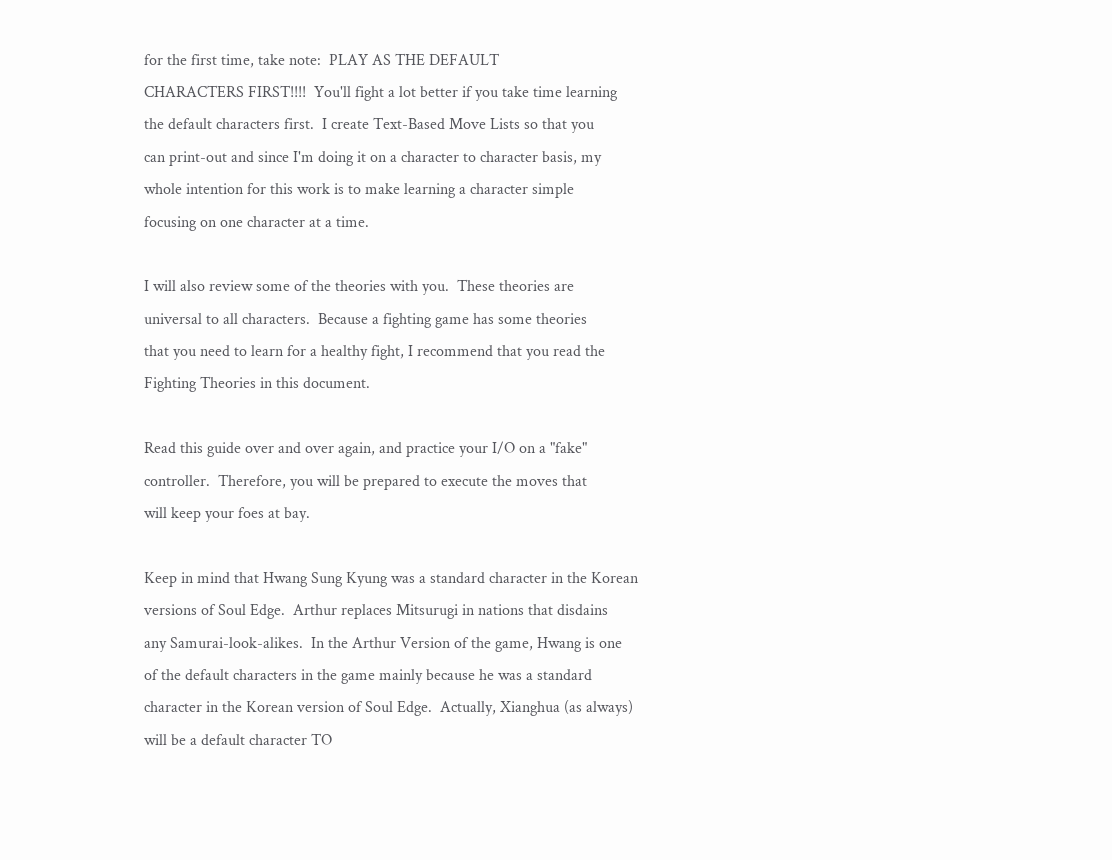for the first time, take note:  PLAY AS THE DEFAULT
CHARACTERS FIRST!!!!  You'll fight a lot better if you take time learning
the default characters first.  I create Text-Based Move Lists so that you
can print-out and since I'm doing it on a character to character basis, my
whole intention for this work is to make learning a character simple
focusing on one character at a time.

I will also review some of the theories with you.  These theories are
universal to all characters.  Because a fighting game has some theories
that you need to learn for a healthy fight, I recommend that you read the
Fighting Theories in this document.

Read this guide over and over again, and practice your I/O on a "fake"
controller.  Therefore, you will be prepared to execute the moves that
will keep your foes at bay.

Keep in mind that Hwang Sung Kyung was a standard character in the Korean
versions of Soul Edge.  Arthur replaces Mitsurugi in nations that disdains
any Samurai-look-alikes.  In the Arthur Version of the game, Hwang is one
of the default characters in the game mainly because he was a standard
character in the Korean version of Soul Edge.  Actually, Xianghua (as always)
will be a default character TO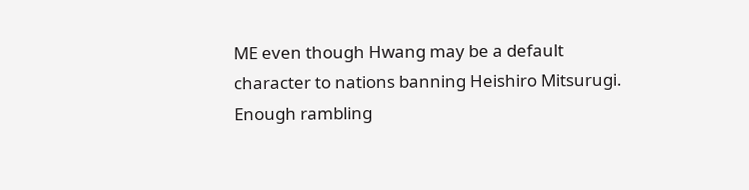ME even though Hwang may be a default
character to nations banning Heishiro Mitsurugi.  Enough rambling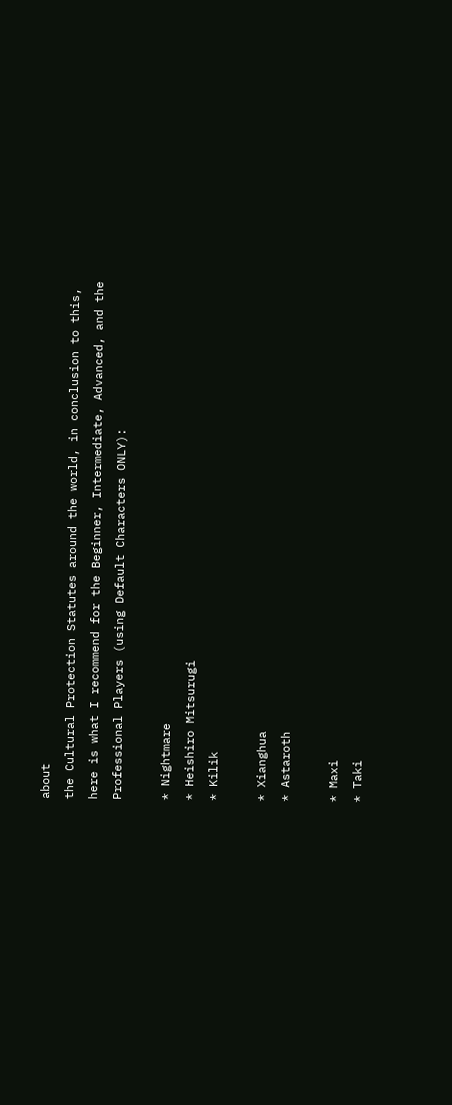about
the Cultural Protection Statutes around the world, in conclusion to this,
here is what I recommend for the Beginner, Intermediate, Advanced, and the
Professional Players (using Default Characters ONLY):

* Nightmare
* Heishiro Mitsurugi
* Kilik

* Xianghua
* Astaroth

* Maxi
* Taki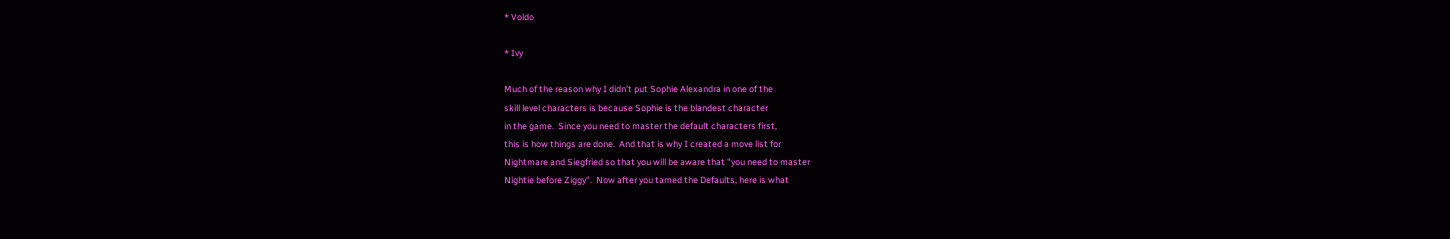* Voldo

* Ivy

Much of the reason why I didn't put Sophie Alexandra in one of the
skill level characters is because Sophie is the blandest character
in the game.  Since you need to master the default characters first,
this is how things are done.  And that is why I created a move list for
Nightmare and Siegfried so that you will be aware that "you need to master
Nightie before Ziggy".  Now after you tamed the Defaults, here is what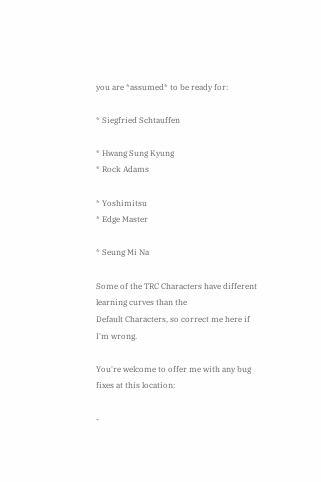you are *assumed* to be ready for:

* Siegfried Schtauffen

* Hwang Sung Kyung
* Rock Adams

* Yoshimitsu
* Edge Master

* Seung Mi Na

Some of the TRC Characters have different learning curves than the
Default Characters, so correct me here if I'm wrong.

You're welcome to offer me with any bug fixes at this location:

-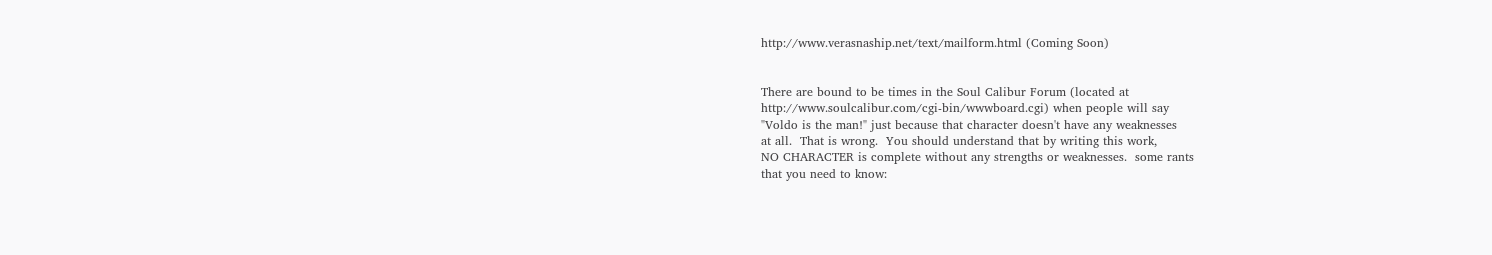http://www.verasnaship.net/text/mailform.html (Coming Soon)


There are bound to be times in the Soul Calibur Forum (located at
http://www.soulcalibur.com/cgi-bin/wwwboard.cgi) when people will say
"Voldo is the man!" just because that character doesn't have any weaknesses
at all.  That is wrong.  You should understand that by writing this work,
NO CHARACTER is complete without any strengths or weaknesses.  some rants
that you need to know: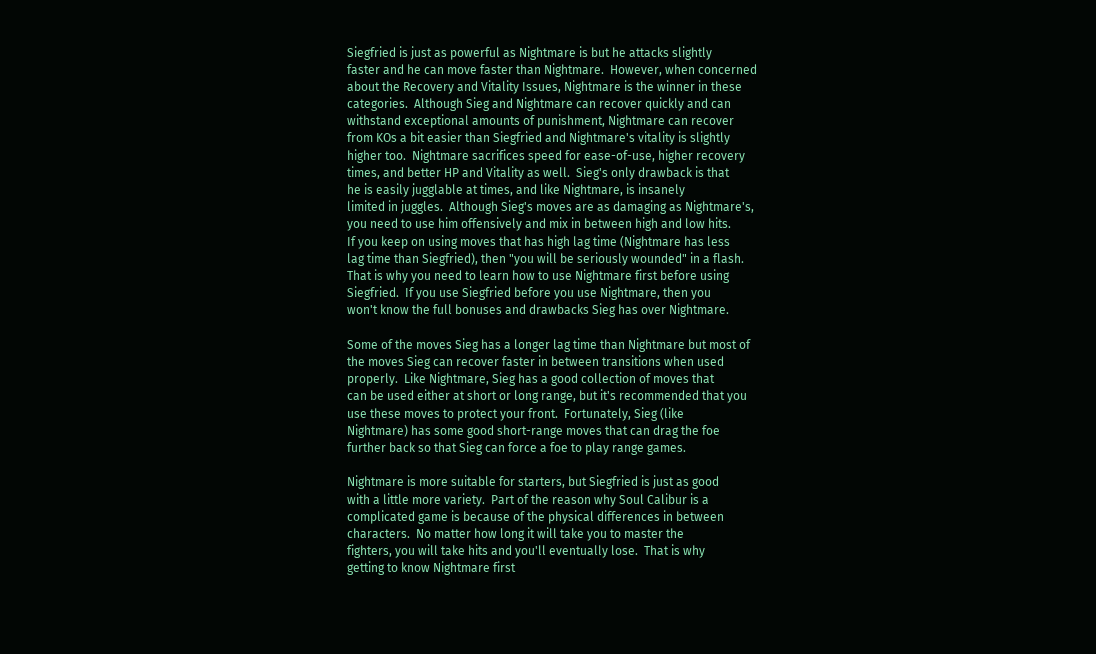Siegfried is just as powerful as Nightmare is but he attacks slightly
faster and he can move faster than Nightmare.  However, when concerned
about the Recovery and Vitality Issues, Nightmare is the winner in these
categories.  Although Sieg and Nightmare can recover quickly and can
withstand exceptional amounts of punishment, Nightmare can recover
from KOs a bit easier than Siegfried and Nightmare's vitality is slightly
higher too.  Nightmare sacrifices speed for ease-of-use, higher recovery
times, and better HP and Vitality as well.  Sieg's only drawback is that
he is easily jugglable at times, and like Nightmare, is insanely
limited in juggles.  Although Sieg's moves are as damaging as Nightmare's,
you need to use him offensively and mix in between high and low hits.
If you keep on using moves that has high lag time (Nightmare has less
lag time than Siegfried), then "you will be seriously wounded" in a flash.
That is why you need to learn how to use Nightmare first before using
Siegfried.  If you use Siegfried before you use Nightmare, then you
won't know the full bonuses and drawbacks Sieg has over Nightmare.

Some of the moves Sieg has a longer lag time than Nightmare but most of
the moves Sieg can recover faster in between transitions when used
properly.  Like Nightmare, Sieg has a good collection of moves that
can be used either at short or long range, but it's recommended that you
use these moves to protect your front.  Fortunately, Sieg (like
Nightmare) has some good short-range moves that can drag the foe
further back so that Sieg can force a foe to play range games.

Nightmare is more suitable for starters, but Siegfried is just as good
with a little more variety.  Part of the reason why Soul Calibur is a
complicated game is because of the physical differences in between
characters.  No matter how long it will take you to master the
fighters, you will take hits and you'll eventually lose.  That is why
getting to know Nightmare first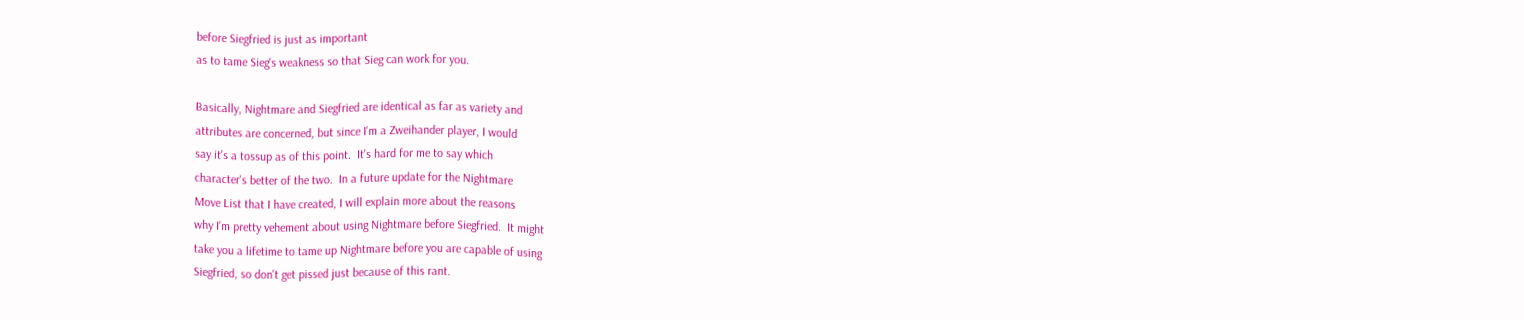before Siegfried is just as important
as to tame Sieg's weakness so that Sieg can work for you.

Basically, Nightmare and Siegfried are identical as far as variety and
attributes are concerned, but since I'm a Zweihander player, I would
say it's a tossup as of this point.  It's hard for me to say which
character's better of the two.  In a future update for the Nightmare
Move List that I have created, I will explain more about the reasons
why I'm pretty vehement about using Nightmare before Siegfried.  It might
take you a lifetime to tame up Nightmare before you are capable of using
Siegfried, so don't get pissed just because of this rant.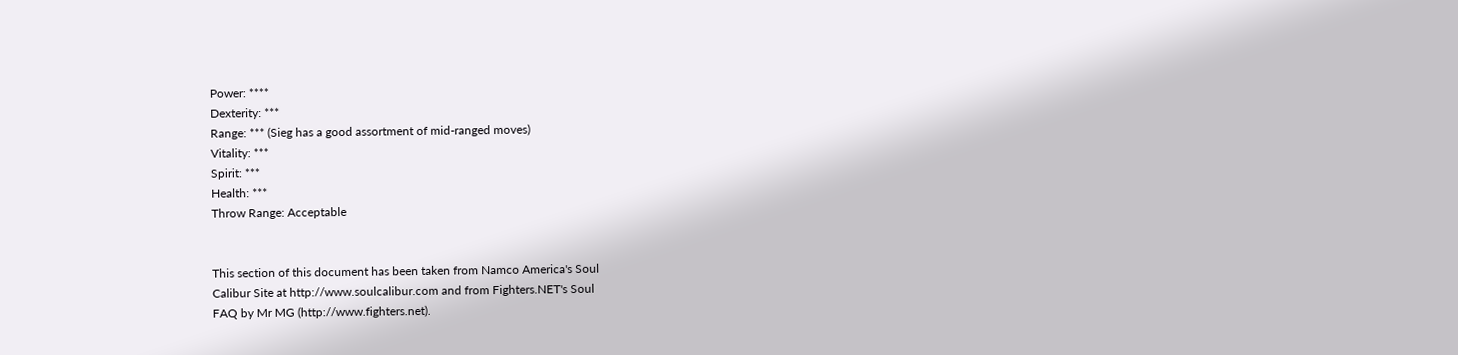Power: ****
Dexterity: ***
Range: *** (Sieg has a good assortment of mid-ranged moves)
Vitality: ***
Spirit: ***
Health: ***
Throw Range: Acceptable


This section of this document has been taken from Namco America's Soul
Calibur Site at http://www.soulcalibur.com and from Fighters.NET's Soul
FAQ by Mr MG (http://www.fighters.net).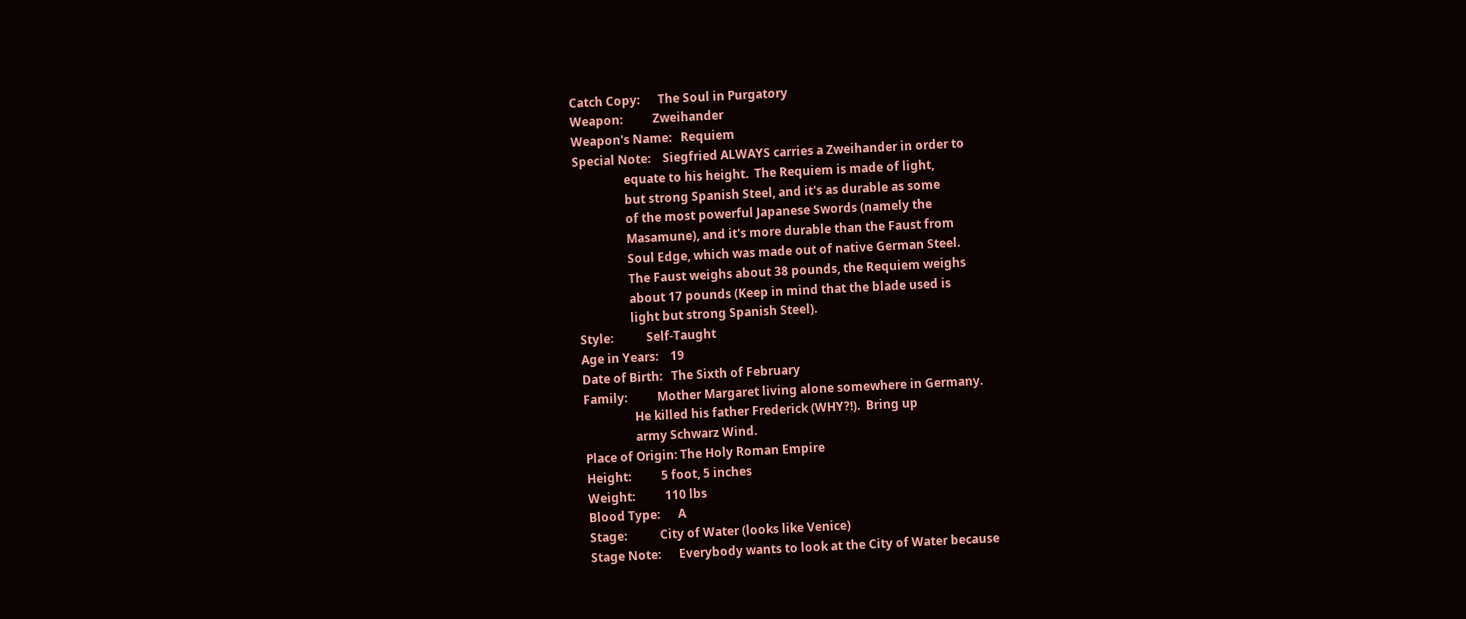Catch Copy:      The Soul in Purgatory
Weapon:          Zweihander
Weapon's Name:   Requiem
Special Note:    Siegfried ALWAYS carries a Zweihander in order to
                 equate to his height.  The Requiem is made of light,
                 but strong Spanish Steel, and it's as durable as some
                 of the most powerful Japanese Swords (namely the
                 Masamune), and it's more durable than the Faust from
                 Soul Edge, which was made out of native German Steel.
                 The Faust weighs about 38 pounds, the Requiem weighs
                 about 17 pounds (Keep in mind that the blade used is
                 light but strong Spanish Steel).
Style:           Self-Taught
Age in Years:    19
Date of Birth:   The Sixth of February
Family:          Mother Margaret living alone somewhere in Germany.
                 He killed his father Frederick (WHY?!).  Bring up
                 army Schwarz Wind.
Place of Origin: The Holy Roman Empire
Height:          5 foot, 5 inches
Weight:          110 lbs
Blood Type:      A
Stage:           City of Water (looks like Venice)
Stage Note:      Everybody wants to look at the City of Water because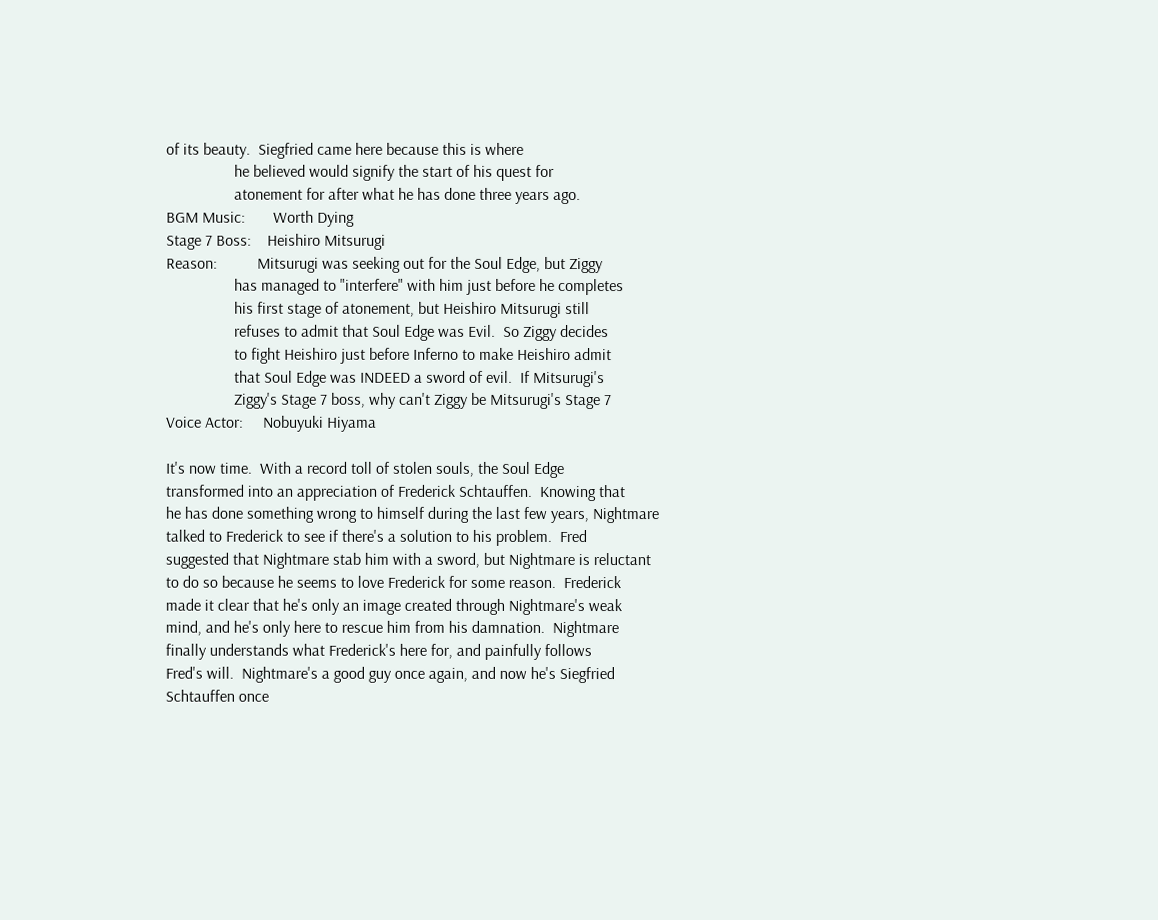of its beauty.  Siegfried came here because this is where
                 he believed would signify the start of his quest for
                 atonement for after what he has done three years ago.
BGM Music:       Worth Dying
Stage 7 Boss:    Heishiro Mitsurugi
Reason:          Mitsurugi was seeking out for the Soul Edge, but Ziggy
                 has managed to "interfere" with him just before he completes
                 his first stage of atonement, but Heishiro Mitsurugi still
                 refuses to admit that Soul Edge was Evil.  So Ziggy decides
                 to fight Heishiro just before Inferno to make Heishiro admit
                 that Soul Edge was INDEED a sword of evil.  If Mitsurugi's
                 Ziggy's Stage 7 boss, why can't Ziggy be Mitsurugi's Stage 7
Voice Actor:     Nobuyuki Hiyama

It's now time.  With a record toll of stolen souls, the Soul Edge
transformed into an appreciation of Frederick Schtauffen.  Knowing that
he has done something wrong to himself during the last few years, Nightmare
talked to Frederick to see if there's a solution to his problem.  Fred
suggested that Nightmare stab him with a sword, but Nightmare is reluctant
to do so because he seems to love Frederick for some reason.  Frederick
made it clear that he's only an image created through Nightmare's weak
mind, and he's only here to rescue him from his damnation.  Nightmare
finally understands what Frederick's here for, and painfully follows
Fred's will.  Nightmare's a good guy once again, and now he's Siegfried
Schtauffen once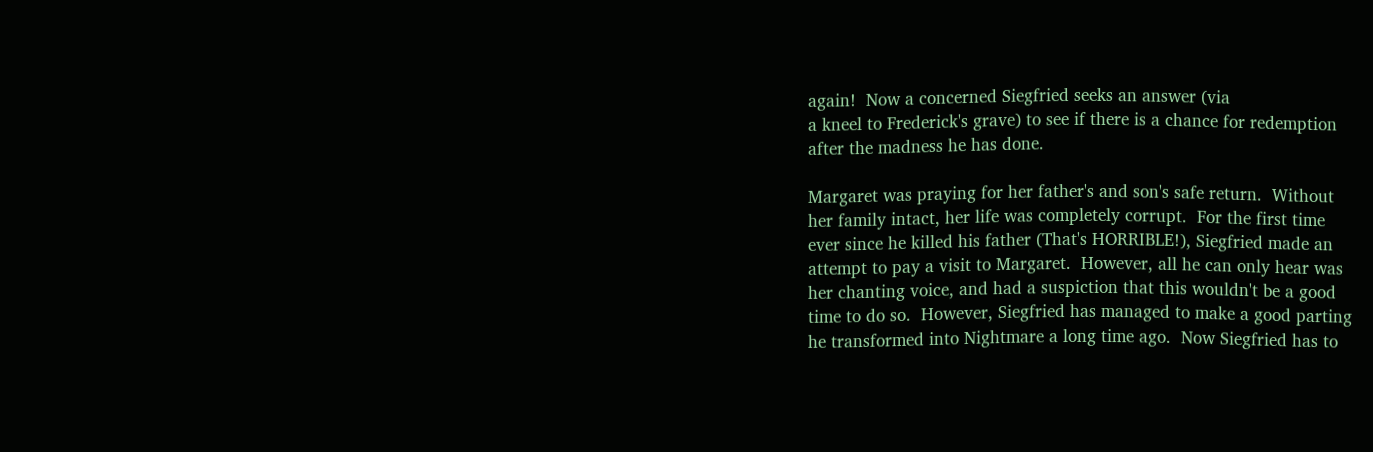again!  Now a concerned Siegfried seeks an answer (via
a kneel to Frederick's grave) to see if there is a chance for redemption
after the madness he has done.

Margaret was praying for her father's and son's safe return.  Without
her family intact, her life was completely corrupt.  For the first time
ever since he killed his father (That's HORRIBLE!), Siegfried made an
attempt to pay a visit to Margaret.  However, all he can only hear was
her chanting voice, and had a suspiction that this wouldn't be a good
time to do so.  However, Siegfried has managed to make a good parting
he transformed into Nightmare a long time ago.  Now Siegfried has to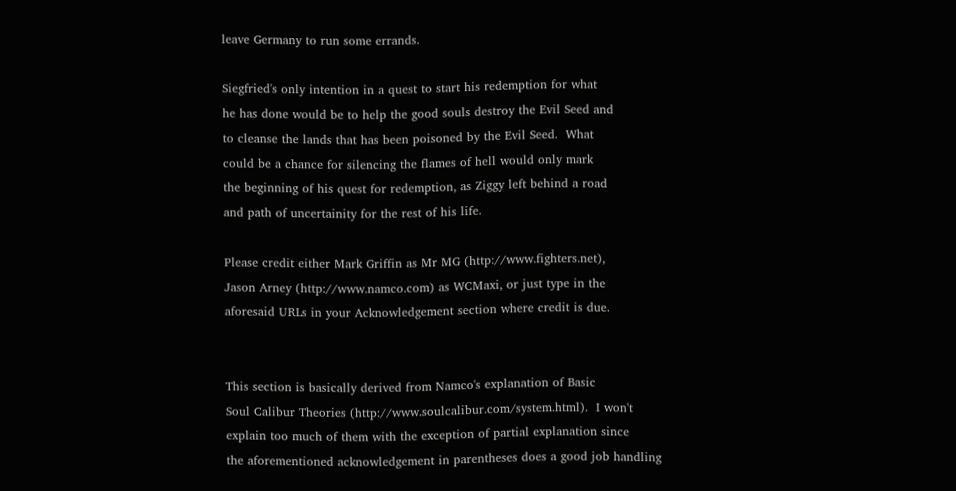leave Germany to run some errands.

Siegfried's only intention in a quest to start his redemption for what
he has done would be to help the good souls destroy the Evil Seed and
to cleanse the lands that has been poisoned by the Evil Seed.  What
could be a chance for silencing the flames of hell would only mark
the beginning of his quest for redemption, as Ziggy left behind a road
and path of uncertainity for the rest of his life.

Please credit either Mark Griffin as Mr MG (http://www.fighters.net),
Jason Arney (http://www.namco.com) as WCMaxi, or just type in the
aforesaid URLs in your Acknowledgement section where credit is due.


This section is basically derived from Namco's explanation of Basic
Soul Calibur Theories (http://www.soulcalibur.com/system.html).  I won't
explain too much of them with the exception of partial explanation since
the aforementioned acknowledgement in parentheses does a good job handling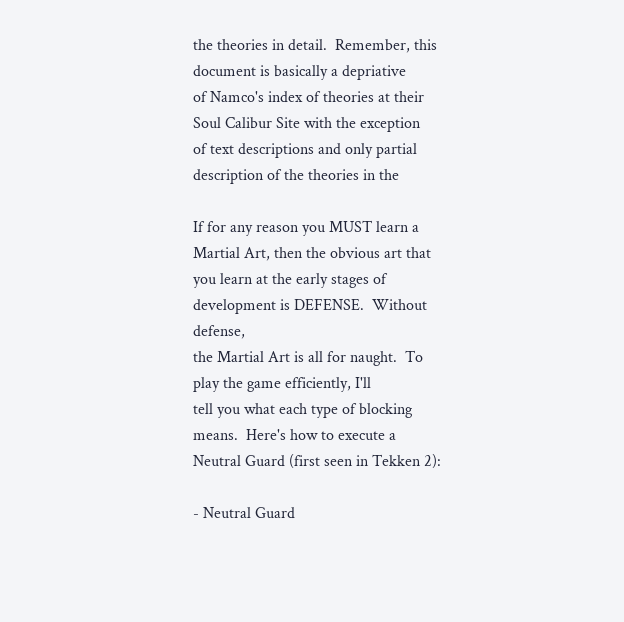the theories in detail.  Remember, this document is basically a depriative
of Namco's index of theories at their Soul Calibur Site with the exception
of text descriptions and only partial description of the theories in the

If for any reason you MUST learn a Martial Art, then the obvious art that
you learn at the early stages of development is DEFENSE.  Without defense,
the Martial Art is all for naught.  To play the game efficiently, I'll
tell you what each type of blocking means.  Here's how to execute a
Neutral Guard (first seen in Tekken 2):

- Neutral Guard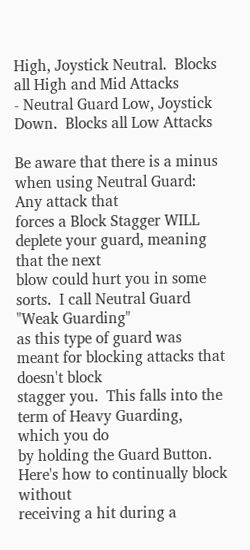High, Joystick Neutral.  Blocks all High and Mid Attacks
- Neutral Guard Low, Joystick Down.  Blocks all Low Attacks

Be aware that there is a minus when using Neutral Guard: Any attack that
forces a Block Stagger WILL deplete your guard, meaning that the next
blow could hurt you in some sorts.  I call Neutral Guard "Weak Guarding"
as this type of guard was meant for blocking attacks that doesn't block
stagger you.  This falls into the term of Heavy Guarding, which you do
by holding the Guard Button.  Here's how to continually block without
receiving a hit during a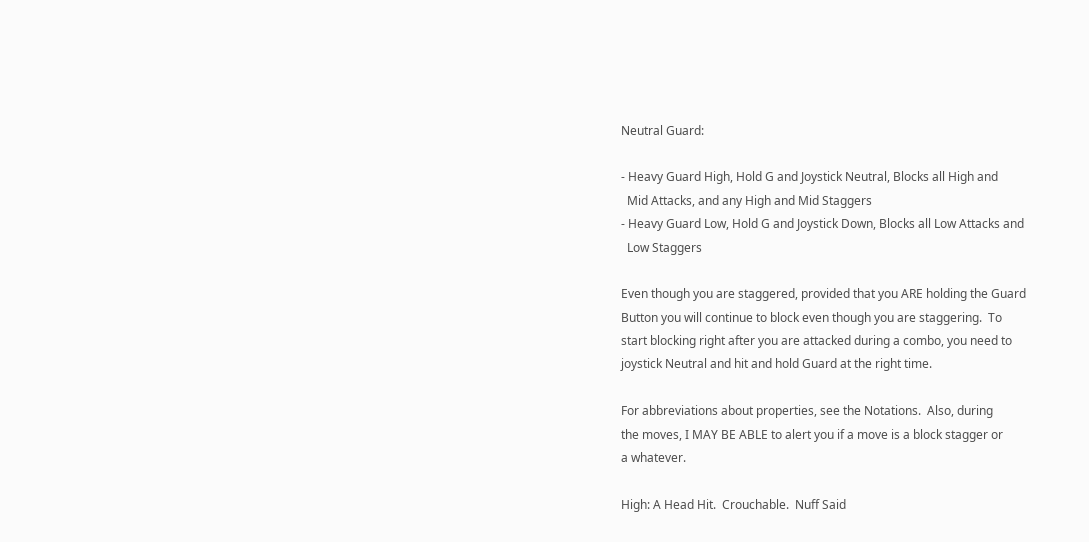Neutral Guard:

- Heavy Guard High, Hold G and Joystick Neutral, Blocks all High and
  Mid Attacks, and any High and Mid Staggers
- Heavy Guard Low, Hold G and Joystick Down, Blocks all Low Attacks and
  Low Staggers

Even though you are staggered, provided that you ARE holding the Guard
Button you will continue to block even though you are staggering.  To
start blocking right after you are attacked during a combo, you need to
joystick Neutral and hit and hold Guard at the right time.

For abbreviations about properties, see the Notations.  Also, during
the moves, I MAY BE ABLE to alert you if a move is a block stagger or
a whatever.

High: A Head Hit.  Crouchable.  Nuff Said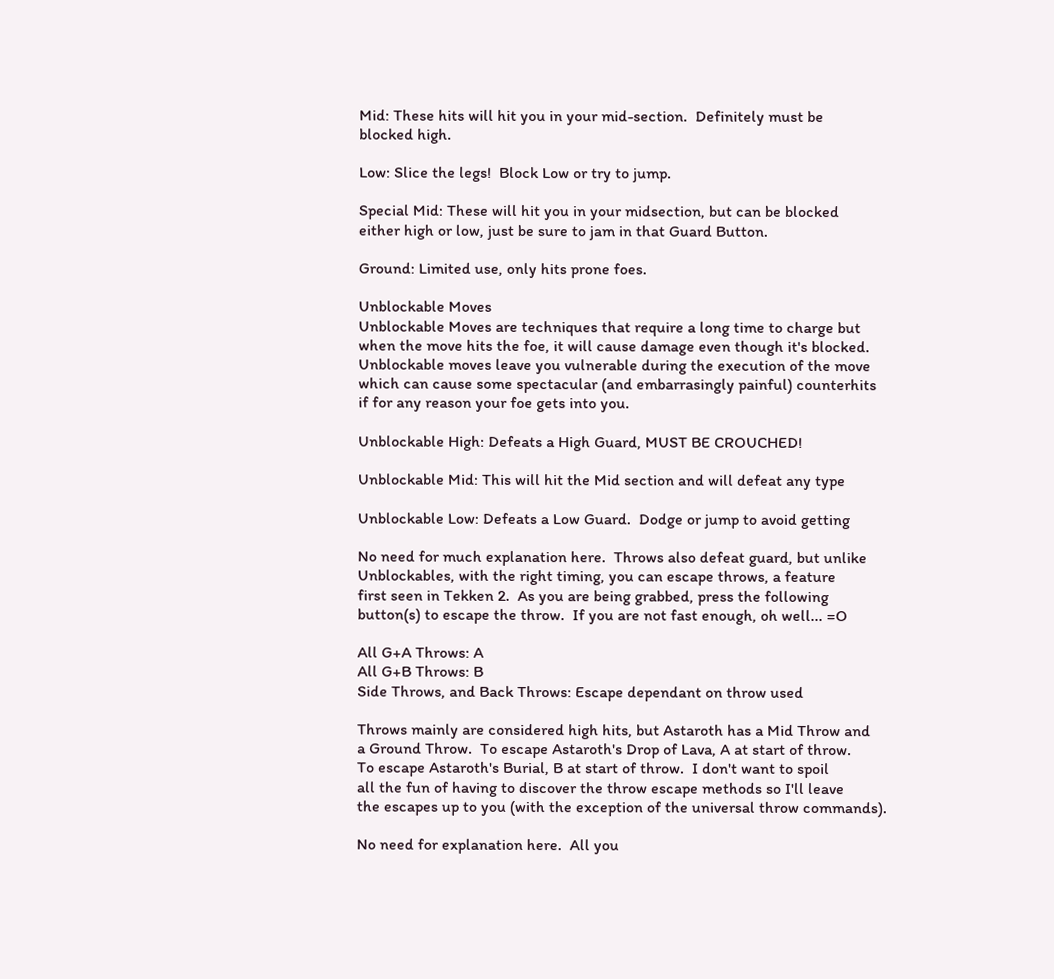Mid: These hits will hit you in your mid-section.  Definitely must be
blocked high.

Low: Slice the legs!  Block Low or try to jump.

Special Mid: These will hit you in your midsection, but can be blocked
either high or low, just be sure to jam in that Guard Button.

Ground: Limited use, only hits prone foes.

Unblockable Moves
Unblockable Moves are techniques that require a long time to charge but
when the move hits the foe, it will cause damage even though it's blocked.
Unblockable moves leave you vulnerable during the execution of the move
which can cause some spectacular (and embarrasingly painful) counterhits
if for any reason your foe gets into you.

Unblockable High: Defeats a High Guard, MUST BE CROUCHED!

Unblockable Mid: This will hit the Mid section and will defeat any type

Unblockable Low: Defeats a Low Guard.  Dodge or jump to avoid getting

No need for much explanation here.  Throws also defeat guard, but unlike
Unblockables, with the right timing, you can escape throws, a feature
first seen in Tekken 2.  As you are being grabbed, press the following
button(s) to escape the throw.  If you are not fast enough, oh well... =O

All G+A Throws: A
All G+B Throws: B
Side Throws, and Back Throws: Escape dependant on throw used

Throws mainly are considered high hits, but Astaroth has a Mid Throw and
a Ground Throw.  To escape Astaroth's Drop of Lava, A at start of throw.
To escape Astaroth's Burial, B at start of throw.  I don't want to spoil
all the fun of having to discover the throw escape methods so I'll leave
the escapes up to you (with the exception of the universal throw commands).

No need for explanation here.  All you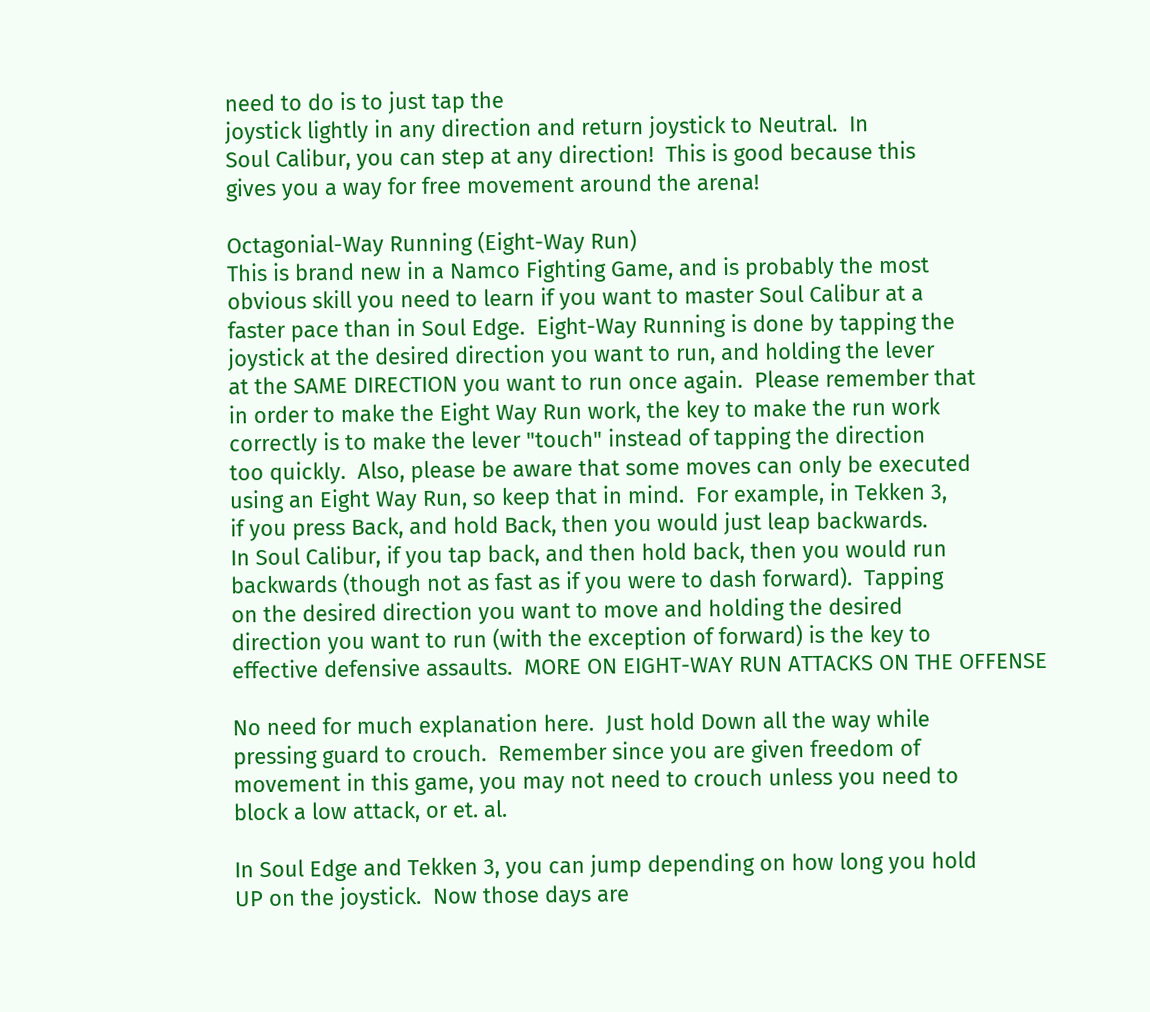need to do is to just tap the
joystick lightly in any direction and return joystick to Neutral.  In
Soul Calibur, you can step at any direction!  This is good because this
gives you a way for free movement around the arena!

Octagonial-Way Running (Eight-Way Run)
This is brand new in a Namco Fighting Game, and is probably the most
obvious skill you need to learn if you want to master Soul Calibur at a
faster pace than in Soul Edge.  Eight-Way Running is done by tapping the
joystick at the desired direction you want to run, and holding the lever
at the SAME DIRECTION you want to run once again.  Please remember that
in order to make the Eight Way Run work, the key to make the run work
correctly is to make the lever "touch" instead of tapping the direction
too quickly.  Also, please be aware that some moves can only be executed
using an Eight Way Run, so keep that in mind.  For example, in Tekken 3,
if you press Back, and hold Back, then you would just leap backwards.
In Soul Calibur, if you tap back, and then hold back, then you would run
backwards (though not as fast as if you were to dash forward).  Tapping
on the desired direction you want to move and holding the desired
direction you want to run (with the exception of forward) is the key to
effective defensive assaults.  MORE ON EIGHT-WAY RUN ATTACKS ON THE OFFENSE

No need for much explanation here.  Just hold Down all the way while
pressing guard to crouch.  Remember since you are given freedom of
movement in this game, you may not need to crouch unless you need to
block a low attack, or et. al.

In Soul Edge and Tekken 3, you can jump depending on how long you hold
UP on the joystick.  Now those days are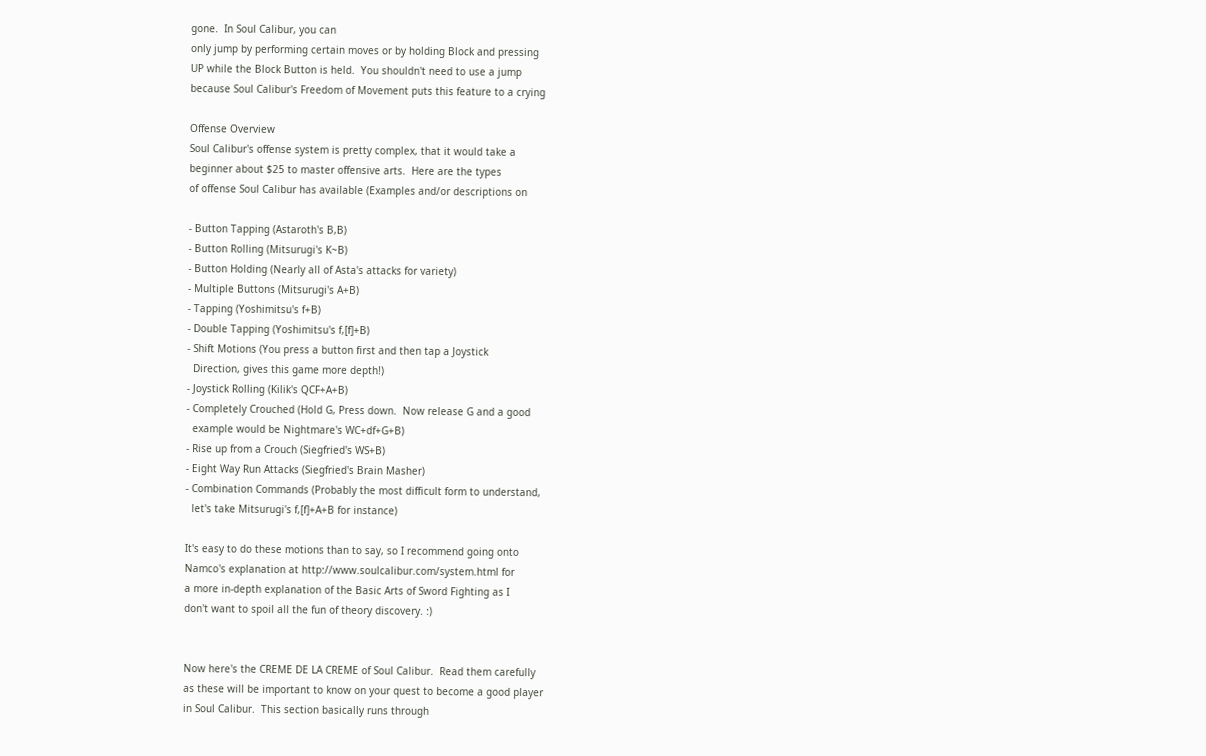gone.  In Soul Calibur, you can
only jump by performing certain moves or by holding Block and pressing
UP while the Block Button is held.  You shouldn't need to use a jump
because Soul Calibur's Freedom of Movement puts this feature to a crying

Offense Overview
Soul Calibur's offense system is pretty complex, that it would take a
beginner about $25 to master offensive arts.  Here are the types
of offense Soul Calibur has available (Examples and/or descriptions on

- Button Tapping (Astaroth's B,B)
- Button Rolling (Mitsurugi's K~B)
- Button Holding (Nearly all of Asta's attacks for variety)
- Multiple Buttons (Mitsurugi's A+B)
- Tapping (Yoshimitsu's f+B)
- Double Tapping (Yoshimitsu's f,[f]+B)
- Shift Motions (You press a button first and then tap a Joystick
  Direction, gives this game more depth!)
- Joystick Rolling (Kilik's QCF+A+B)
- Completely Crouched (Hold G, Press down.  Now release G and a good
  example would be Nightmare's WC+df+G+B)
- Rise up from a Crouch (Siegfried's WS+B)
- Eight Way Run Attacks (Siegfried's Brain Masher)
- Combination Commands (Probably the most difficult form to understand,
  let's take Mitsurugi's f,[f]+A+B for instance)

It's easy to do these motions than to say, so I recommend going onto
Namco's explanation at http://www.soulcalibur.com/system.html for
a more in-depth explanation of the Basic Arts of Sword Fighting as I
don't want to spoil all the fun of theory discovery. :)


Now here's the CREME DE LA CREME of Soul Calibur.  Read them carefully
as these will be important to know on your quest to become a good player
in Soul Calibur.  This section basically runs through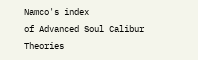Namco's index
of Advanced Soul Calibur Theories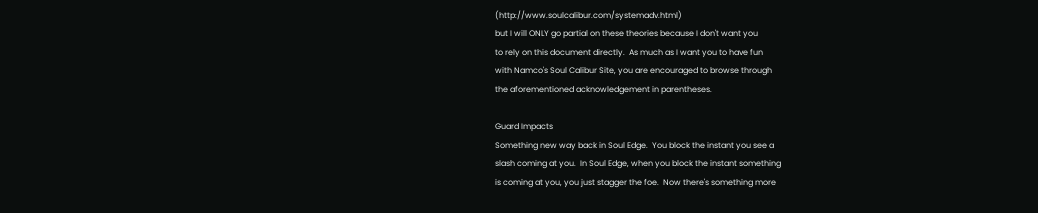(http://www.soulcalibur.com/systemadv.html)
but I will ONLY go partial on these theories because I don't want you
to rely on this document directly.  As much as I want you to have fun
with Namco's Soul Calibur Site, you are encouraged to browse through
the aforementioned acknowledgement in parentheses.

Guard Impacts
Something new way back in Soul Edge.  You block the instant you see a
slash coming at you.  In Soul Edge, when you block the instant something
is coming at you, you just stagger the foe.  Now there's something more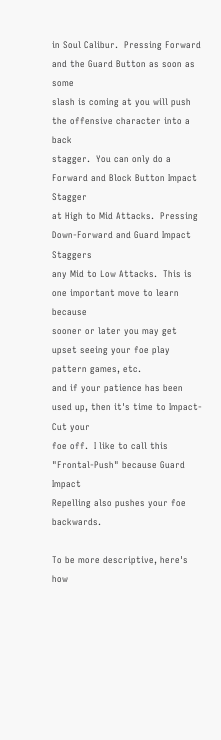in Soul Calibur.  Pressing Forward and the Guard Button as soon as some
slash is coming at you will push the offensive character into a back
stagger.  You can only do a Forward and Block Button Impact Stagger
at High to Mid Attacks.  Pressing Down-Forward and Guard Impact Staggers
any Mid to Low Attacks.  This is one important move to learn because
sooner or later you may get upset seeing your foe play pattern games, etc.
and if your patience has been used up, then it's time to Impact-Cut your
foe off.  I like to call this "Frontal-Push" because Guard Impact
Repelling also pushes your foe backwards.

To be more descriptive, here's how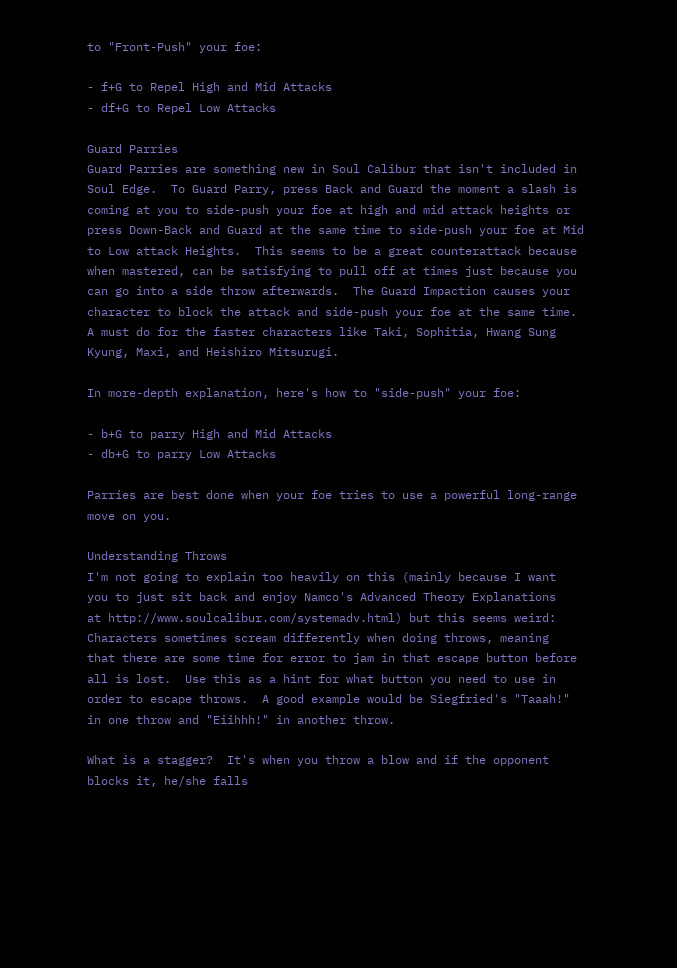to "Front-Push" your foe:

- f+G to Repel High and Mid Attacks
- df+G to Repel Low Attacks

Guard Parries
Guard Parries are something new in Soul Calibur that isn't included in
Soul Edge.  To Guard Parry, press Back and Guard the moment a slash is
coming at you to side-push your foe at high and mid attack heights or
press Down-Back and Guard at the same time to side-push your foe at Mid
to Low attack Heights.  This seems to be a great counterattack because
when mastered, can be satisfying to pull off at times just because you
can go into a side throw afterwards.  The Guard Impaction causes your
character to block the attack and side-push your foe at the same time.
A must do for the faster characters like Taki, Sophitia, Hwang Sung
Kyung, Maxi, and Heishiro Mitsurugi.

In more-depth explanation, here's how to "side-push" your foe:

- b+G to parry High and Mid Attacks
- db+G to parry Low Attacks

Parries are best done when your foe tries to use a powerful long-range
move on you.

Understanding Throws
I'm not going to explain too heavily on this (mainly because I want
you to just sit back and enjoy Namco's Advanced Theory Explanations
at http://www.soulcalibur.com/systemadv.html) but this seems weird:
Characters sometimes scream differently when doing throws, meaning
that there are some time for error to jam in that escape button before
all is lost.  Use this as a hint for what button you need to use in
order to escape throws.  A good example would be Siegfried's "Taaah!"
in one throw and "Eiihhh!" in another throw.

What is a stagger?  It's when you throw a blow and if the opponent
blocks it, he/she falls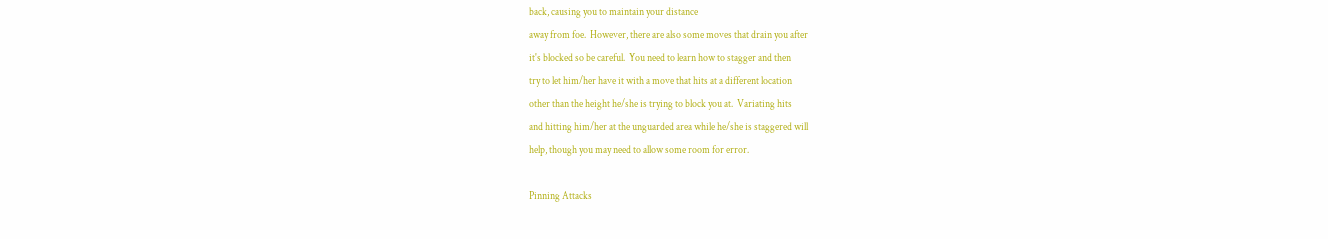back, causing you to maintain your distance
away from foe.  However, there are also some moves that drain you after
it's blocked so be careful.  You need to learn how to stagger and then
try to let him/her have it with a move that hits at a different location
other than the height he/she is trying to block you at.  Variating hits
and hitting him/her at the unguarded area while he/she is staggered will
help, though you may need to allow some room for error.

Pinning Attacks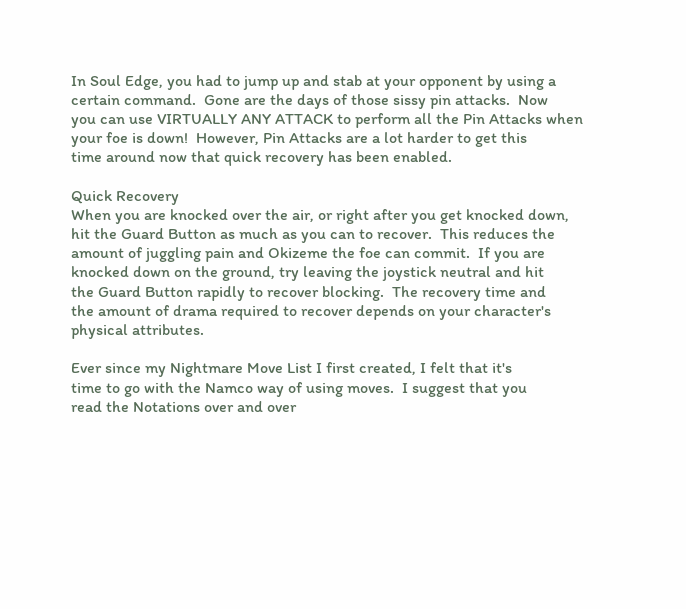In Soul Edge, you had to jump up and stab at your opponent by using a
certain command.  Gone are the days of those sissy pin attacks.  Now
you can use VIRTUALLY ANY ATTACK to perform all the Pin Attacks when
your foe is down!  However, Pin Attacks are a lot harder to get this
time around now that quick recovery has been enabled.

Quick Recovery
When you are knocked over the air, or right after you get knocked down,
hit the Guard Button as much as you can to recover.  This reduces the
amount of juggling pain and Okizeme the foe can commit.  If you are
knocked down on the ground, try leaving the joystick neutral and hit
the Guard Button rapidly to recover blocking.  The recovery time and
the amount of drama required to recover depends on your character's
physical attributes.

Ever since my Nightmare Move List I first created, I felt that it's
time to go with the Namco way of using moves.  I suggest that you
read the Notations over and over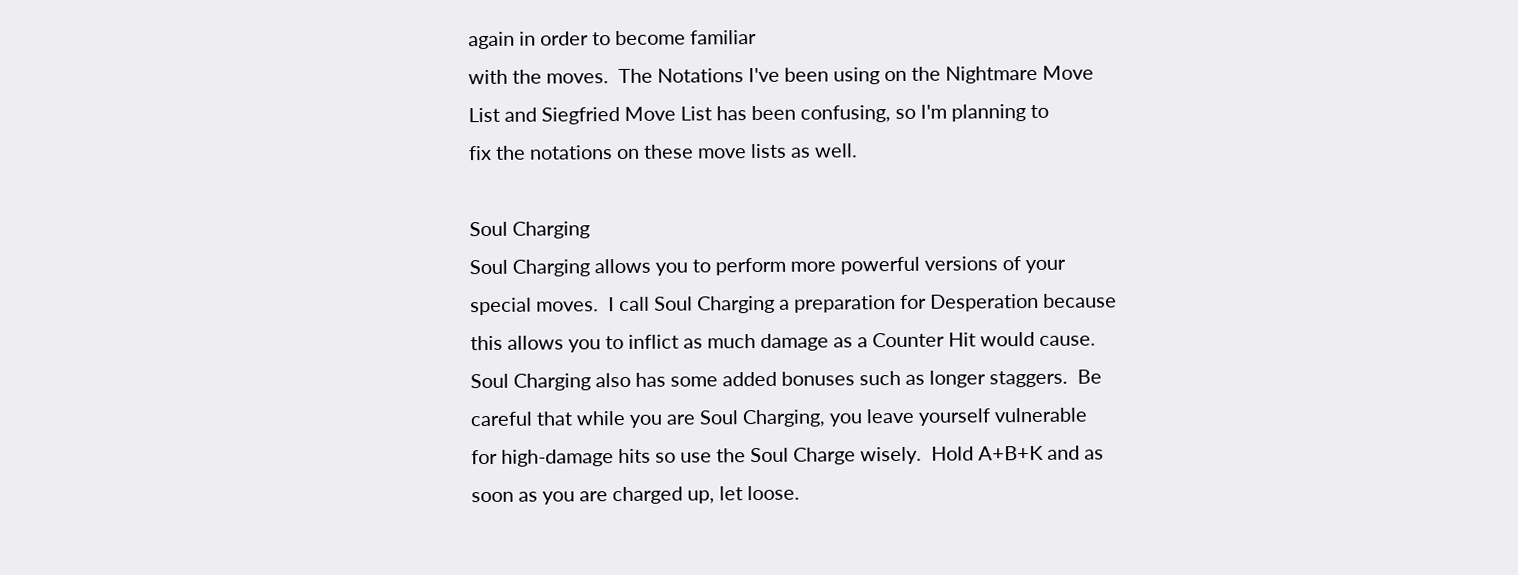again in order to become familiar
with the moves.  The Notations I've been using on the Nightmare Move
List and Siegfried Move List has been confusing, so I'm planning to
fix the notations on these move lists as well.

Soul Charging
Soul Charging allows you to perform more powerful versions of your
special moves.  I call Soul Charging a preparation for Desperation because
this allows you to inflict as much damage as a Counter Hit would cause.
Soul Charging also has some added bonuses such as longer staggers.  Be
careful that while you are Soul Charging, you leave yourself vulnerable
for high-damage hits so use the Soul Charge wisely.  Hold A+B+K and as
soon as you are charged up, let loose.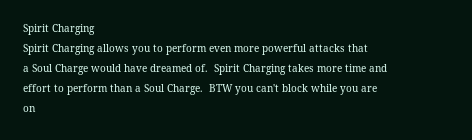Spirit Charging
Spirit Charging allows you to perform even more powerful attacks that
a Soul Charge would have dreamed of.  Spirit Charging takes more time and
effort to perform than a Soul Charge.  BTW you can't block while you are
on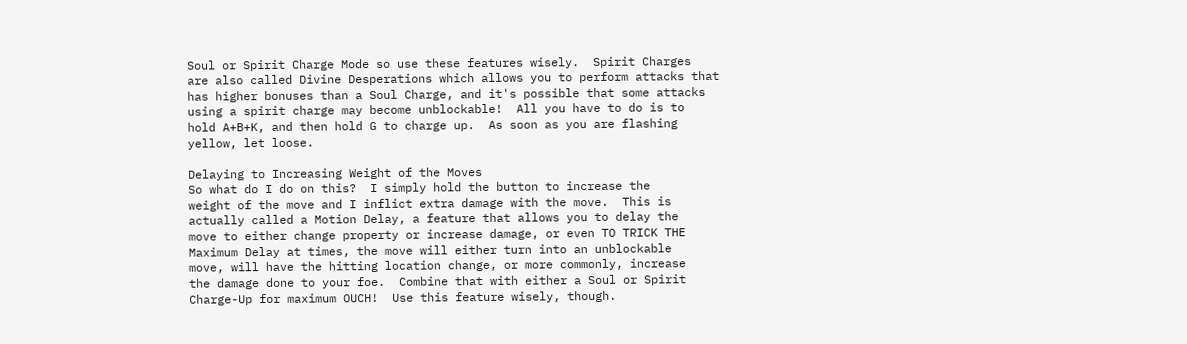Soul or Spirit Charge Mode so use these features wisely.  Spirit Charges
are also called Divine Desperations which allows you to perform attacks that
has higher bonuses than a Soul Charge, and it's possible that some attacks
using a spirit charge may become unblockable!  All you have to do is to
hold A+B+K, and then hold G to charge up.  As soon as you are flashing
yellow, let loose.

Delaying to Increasing Weight of the Moves
So what do I do on this?  I simply hold the button to increase the
weight of the move and I inflict extra damage with the move.  This is
actually called a Motion Delay, a feature that allows you to delay the
move to either change property or increase damage, or even TO TRICK THE
Maximum Delay at times, the move will either turn into an unblockable
move, will have the hitting location change, or more commonly, increase
the damage done to your foe.  Combine that with either a Soul or Spirit
Charge-Up for maximum OUCH!  Use this feature wisely, though.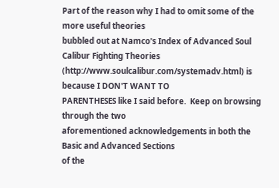Part of the reason why I had to omit some of the more useful theories
bubbled out at Namco's Index of Advanced Soul Calibur Fighting Theories
(http://www.soulcalibur.com/systemadv.html) is because I DON'T WANT TO
PARENTHESES like I said before.  Keep on browsing through the two
aforementioned acknowledgements in both the Basic and Advanced Sections
of the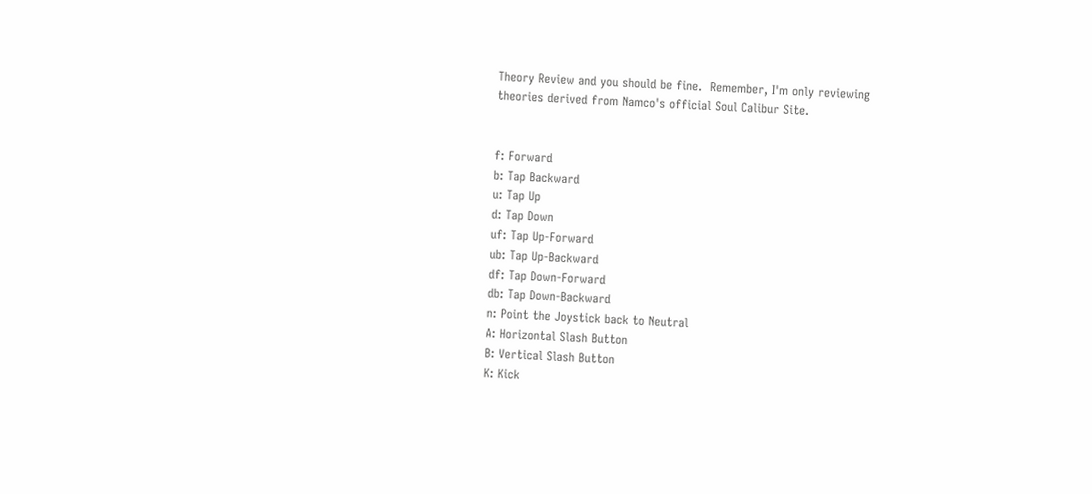Theory Review and you should be fine.  Remember, I'm only reviewing
theories derived from Namco's official Soul Calibur Site.


f: Forward
b: Tap Backward
u: Tap Up
d: Tap Down
uf: Tap Up-Forward
ub: Tap Up-Backward
df: Tap Down-Forward
db: Tap Down-Backward
n: Point the Joystick back to Neutral
A: Horizontal Slash Button
B: Vertical Slash Button
K: Kick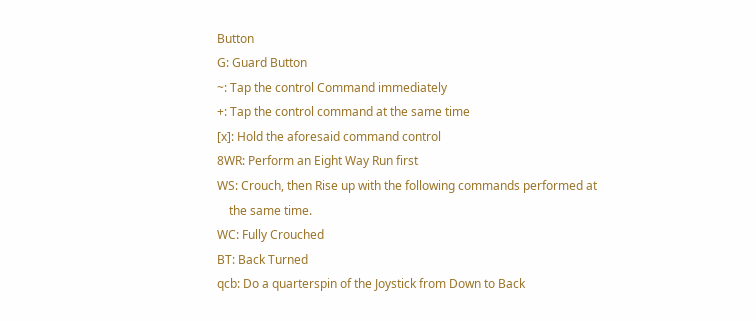Button
G: Guard Button
~: Tap the control Command immediately
+: Tap the control command at the same time
[x]: Hold the aforesaid command control
8WR: Perform an Eight Way Run first
WS: Crouch, then Rise up with the following commands performed at
    the same time.
WC: Fully Crouched
BT: Back Turned
qcb: Do a quarterspin of the Joystick from Down to Back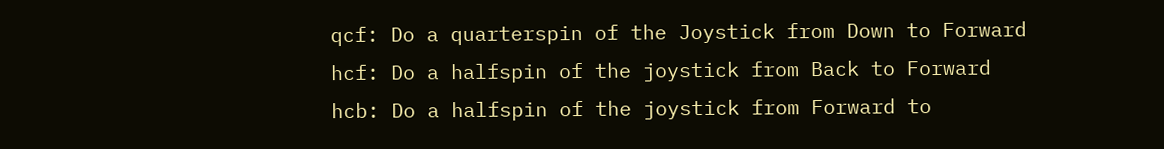qcf: Do a quarterspin of the Joystick from Down to Forward
hcf: Do a halfspin of the joystick from Back to Forward
hcb: Do a halfspin of the joystick from Forward to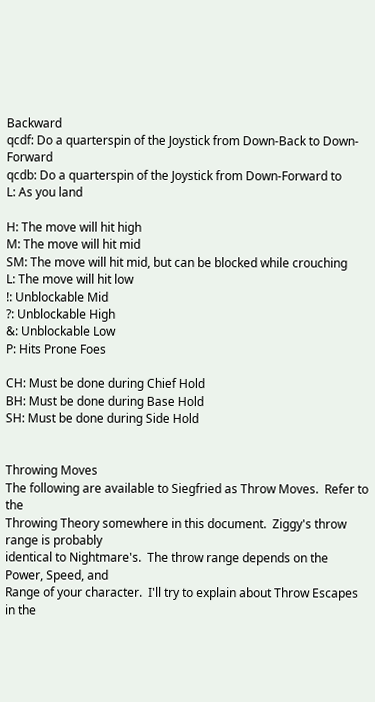Backward
qcdf: Do a quarterspin of the Joystick from Down-Back to Down-Forward
qcdb: Do a quarterspin of the Joystick from Down-Forward to
L: As you land

H: The move will hit high
M: The move will hit mid
SM: The move will hit mid, but can be blocked while crouching
L: The move will hit low
!: Unblockable Mid
?: Unblockable High
&: Unblockable Low
P: Hits Prone Foes

CH: Must be done during Chief Hold
BH: Must be done during Base Hold
SH: Must be done during Side Hold


Throwing Moves
The following are available to Siegfried as Throw Moves.  Refer to the
Throwing Theory somewhere in this document.  Ziggy's throw range is probably
identical to Nightmare's.  The throw range depends on the Power, Speed, and
Range of your character.  I'll try to explain about Throw Escapes in the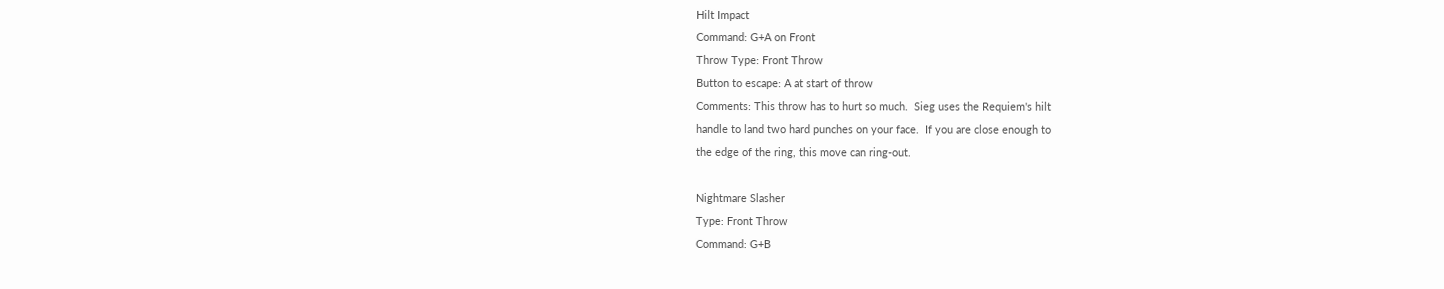Hilt Impact
Command: G+A on Front
Throw Type: Front Throw
Button to escape: A at start of throw
Comments: This throw has to hurt so much.  Sieg uses the Requiem's hilt
handle to land two hard punches on your face.  If you are close enough to
the edge of the ring, this move can ring-out.

Nightmare Slasher
Type: Front Throw
Command: G+B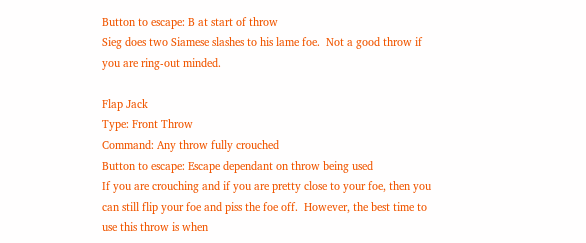Button to escape: B at start of throw
Sieg does two Siamese slashes to his lame foe.  Not a good throw if
you are ring-out minded.

Flap Jack
Type: Front Throw
Command: Any throw fully crouched
Button to escape: Escape dependant on throw being used
If you are crouching and if you are pretty close to your foe, then you
can still flip your foe and piss the foe off.  However, the best time to
use this throw is when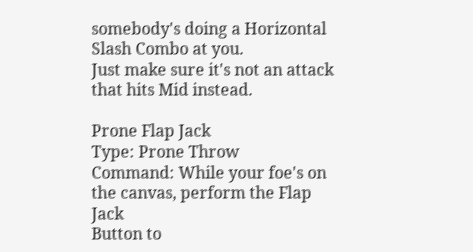somebody's doing a Horizontal Slash Combo at you.
Just make sure it's not an attack that hits Mid instead.

Prone Flap Jack
Type: Prone Throw
Command: While your foe's on the canvas, perform the Flap Jack
Button to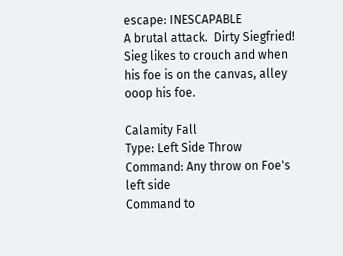escape: INESCAPABLE
A brutal attack.  Dirty Siegfried!  Sieg likes to crouch and when
his foe is on the canvas, alley ooop his foe.

Calamity Fall
Type: Left Side Throw
Command: Any throw on Foe's left side
Command to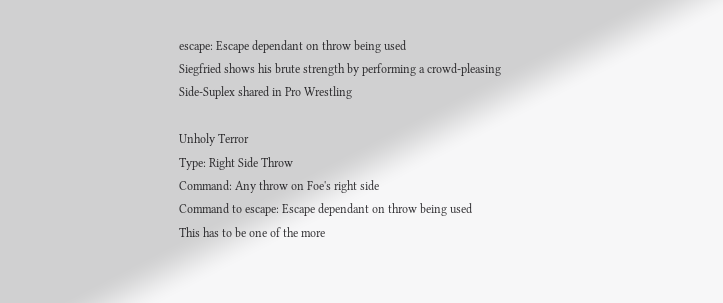escape: Escape dependant on throw being used
Siegfried shows his brute strength by performing a crowd-pleasing
Side-Suplex shared in Pro Wrestling

Unholy Terror
Type: Right Side Throw
Command: Any throw on Foe's right side
Command to escape: Escape dependant on throw being used
This has to be one of the more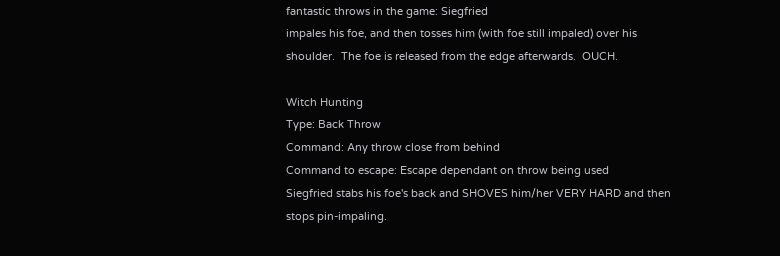fantastic throws in the game: Siegfried
impales his foe, and then tosses him (with foe still impaled) over his
shoulder.  The foe is released from the edge afterwards.  OUCH.

Witch Hunting
Type: Back Throw
Command: Any throw close from behind
Command to escape: Escape dependant on throw being used
Siegfried stabs his foe's back and SHOVES him/her VERY HARD and then
stops pin-impaling.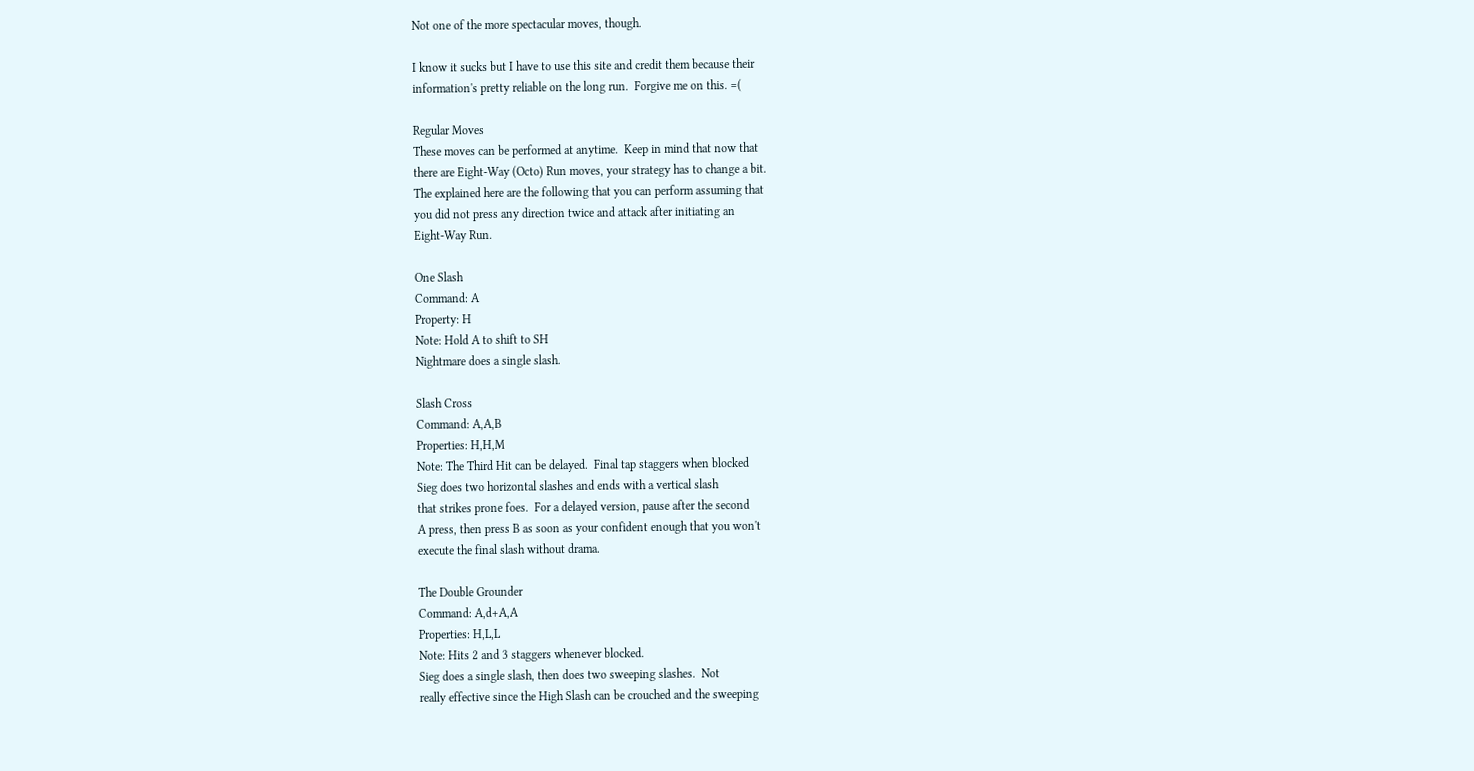Not one of the more spectacular moves, though.

I know it sucks but I have to use this site and credit them because their
information's pretty reliable on the long run.  Forgive me on this. =(

Regular Moves
These moves can be performed at anytime.  Keep in mind that now that
there are Eight-Way (Octo) Run moves, your strategy has to change a bit.
The explained here are the following that you can perform assuming that
you did not press any direction twice and attack after initiating an
Eight-Way Run.

One Slash
Command: A
Property: H
Note: Hold A to shift to SH
Nightmare does a single slash.

Slash Cross
Command: A,A,B
Properties: H,H,M
Note: The Third Hit can be delayed.  Final tap staggers when blocked
Sieg does two horizontal slashes and ends with a vertical slash
that strikes prone foes.  For a delayed version, pause after the second
A press, then press B as soon as your confident enough that you won't
execute the final slash without drama.

The Double Grounder
Command: A,d+A,A
Properties: H,L,L
Note: Hits 2 and 3 staggers whenever blocked.
Sieg does a single slash, then does two sweeping slashes.  Not
really effective since the High Slash can be crouched and the sweeping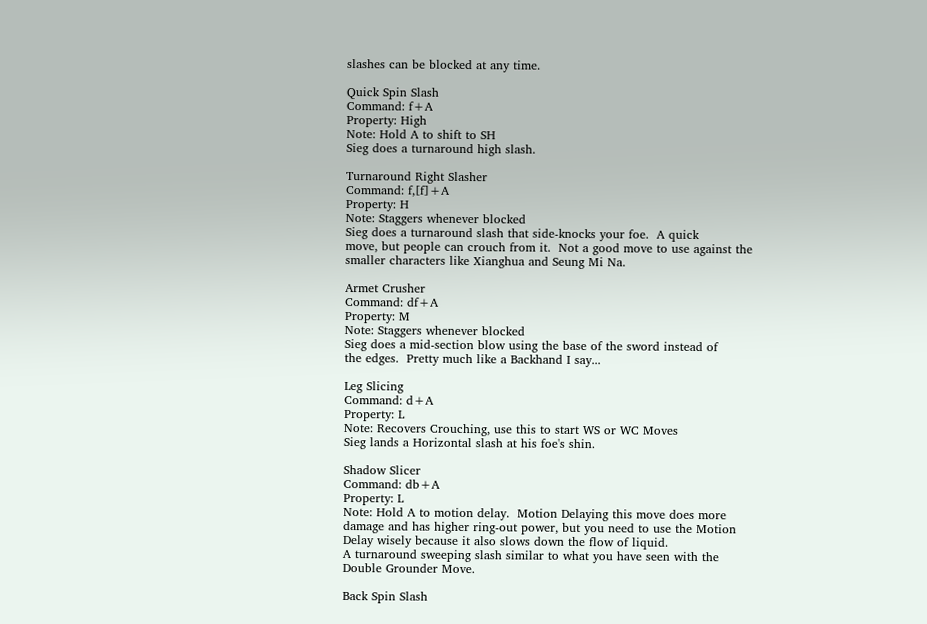slashes can be blocked at any time.

Quick Spin Slash
Command: f+A
Property: High
Note: Hold A to shift to SH
Sieg does a turnaround high slash.

Turnaround Right Slasher
Command: f,[f]+A
Property: H
Note: Staggers whenever blocked
Sieg does a turnaround slash that side-knocks your foe.  A quick
move, but people can crouch from it.  Not a good move to use against the
smaller characters like Xianghua and Seung Mi Na.

Armet Crusher
Command: df+A
Property: M
Note: Staggers whenever blocked
Sieg does a mid-section blow using the base of the sword instead of
the edges.  Pretty much like a Backhand I say...

Leg Slicing
Command: d+A
Property: L
Note: Recovers Crouching, use this to start WS or WC Moves
Sieg lands a Horizontal slash at his foe's shin.

Shadow Slicer
Command: db+A
Property: L
Note: Hold A to motion delay.  Motion Delaying this move does more
damage and has higher ring-out power, but you need to use the Motion
Delay wisely because it also slows down the flow of liquid.
A turnaround sweeping slash similar to what you have seen with the
Double Grounder Move.

Back Spin Slash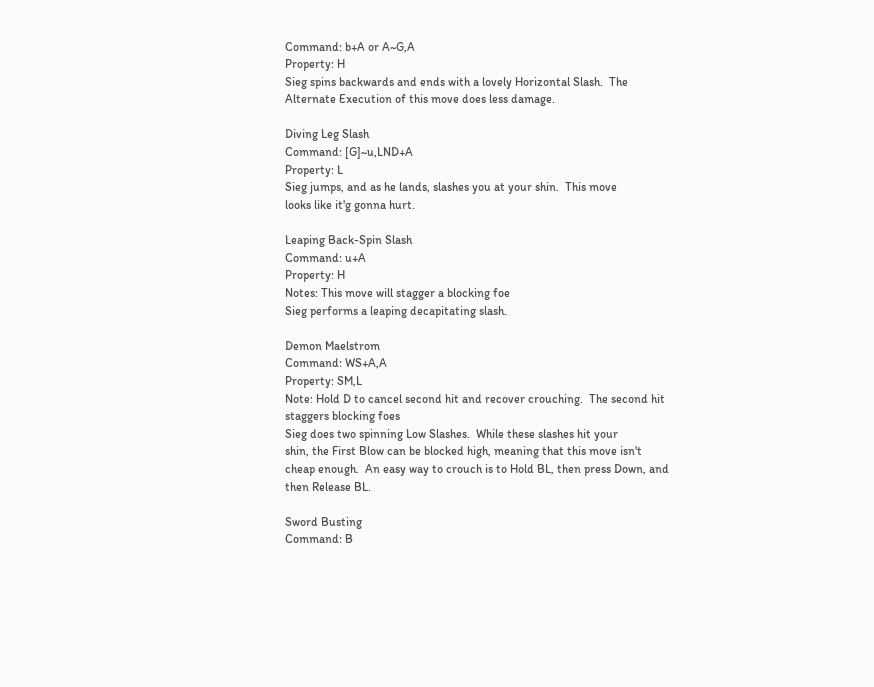Command: b+A or A~G,A
Property: H
Sieg spins backwards and ends with a lovely Horizontal Slash.  The
Alternate Execution of this move does less damage.

Diving Leg Slash
Command: [G]~u,LND+A
Property: L
Sieg jumps, and as he lands, slashes you at your shin.  This move
looks like it'g gonna hurt.

Leaping Back-Spin Slash
Command: u+A
Property: H
Notes: This move will stagger a blocking foe
Sieg performs a leaping decapitating slash.

Demon Maelstrom
Command: WS+A,A
Property: SM,L
Note: Hold D to cancel second hit and recover crouching.  The second hit
staggers blocking foes
Sieg does two spinning Low Slashes.  While these slashes hit your
shin, the First Blow can be blocked high, meaning that this move isn't
cheap enough.  An easy way to crouch is to Hold BL, then press Down, and
then Release BL.

Sword Busting
Command: B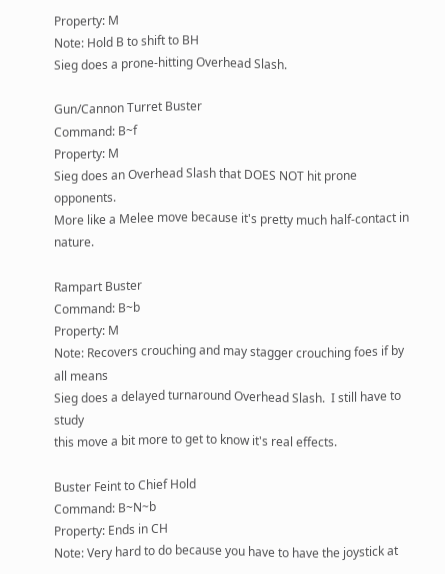Property: M
Note: Hold B to shift to BH
Sieg does a prone-hitting Overhead Slash.

Gun/Cannon Turret Buster
Command: B~f
Property: M
Sieg does an Overhead Slash that DOES NOT hit prone opponents.
More like a Melee move because it's pretty much half-contact in nature.

Rampart Buster
Command: B~b
Property: M
Note: Recovers crouching and may stagger crouching foes if by all means
Sieg does a delayed turnaround Overhead Slash.  I still have to study
this move a bit more to get to know it's real effects.

Buster Feint to Chief Hold
Command: B~N~b
Property: Ends in CH
Note: Very hard to do because you have to have the joystick at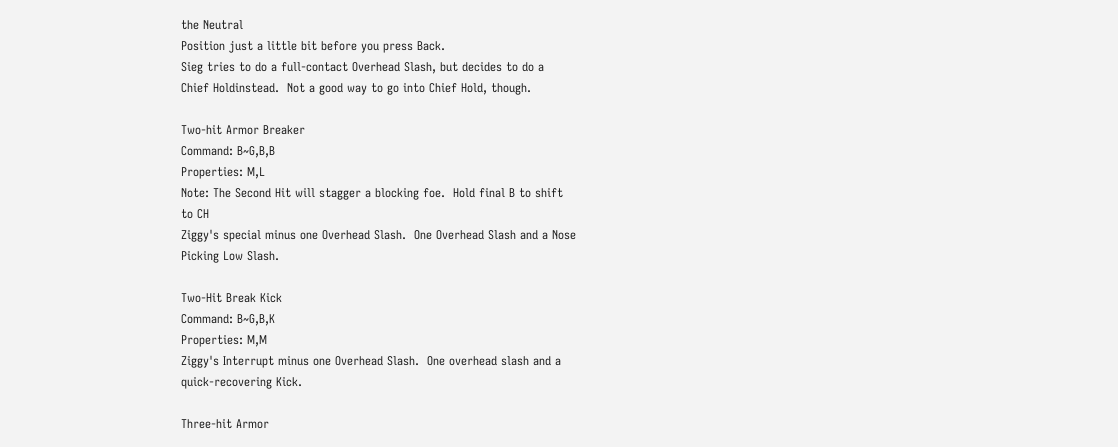the Neutral
Position just a little bit before you press Back.
Sieg tries to do a full-contact Overhead Slash, but decides to do a
Chief Holdinstead.  Not a good way to go into Chief Hold, though.

Two-hit Armor Breaker
Command: B~G,B,B
Properties: M,L
Note: The Second Hit will stagger a blocking foe.  Hold final B to shift
to CH
Ziggy's special minus one Overhead Slash.  One Overhead Slash and a Nose
Picking Low Slash.

Two-Hit Break Kick
Command: B~G,B,K
Properties: M,M
Ziggy's Interrupt minus one Overhead Slash.  One overhead slash and a
quick-recovering Kick.

Three-hit Armor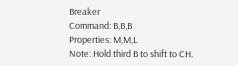Breaker
Command: B,B,B
Properties: M,M,L
Note: Hold third B to shift to CH.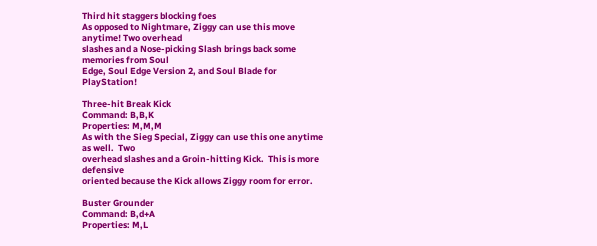Third hit staggers blocking foes
As opposed to Nightmare, Ziggy can use this move anytime! Two overhead
slashes and a Nose-picking Slash brings back some memories from Soul
Edge, Soul Edge Version 2, and Soul Blade for PlayStation!

Three-hit Break Kick
Command: B,B,K
Properties: M,M,M
As with the Sieg Special, Ziggy can use this one anytime as well.  Two
overhead slashes and a Groin-hitting Kick.  This is more defensive
oriented because the Kick allows Ziggy room for error.

Buster Grounder
Command: B,d+A
Properties: M,L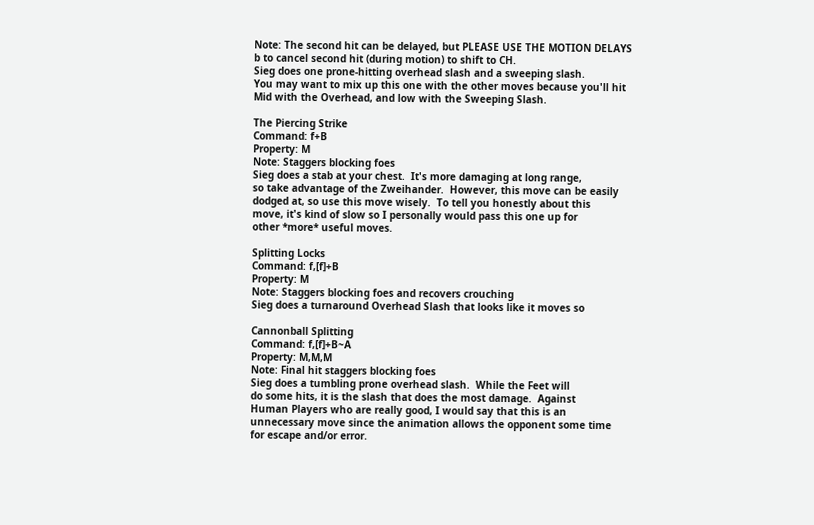Note: The second hit can be delayed, but PLEASE USE THE MOTION DELAYS
b to cancel second hit (during motion) to shift to CH.
Sieg does one prone-hitting overhead slash and a sweeping slash.
You may want to mix up this one with the other moves because you'll hit
Mid with the Overhead, and low with the Sweeping Slash.

The Piercing Strike
Command: f+B
Property: M
Note: Staggers blocking foes
Sieg does a stab at your chest.  It's more damaging at long range,
so take advantage of the Zweihander.  However, this move can be easily
dodged at, so use this move wisely.  To tell you honestly about this
move, it's kind of slow so I personally would pass this one up for
other *more* useful moves.

Splitting Locks
Command: f,[f]+B
Property: M
Note: Staggers blocking foes and recovers crouching
Sieg does a turnaround Overhead Slash that looks like it moves so

Cannonball Splitting
Command: f,[f]+B~A
Property: M,M,M
Note: Final hit staggers blocking foes
Sieg does a tumbling prone overhead slash.  While the Feet will
do some hits, it is the slash that does the most damage.  Against
Human Players who are really good, I would say that this is an
unnecessary move since the animation allows the opponent some time
for escape and/or error.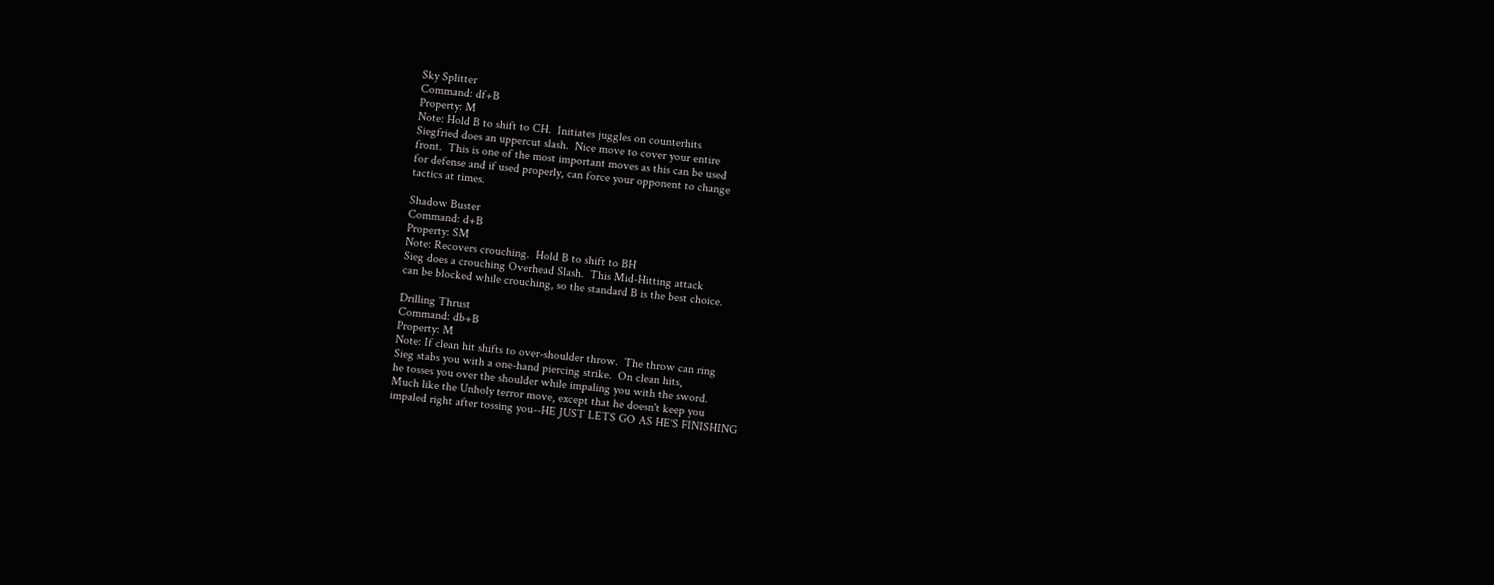Sky Splitter
Command: df+B
Property: M
Note: Hold B to shift to CH.  Initiates juggles on counterhits
Siegfried does an uppercut slash.  Nice move to cover your entire
front.  This is one of the most important moves as this can be used
for defense and if used properly, can force your opponent to change
tactics at times.

Shadow Buster
Command: d+B
Property: SM
Note: Recovers crouching.  Hold B to shift to BH
Sieg does a crouching Overhead Slash.  This Mid-Hitting attack
can be blocked while crouching, so the standard B is the best choice.

Drilling Thrust
Command: db+B
Property: M
Note: If clean hit shifts to over-shoulder throw.  The throw can ring
Sieg stabs you with a one-hand piercing strike.  On clean hits,
he tosses you over the shoulder while impaling you with the sword.
Much like the Unholy terror move, except that he doesn't keep you
impaled right after tossing you--HE JUST LETS GO AS HE'S FINISHING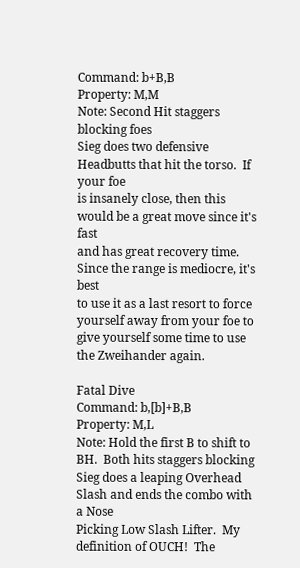Command: b+B,B
Property: M,M
Note: Second Hit staggers blocking foes
Sieg does two defensive Headbutts that hit the torso.  If your foe
is insanely close, then this would be a great move since it's fast
and has great recovery time.  Since the range is mediocre, it's best
to use it as a last resort to force yourself away from your foe to
give yourself some time to use the Zweihander again.

Fatal Dive
Command: b,[b]+B,B
Property: M,L
Note: Hold the first B to shift to BH.  Both hits staggers blocking
Sieg does a leaping Overhead Slash and ends the combo with a Nose
Picking Low Slash Lifter.  My definition of OUCH!  The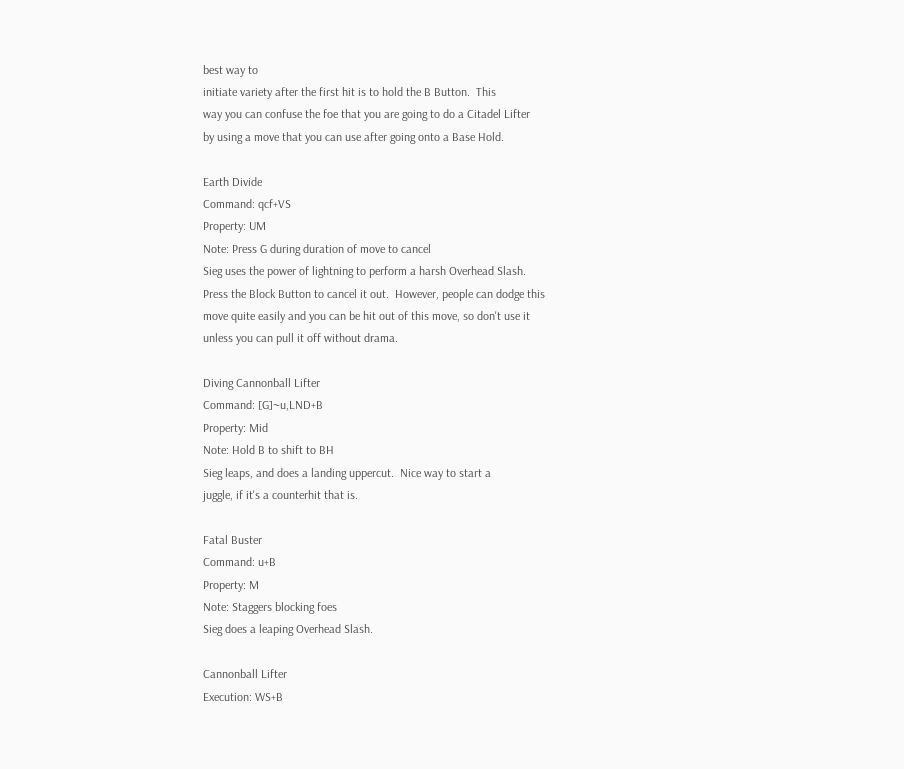best way to
initiate variety after the first hit is to hold the B Button.  This
way you can confuse the foe that you are going to do a Citadel Lifter
by using a move that you can use after going onto a Base Hold.

Earth Divide
Command: qcf+VS
Property: UM
Note: Press G during duration of move to cancel
Sieg uses the power of lightning to perform a harsh Overhead Slash.
Press the Block Button to cancel it out.  However, people can dodge this
move quite easily and you can be hit out of this move, so don't use it
unless you can pull it off without drama.

Diving Cannonball Lifter
Command: [G]~u,LND+B
Property: Mid
Note: Hold B to shift to BH
Sieg leaps, and does a landing uppercut.  Nice way to start a
juggle, if it's a counterhit that is.

Fatal Buster
Command: u+B
Property: M
Note: Staggers blocking foes
Sieg does a leaping Overhead Slash.

Cannonball Lifter
Execution: WS+B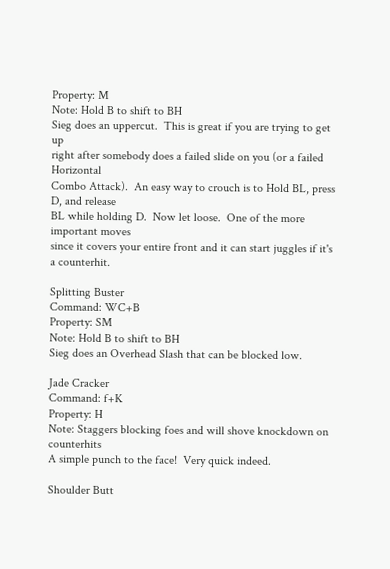Property: M
Note: Hold B to shift to BH
Sieg does an uppercut.  This is great if you are trying to get up
right after somebody does a failed slide on you (or a failed Horizontal
Combo Attack).  An easy way to crouch is to Hold BL, press D, and release
BL while holding D.  Now let loose.  One of the more important moves
since it covers your entire front and it can start juggles if it's
a counterhit.

Splitting Buster
Command: WC+B
Property: SM
Note: Hold B to shift to BH
Sieg does an Overhead Slash that can be blocked low.

Jade Cracker
Command: f+K
Property: H
Note: Staggers blocking foes and will shove knockdown on counterhits
A simple punch to the face!  Very quick indeed.

Shoulder Butt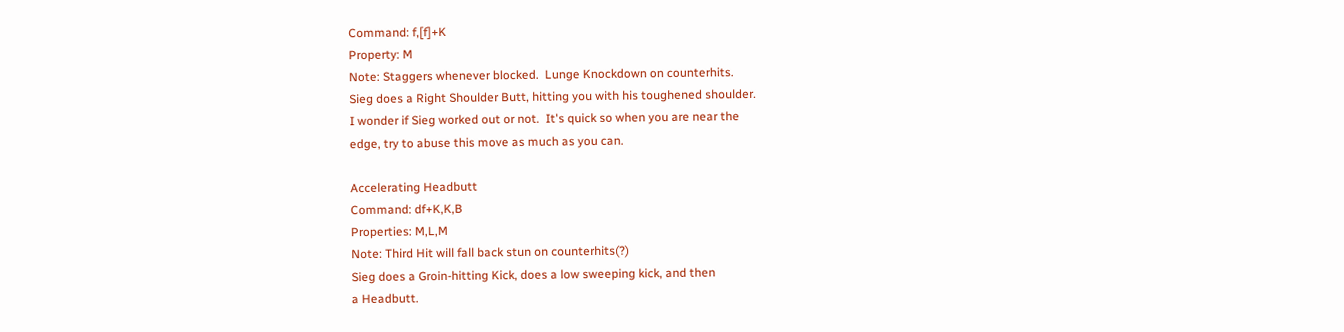Command: f,[f]+K
Property: M
Note: Staggers whenever blocked.  Lunge Knockdown on counterhits.
Sieg does a Right Shoulder Butt, hitting you with his toughened shoulder.
I wonder if Sieg worked out or not.  It's quick so when you are near the
edge, try to abuse this move as much as you can.

Accelerating Headbutt
Command: df+K,K,B
Properties: M,L,M
Note: Third Hit will fall back stun on counterhits(?)
Sieg does a Groin-hitting Kick, does a low sweeping kick, and then
a Headbutt.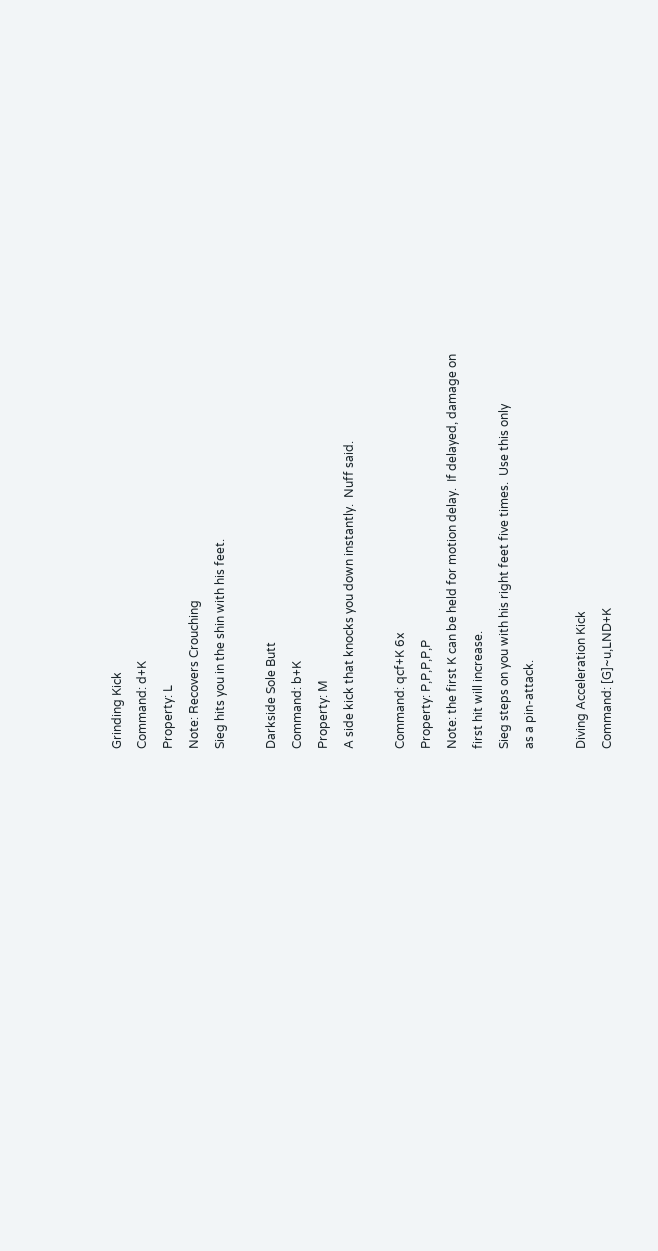Grinding Kick
Command: d+K
Property: L
Note: Recovers Crouching
Sieg hits you in the shin with his feet.

Darkside Sole Butt
Command: b+K
Property: M
A side kick that knocks you down instantly.  Nuff said.

Command: qcf+K 6x
Property: P,P,P,P,P
Note: the first K can be held for motion delay.  If delayed, damage on
first hit will increase.
Sieg steps on you with his right feet five times.  Use this only
as a pin-attack.

Diving Acceleration Kick
Command: [G]~u,LND+K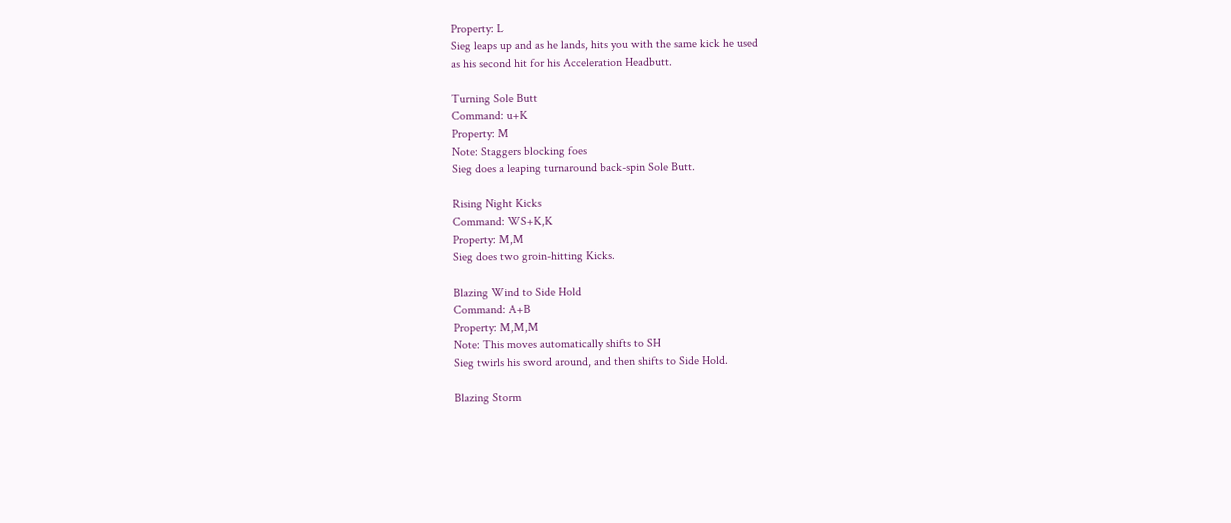Property: L
Sieg leaps up and as he lands, hits you with the same kick he used
as his second hit for his Acceleration Headbutt.

Turning Sole Butt
Command: u+K
Property: M
Note: Staggers blocking foes
Sieg does a leaping turnaround back-spin Sole Butt.

Rising Night Kicks
Command: WS+K,K
Property: M,M
Sieg does two groin-hitting Kicks.

Blazing Wind to Side Hold
Command: A+B
Property: M,M,M
Note: This moves automatically shifts to SH
Sieg twirls his sword around, and then shifts to Side Hold.

Blazing Storm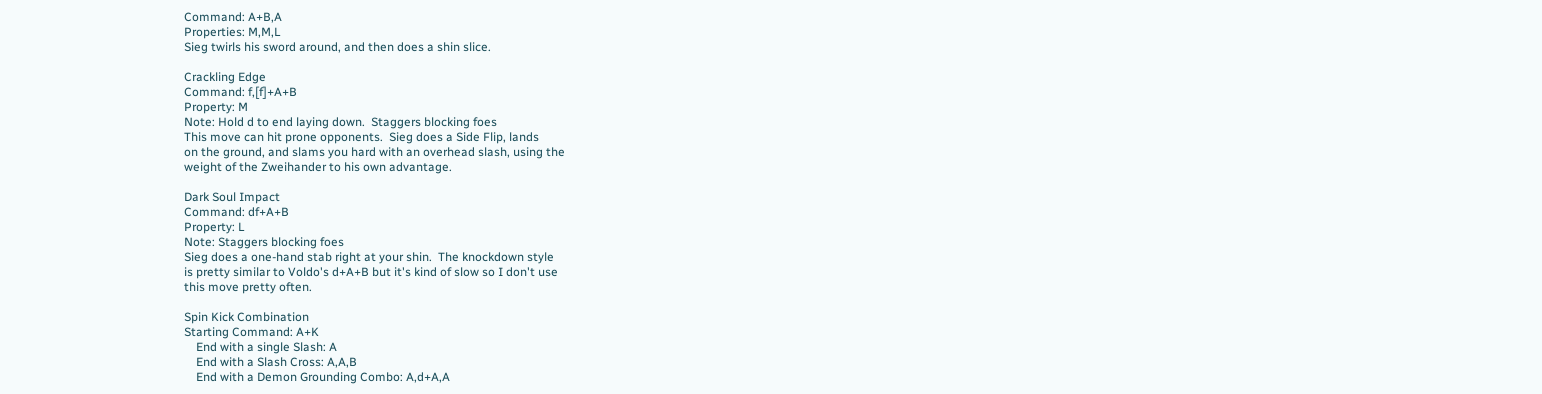Command: A+B,A
Properties: M,M,L
Sieg twirls his sword around, and then does a shin slice.

Crackling Edge
Command: f,[f]+A+B
Property: M
Note: Hold d to end laying down.  Staggers blocking foes
This move can hit prone opponents.  Sieg does a Side Flip, lands
on the ground, and slams you hard with an overhead slash, using the
weight of the Zweihander to his own advantage.

Dark Soul Impact
Command: df+A+B
Property: L
Note: Staggers blocking foes
Sieg does a one-hand stab right at your shin.  The knockdown style
is pretty similar to Voldo's d+A+B but it's kind of slow so I don't use
this move pretty often.

Spin Kick Combination
Starting Command: A+K
    End with a single Slash: A
    End with a Slash Cross: A,A,B
    End with a Demon Grounding Combo: A,d+A,A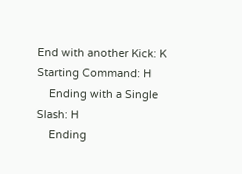End with another Kick: K
Starting Command: H
    Ending with a Single Slash: H
    Ending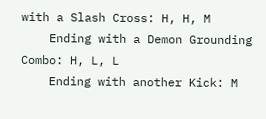with a Slash Cross: H, H, M
    Ending with a Demon Grounding Combo: H, L, L
    Ending with another Kick: M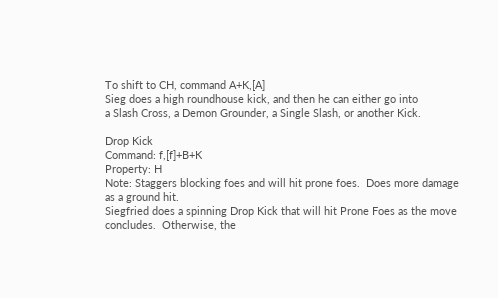To shift to CH, command A+K,[A]
Sieg does a high roundhouse kick, and then he can either go into
a Slash Cross, a Demon Grounder, a Single Slash, or another Kick.

Drop Kick
Command: f,[f]+B+K
Property: H
Note: Staggers blocking foes and will hit prone foes.  Does more damage
as a ground hit.
Siegfried does a spinning Drop Kick that will hit Prone Foes as the move
concludes.  Otherwise, the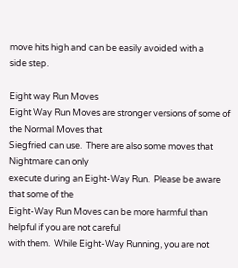move hits high and can be easily avoided with a
side step.

Eight way Run Moves
Eight Way Run Moves are stronger versions of some of the Normal Moves that
Siegfried can use.  There are also some moves that Nightmare can only
execute during an Eight-Way Run.  Please be aware that some of the
Eight-Way Run Moves can be more harmful than helpful if you are not careful
with them.  While Eight-Way Running, you are not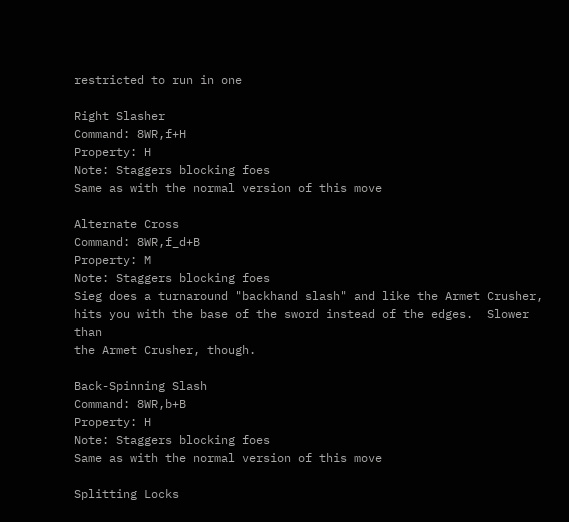restricted to run in one

Right Slasher
Command: 8WR,f+H
Property: H
Note: Staggers blocking foes
Same as with the normal version of this move

Alternate Cross
Command: 8WR,f_d+B
Property: M
Note: Staggers blocking foes
Sieg does a turnaround "backhand slash" and like the Armet Crusher,
hits you with the base of the sword instead of the edges.  Slower than
the Armet Crusher, though.

Back-Spinning Slash
Command: 8WR,b+B
Property: H
Note: Staggers blocking foes
Same as with the normal version of this move

Splitting Locks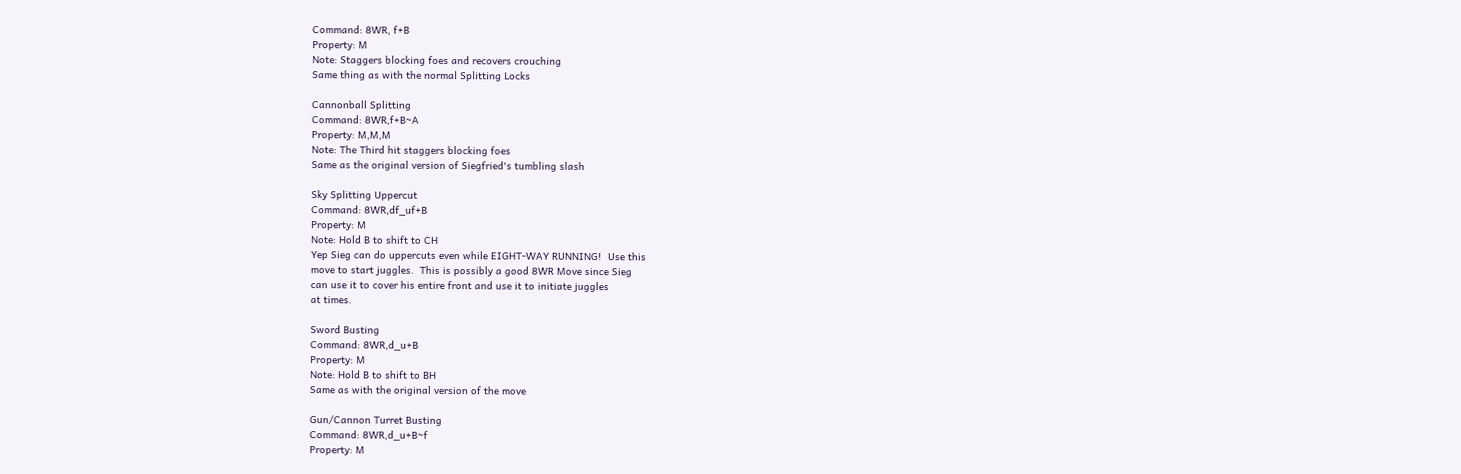Command: 8WR, f+B
Property: M
Note: Staggers blocking foes and recovers crouching
Same thing as with the normal Splitting Locks

Cannonball Splitting
Command: 8WR,f+B~A
Property: M,M,M
Note: The Third hit staggers blocking foes
Same as the original version of Siegfried's tumbling slash

Sky Splitting Uppercut
Command: 8WR,df_uf+B
Property: M
Note: Hold B to shift to CH
Yep Sieg can do uppercuts even while EIGHT-WAY RUNNING!  Use this
move to start juggles.  This is possibly a good 8WR Move since Sieg
can use it to cover his entire front and use it to initiate juggles
at times.

Sword Busting
Command: 8WR,d_u+B
Property: M
Note: Hold B to shift to BH
Same as with the original version of the move

Gun/Cannon Turret Busting
Command: 8WR,d_u+B~f
Property: M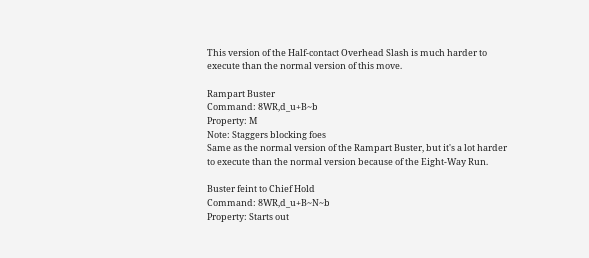This version of the Half-contact Overhead Slash is much harder to
execute than the normal version of this move.

Rampart Buster
Command: 8WR,d_u+B~b
Property: M
Note: Staggers blocking foes
Same as the normal version of the Rampart Buster, but it's a lot harder
to execute than the normal version because of the Eight-Way Run.

Buster feint to Chief Hold
Command: 8WR,d_u+B~N~b
Property: Starts out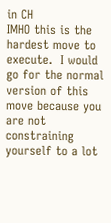in CH
IMHO this is the hardest move to execute.  I would go for the normal
version of this move because you are not constraining yourself to a lot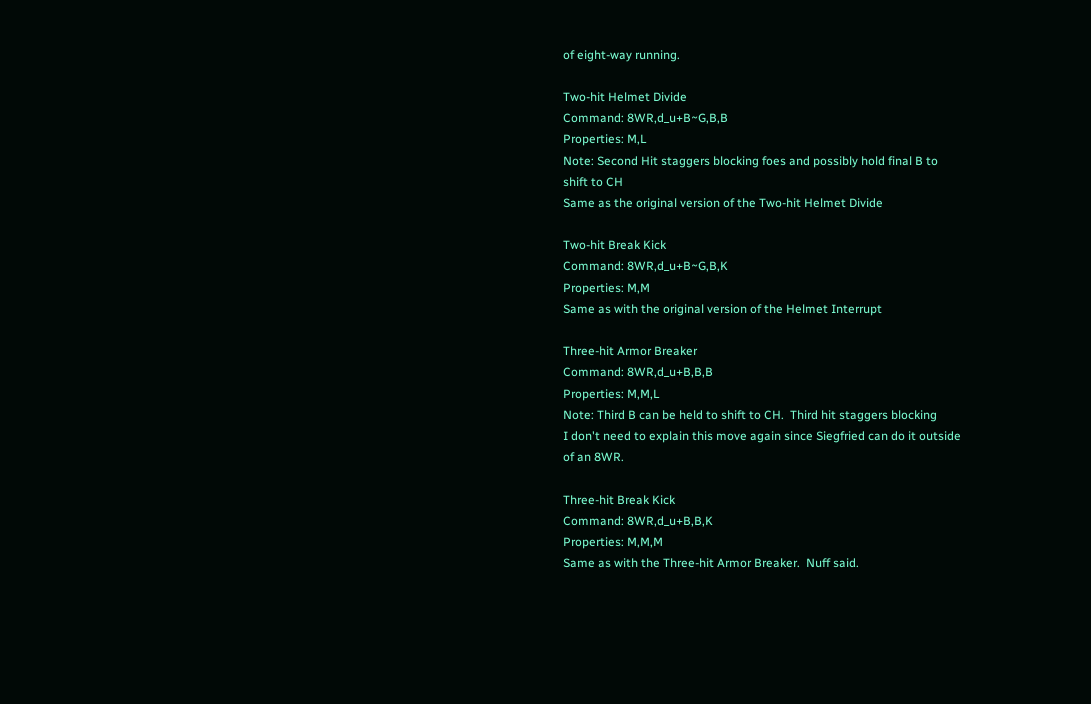of eight-way running.

Two-hit Helmet Divide
Command: 8WR,d_u+B~G,B,B
Properties: M,L
Note: Second Hit staggers blocking foes and possibly hold final B to
shift to CH
Same as the original version of the Two-hit Helmet Divide

Two-hit Break Kick
Command: 8WR,d_u+B~G,B,K
Properties: M,M
Same as with the original version of the Helmet Interrupt

Three-hit Armor Breaker
Command: 8WR,d_u+B,B,B
Properties: M,M,L
Note: Third B can be held to shift to CH.  Third hit staggers blocking
I don't need to explain this move again since Siegfried can do it outside
of an 8WR.

Three-hit Break Kick
Command: 8WR,d_u+B,B,K
Properties: M,M,M
Same as with the Three-hit Armor Breaker.  Nuff said.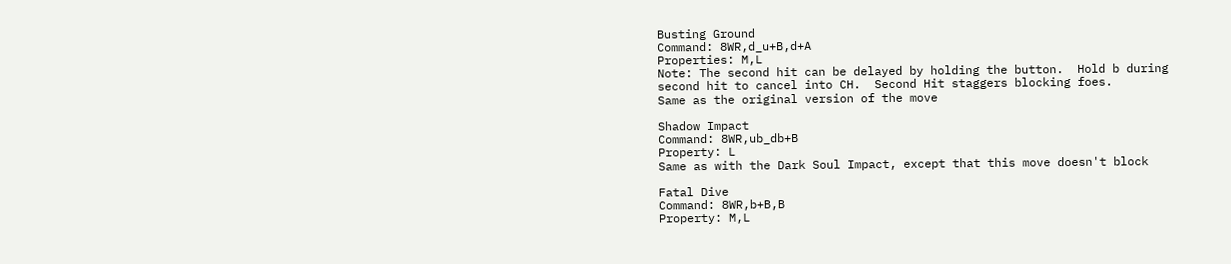Busting Ground
Command: 8WR,d_u+B,d+A
Properties: M,L
Note: The second hit can be delayed by holding the button.  Hold b during
second hit to cancel into CH.  Second Hit staggers blocking foes.
Same as the original version of the move

Shadow Impact
Command: 8WR,ub_db+B
Property: L
Same as with the Dark Soul Impact, except that this move doesn't block

Fatal Dive
Command: 8WR,b+B,B
Property: M,L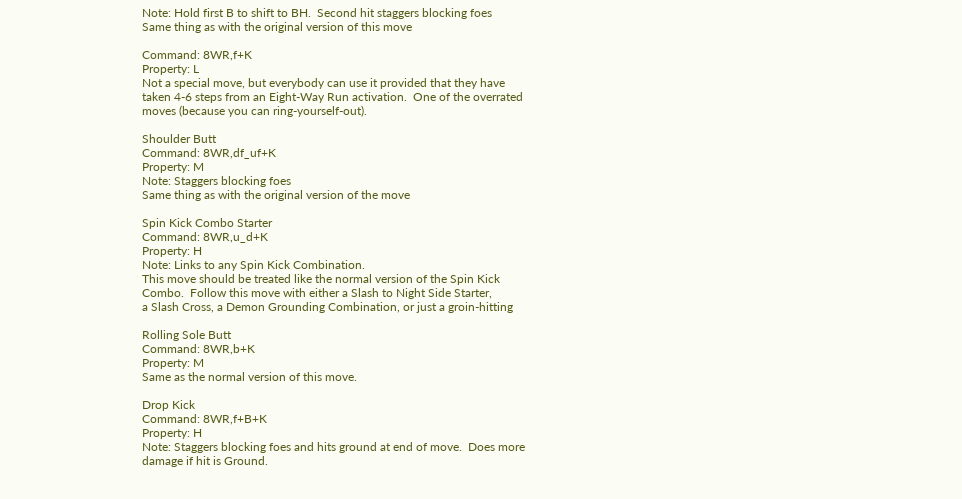Note: Hold first B to shift to BH.  Second hit staggers blocking foes
Same thing as with the original version of this move

Command: 8WR,f+K
Property: L
Not a special move, but everybody can use it provided that they have
taken 4-6 steps from an Eight-Way Run activation.  One of the overrated
moves (because you can ring-yourself-out).

Shoulder Butt
Command: 8WR,df_uf+K
Property: M
Note: Staggers blocking foes
Same thing as with the original version of the move

Spin Kick Combo Starter
Command: 8WR,u_d+K
Property: H
Note: Links to any Spin Kick Combination.
This move should be treated like the normal version of the Spin Kick
Combo.  Follow this move with either a Slash to Night Side Starter,
a Slash Cross, a Demon Grounding Combination, or just a groin-hitting

Rolling Sole Butt
Command: 8WR,b+K
Property: M
Same as the normal version of this move.

Drop Kick
Command: 8WR,f+B+K
Property: H
Note: Staggers blocking foes and hits ground at end of move.  Does more
damage if hit is Ground.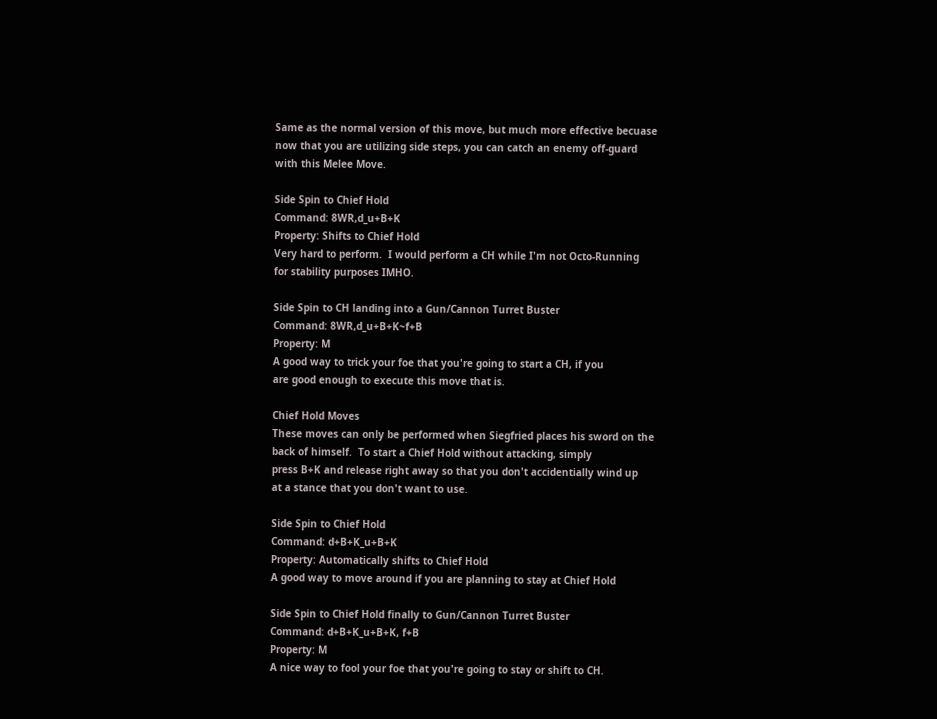Same as the normal version of this move, but much more effective becuase
now that you are utilizing side steps, you can catch an enemy off-guard
with this Melee Move.

Side Spin to Chief Hold
Command: 8WR,d_u+B+K
Property: Shifts to Chief Hold
Very hard to perform.  I would perform a CH while I'm not Octo-Running
for stability purposes IMHO.

Side Spin to CH landing into a Gun/Cannon Turret Buster
Command: 8WR,d_u+B+K~f+B
Property: M
A good way to trick your foe that you're going to start a CH, if you
are good enough to execute this move that is.

Chief Hold Moves
These moves can only be performed when Siegfried places his sword on the
back of himself.  To start a Chief Hold without attacking, simply
press B+K and release right away so that you don't accidentially wind up
at a stance that you don't want to use.

Side Spin to Chief Hold
Command: d+B+K_u+B+K
Property: Automatically shifts to Chief Hold
A good way to move around if you are planning to stay at Chief Hold

Side Spin to Chief Hold finally to Gun/Cannon Turret Buster
Command: d+B+K_u+B+K, f+B
Property: M
A nice way to fool your foe that you're going to stay or shift to CH.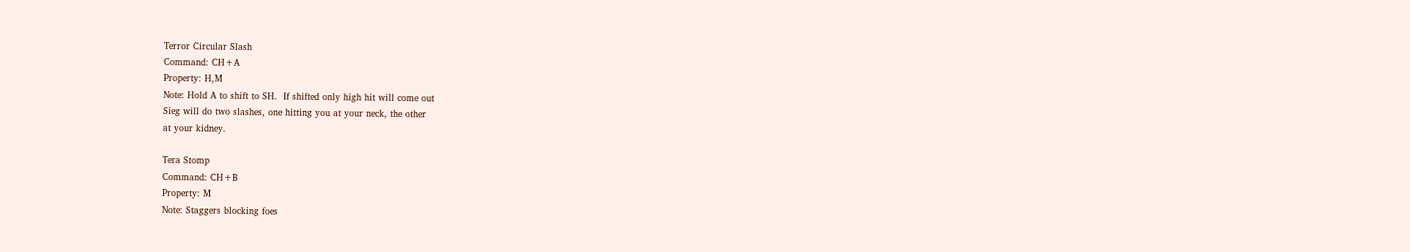Terror Circular Slash
Command: CH+A
Property: H,M
Note: Hold A to shift to SH.  If shifted only high hit will come out
Sieg will do two slashes, one hitting you at your neck, the other
at your kidney.

Tera Stomp
Command: CH+B
Property: M
Note: Staggers blocking foes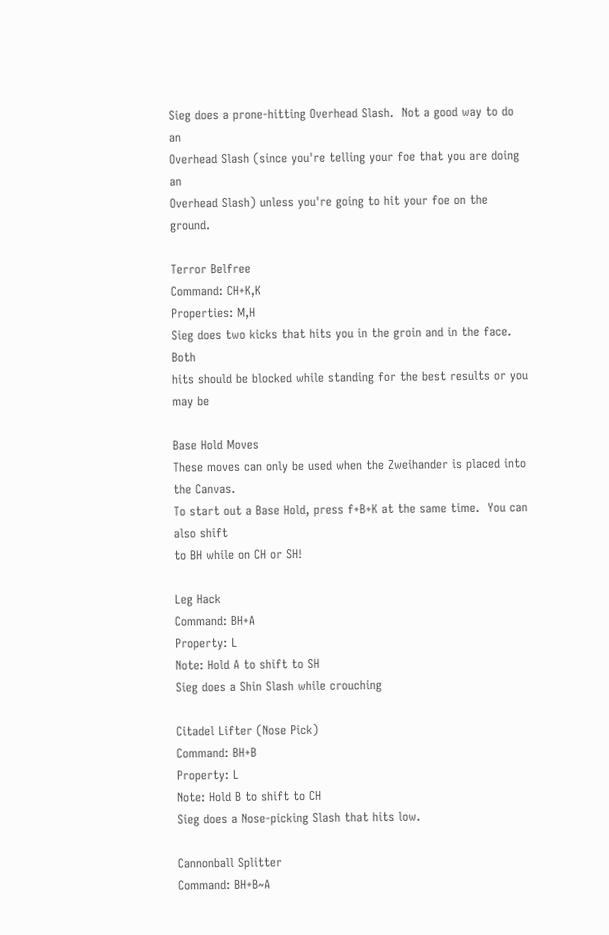Sieg does a prone-hitting Overhead Slash.  Not a good way to do an
Overhead Slash (since you're telling your foe that you are doing an
Overhead Slash) unless you're going to hit your foe on the ground.

Terror Belfree
Command: CH+K,K
Properties: M,H
Sieg does two kicks that hits you in the groin and in the face.  Both
hits should be blocked while standing for the best results or you may be

Base Hold Moves
These moves can only be used when the Zweihander is placed into the Canvas.
To start out a Base Hold, press f+B+K at the same time.  You can also shift
to BH while on CH or SH!

Leg Hack
Command: BH+A
Property: L
Note: Hold A to shift to SH
Sieg does a Shin Slash while crouching

Citadel Lifter (Nose Pick)
Command: BH+B
Property: L
Note: Hold B to shift to CH
Sieg does a Nose-picking Slash that hits low.

Cannonball Splitter
Command: BH+B~A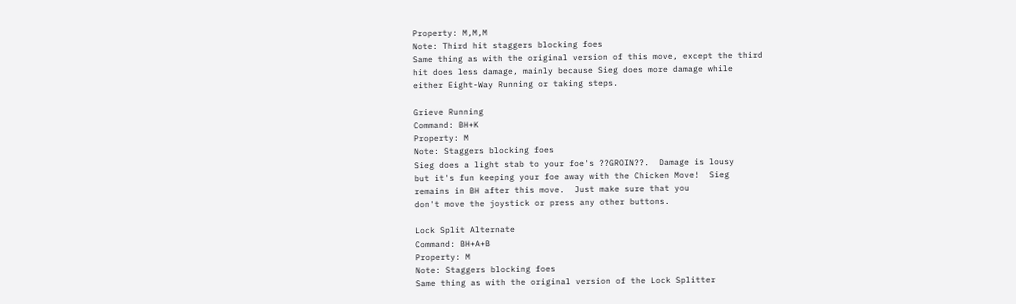Property: M,M,M
Note: Third hit staggers blocking foes
Same thing as with the original version of this move, except the third
hit does less damage, mainly because Sieg does more damage while
either Eight-Way Running or taking steps.

Grieve Running
Command: BH+K
Property: M
Note: Staggers blocking foes
Sieg does a light stab to your foe's ??GROIN??.  Damage is lousy
but it's fun keeping your foe away with the Chicken Move!  Sieg
remains in BH after this move.  Just make sure that you
don't move the joystick or press any other buttons.

Lock Split Alternate
Command: BH+A+B
Property: M
Note: Staggers blocking foes
Same thing as with the original version of the Lock Splitter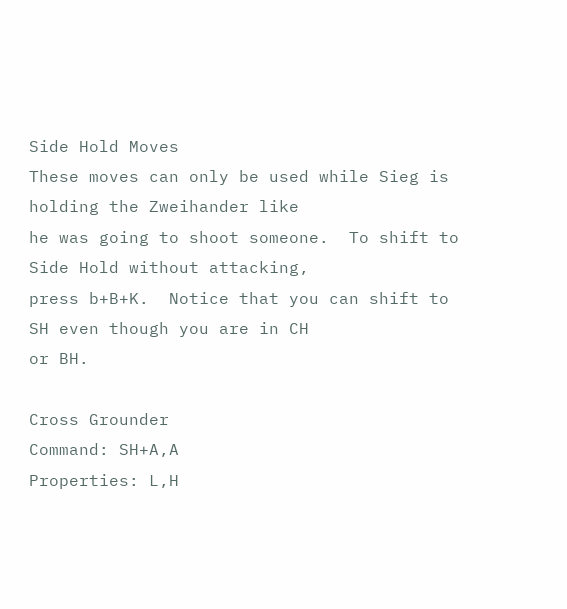Side Hold Moves
These moves can only be used while Sieg is holding the Zweihander like
he was going to shoot someone.  To shift to Side Hold without attacking,
press b+B+K.  Notice that you can shift to SH even though you are in CH
or BH.

Cross Grounder
Command: SH+A,A
Properties: L,H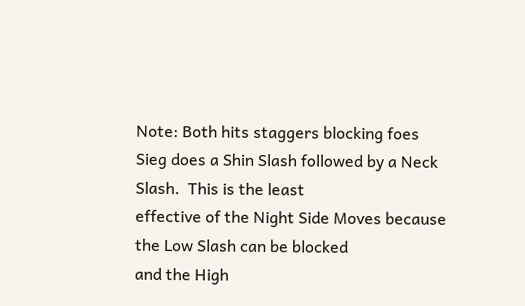Note: Both hits staggers blocking foes
Sieg does a Shin Slash followed by a Neck Slash.  This is the least
effective of the Night Side Moves because the Low Slash can be blocked
and the High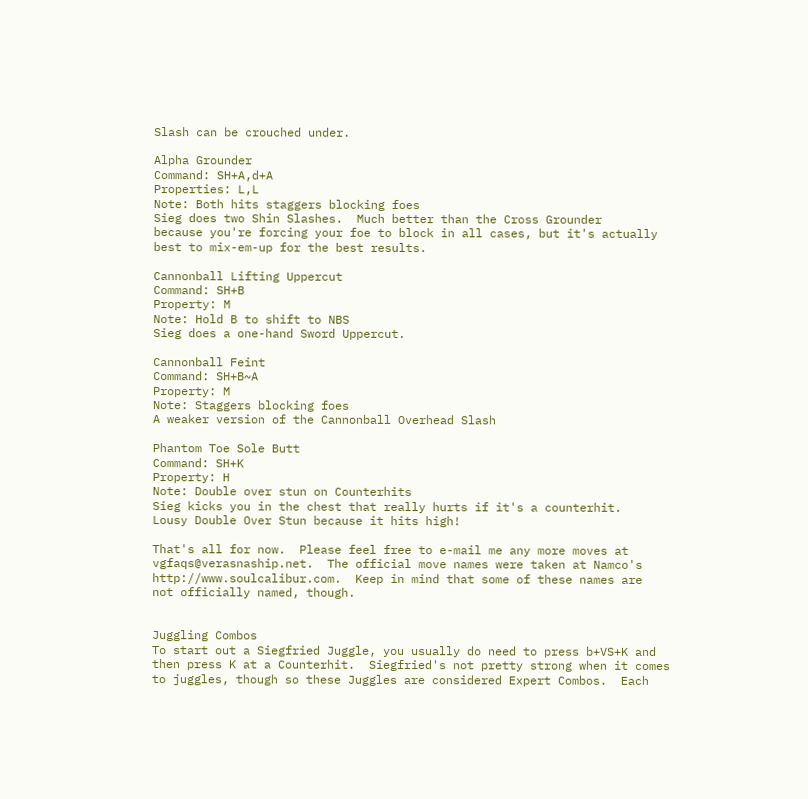Slash can be crouched under.

Alpha Grounder
Command: SH+A,d+A
Properties: L,L
Note: Both hits staggers blocking foes
Sieg does two Shin Slashes.  Much better than the Cross Grounder
because you're forcing your foe to block in all cases, but it's actually
best to mix-em-up for the best results.

Cannonball Lifting Uppercut
Command: SH+B
Property: M
Note: Hold B to shift to NBS
Sieg does a one-hand Sword Uppercut.

Cannonball Feint
Command: SH+B~A
Property: M
Note: Staggers blocking foes
A weaker version of the Cannonball Overhead Slash

Phantom Toe Sole Butt
Command: SH+K
Property: H
Note: Double over stun on Counterhits
Sieg kicks you in the chest that really hurts if it's a counterhit.
Lousy Double Over Stun because it hits high!

That's all for now.  Please feel free to e-mail me any more moves at
vgfaqs@verasnaship.net.  The official move names were taken at Namco's
http://www.soulcalibur.com.  Keep in mind that some of these names are
not officially named, though.


Juggling Combos
To start out a Siegfried Juggle, you usually do need to press b+VS+K and
then press K at a Counterhit.  Siegfried's not pretty strong when it comes
to juggles, though so these Juggles are considered Expert Combos.  Each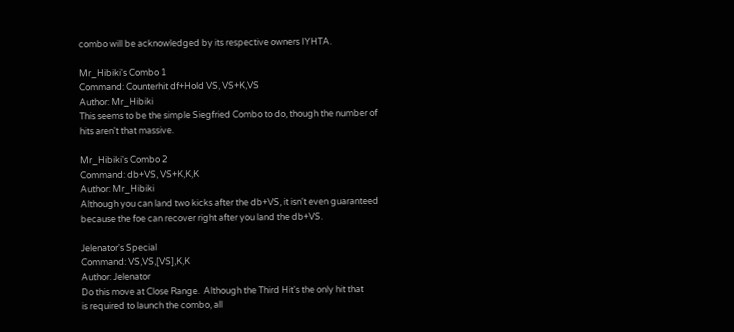combo will be acknowledged by its respective owners IYHTA.

Mr_Hibiki's Combo 1
Command: Counterhit df+Hold VS, VS+K,VS
Author: Mr_Hibiki
This seems to be the simple Siegfried Combo to do, though the number of
hits aren't that massive.

Mr_Hibiki's Combo 2
Command: db+VS, VS+K,K,K
Author: Mr_Hibiki
Although you can land two kicks after the db+VS, it isn't even guaranteed
because the foe can recover right after you land the db+VS.

Jelenator's Special
Command: VS,VS,[VS],K,K
Author: Jelenator
Do this move at Close Range.  Although the Third Hit's the only hit that
is required to launch the combo, all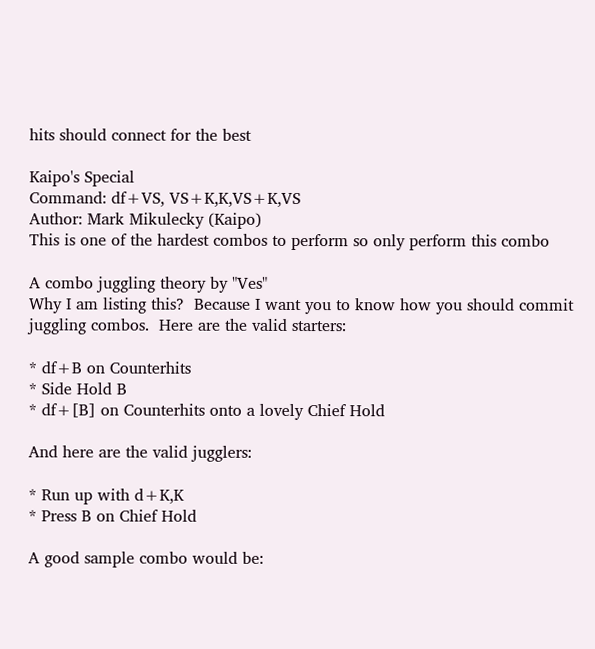hits should connect for the best

Kaipo's Special
Command: df+VS, VS+K,K,VS+K,VS
Author: Mark Mikulecky (Kaipo)
This is one of the hardest combos to perform so only perform this combo

A combo juggling theory by "Ves"
Why I am listing this?  Because I want you to know how you should commit
juggling combos.  Here are the valid starters:

* df+B on Counterhits
* Side Hold B
* df+[B] on Counterhits onto a lovely Chief Hold

And here are the valid jugglers:

* Run up with d+K,K
* Press B on Chief Hold

A good sample combo would be: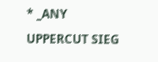* _ANY UPPERCUT SIEG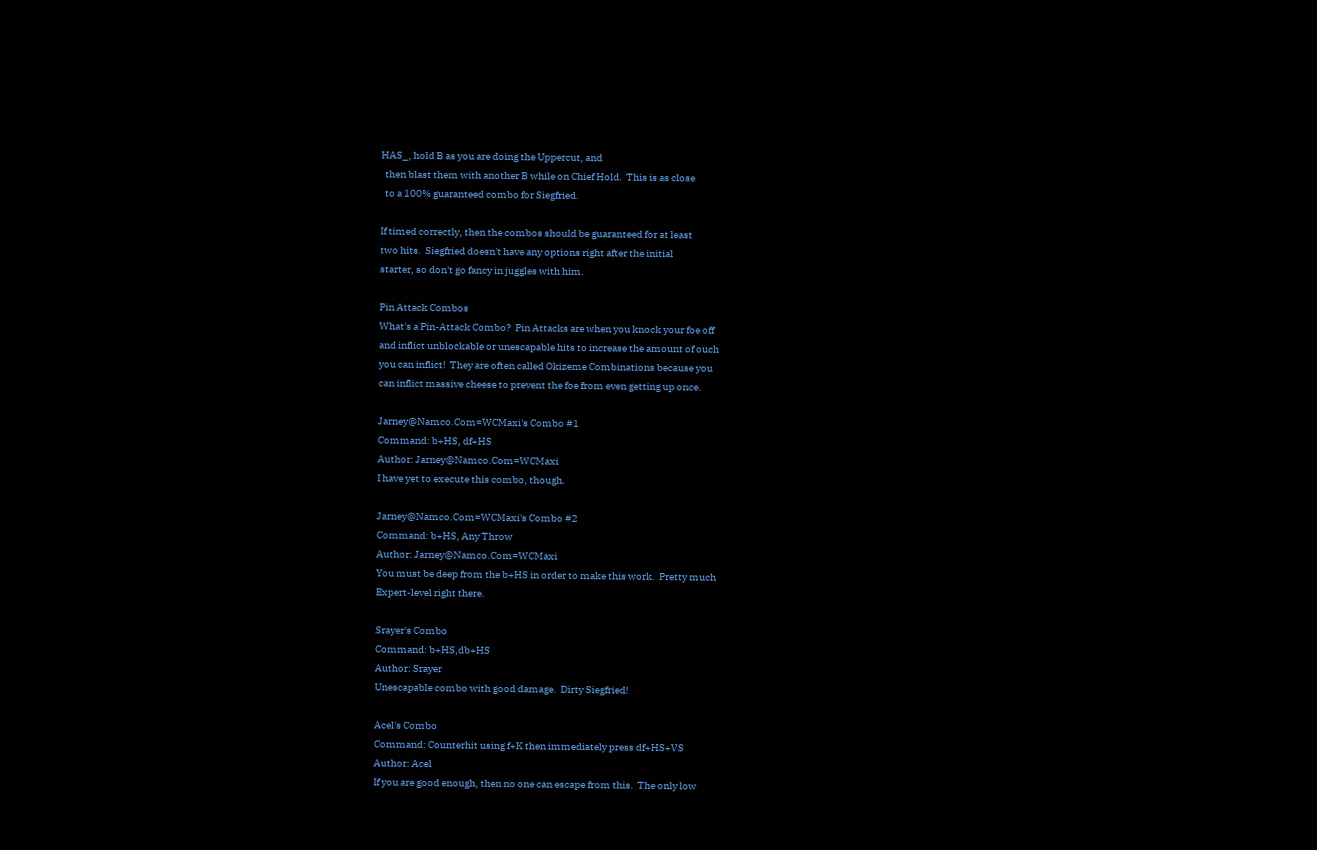HAS_, hold B as you are doing the Uppercut, and
  then blast them with another B while on Chief Hold.  This is as close
  to a 100% guaranteed combo for Siegfried.

If timed correctly, then the combos should be guaranteed for at least
two hits.  Siegfried doesn't have any options right after the initial
starter, so don't go fancy in juggles with him.

Pin Attack Combos
What's a Pin-Attack Combo?  Pin Attacks are when you knock your foe off
and inflict unblockable or unescapable hits to increase the amount of ouch
you can inflict!  They are often called Okizeme Combinations because you
can inflict massive cheese to prevent the foe from even getting up once.

Jarney@Namco.Com=WCMaxi's Combo #1
Command: b+HS, df+HS
Author: Jarney@Namco.Com=WCMaxi
I have yet to execute this combo, though.

Jarney@Namco.Com=WCMaxi's Combo #2
Command: b+HS, Any Throw
Author: Jarney@Namco.Com=WCMaxi
You must be deep from the b+HS in order to make this work.  Pretty much
Expert-level right there.

Srayer's Combo
Command: b+HS,db+HS
Author: Srayer
Unescapable combo with good damage.  Dirty Siegfried!

Acel's Combo
Command: Counterhit using f+K then immediately press df+HS+VS
Author: Acel
If you are good enough, then no one can escape from this.  The only low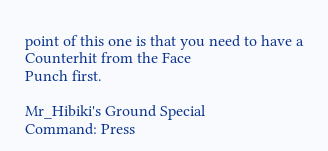point of this one is that you need to have a Counterhit from the Face
Punch first.

Mr_Hibiki's Ground Special
Command: Press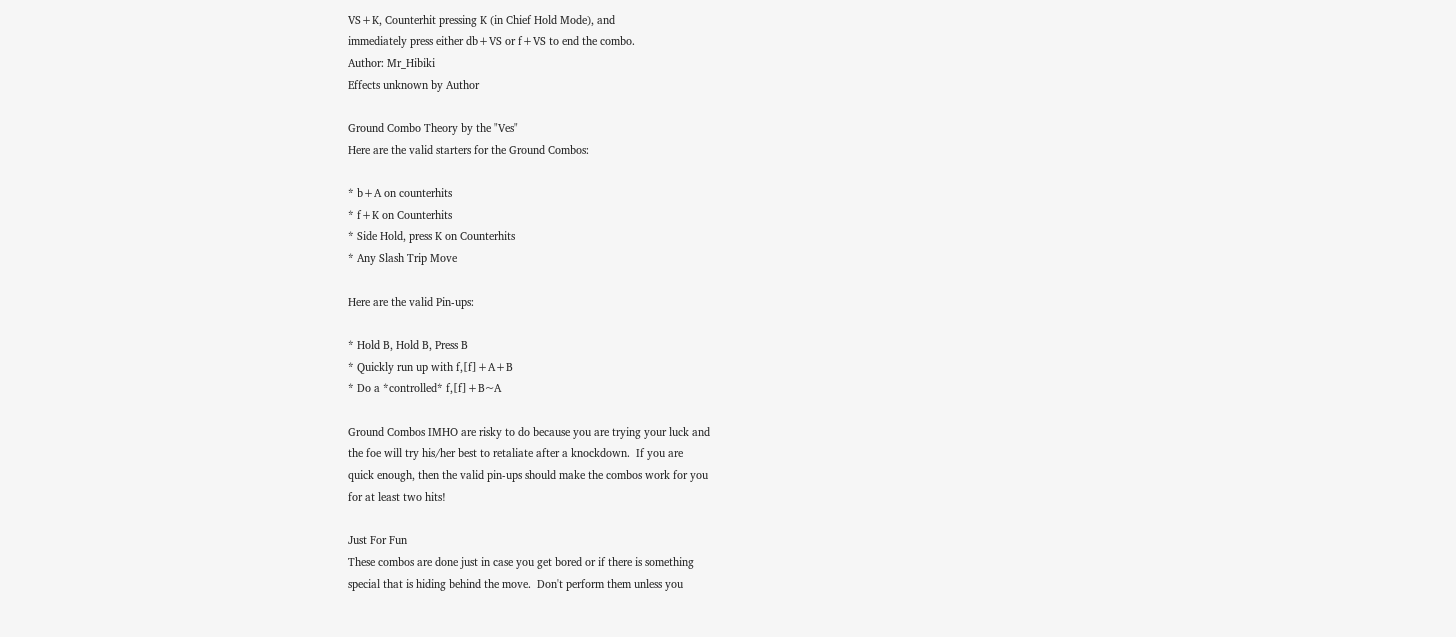VS+K, Counterhit pressing K (in Chief Hold Mode), and
immediately press either db+VS or f+VS to end the combo.
Author: Mr_Hibiki
Effects unknown by Author

Ground Combo Theory by the "Ves"
Here are the valid starters for the Ground Combos:

* b+A on counterhits
* f+K on Counterhits
* Side Hold, press K on Counterhits
* Any Slash Trip Move

Here are the valid Pin-ups:

* Hold B, Hold B, Press B
* Quickly run up with f,[f]+A+B
* Do a *controlled* f,[f]+B~A

Ground Combos IMHO are risky to do because you are trying your luck and
the foe will try his/her best to retaliate after a knockdown.  If you are
quick enough, then the valid pin-ups should make the combos work for you
for at least two hits!

Just For Fun
These combos are done just in case you get bored or if there is something
special that is hiding behind the move.  Don't perform them unless you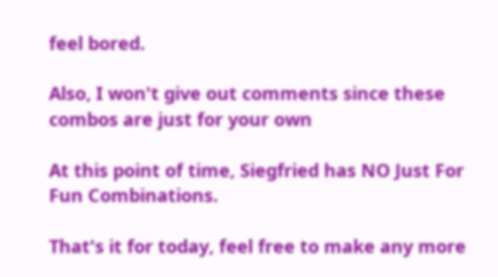feel bored.

Also, I won't give out comments since these combos are just for your own

At this point of time, Siegfried has NO Just For Fun Combinations.

That's it for today, feel free to make any more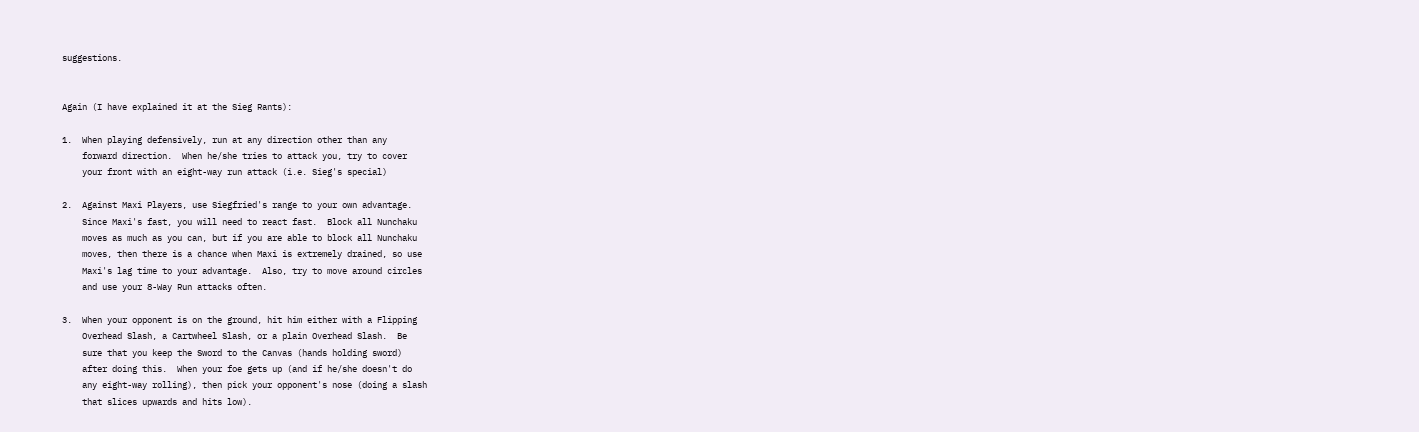suggestions.


Again (I have explained it at the Sieg Rants):

1.  When playing defensively, run at any direction other than any
    forward direction.  When he/she tries to attack you, try to cover
    your front with an eight-way run attack (i.e. Sieg's special)

2.  Against Maxi Players, use Siegfried's range to your own advantage.
    Since Maxi's fast, you will need to react fast.  Block all Nunchaku
    moves as much as you can, but if you are able to block all Nunchaku
    moves, then there is a chance when Maxi is extremely drained, so use
    Maxi's lag time to your advantage.  Also, try to move around circles
    and use your 8-Way Run attacks often.

3.  When your opponent is on the ground, hit him either with a Flipping
    Overhead Slash, a Cartwheel Slash, or a plain Overhead Slash.  Be
    sure that you keep the Sword to the Canvas (hands holding sword)
    after doing this.  When your foe gets up (and if he/she doesn't do
    any eight-way rolling), then pick your opponent's nose (doing a slash
    that slices upwards and hits low).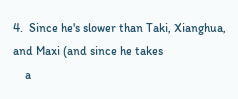4.  Since he's slower than Taki, Xianghua, and Maxi (and since he takes
    a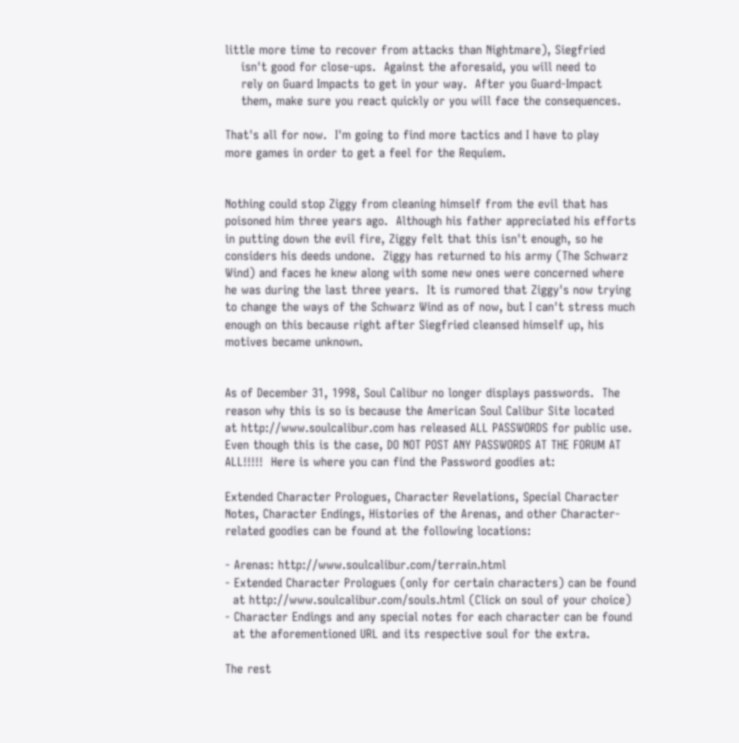little more time to recover from attacks than Nightmare), Siegfried
    isn't good for close-ups.  Against the aforesaid, you will need to
    rely on Guard Impacts to get in your way.  After you Guard-Impact
    them, make sure you react quickly or you will face the consequences.

That's all for now.  I'm going to find more tactics and I have to play
more games in order to get a feel for the Requiem.


Nothing could stop Ziggy from cleaning himself from the evil that has
poisoned him three years ago.  Although his father appreciated his efforts
in putting down the evil fire, Ziggy felt that this isn't enough, so he
considers his deeds undone.  Ziggy has returned to his army (The Schwarz
Wind) and faces he knew along with some new ones were concerned where
he was during the last three years.  It is rumored that Ziggy's now trying
to change the ways of the Schwarz Wind as of now, but I can't stress much
enough on this because right after Siegfried cleansed himself up, his
motives became unknown.


As of December 31, 1998, Soul Calibur no longer displays passwords.  The
reason why this is so is because the American Soul Calibur Site located
at http://www.soulcalibur.com has released ALL PASSWORDS for public use.
Even though this is the case, DO NOT POST ANY PASSWORDS AT THE FORUM AT
ALL!!!!!  Here is where you can find the Password goodies at:

Extended Character Prologues, Character Revelations, Special Character
Notes, Character Endings, Histories of the Arenas, and other Character-
related goodies can be found at the following locations:

- Arenas: http://www.soulcalibur.com/terrain.html
- Extended Character Prologues (only for certain characters) can be found
  at http://www.soulcalibur.com/souls.html (Click on soul of your choice)
- Character Endings and any special notes for each character can be found
  at the aforementioned URL and its respective soul for the extra.

The rest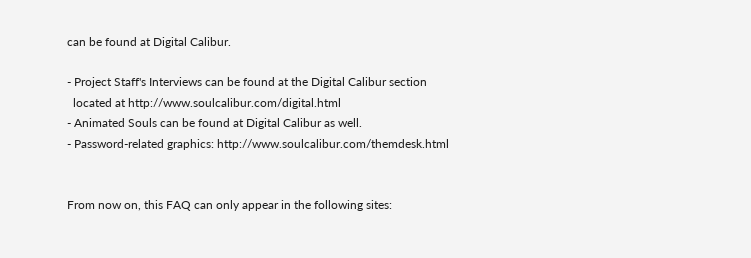can be found at Digital Calibur.

- Project Staff's Interviews can be found at the Digital Calibur section
  located at http://www.soulcalibur.com/digital.html
- Animated Souls can be found at Digital Calibur as well.
- Password-related graphics: http://www.soulcalibur.com/themdesk.html


From now on, this FAQ can only appear in the following sites: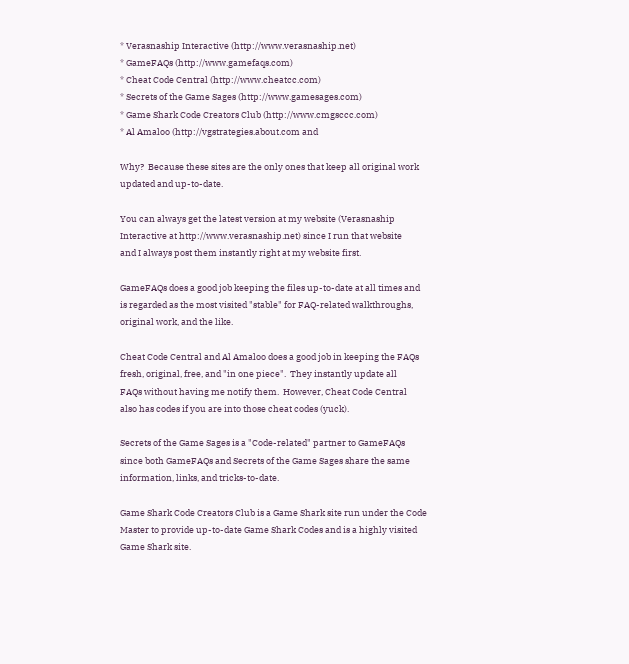* Verasnaship Interactive (http://www.verasnaship.net)
* GameFAQs (http://www.gamefaqs.com)
* Cheat Code Central (http://www.cheatcc.com)
* Secrets of the Game Sages (http://www.gamesages.com)
* Game Shark Code Creators Club (http://www.cmgsccc.com)
* Al Amaloo (http://vgstrategies.about.com and

Why?  Because these sites are the only ones that keep all original work
updated and up-to-date.

You can always get the latest version at my website (Verasnaship
Interactive at http://www.verasnaship.net) since I run that website
and I always post them instantly right at my website first.

GameFAQs does a good job keeping the files up-to-date at all times and
is regarded as the most visited "stable" for FAQ-related walkthroughs,
original work, and the like.

Cheat Code Central and Al Amaloo does a good job in keeping the FAQs
fresh, original, free, and "in one piece".  They instantly update all
FAQs without having me notify them.  However, Cheat Code Central
also has codes if you are into those cheat codes (yuck).

Secrets of the Game Sages is a "Code-related" partner to GameFAQs
since both GameFAQs and Secrets of the Game Sages share the same
information, links, and tricks-to-date.

Game Shark Code Creators Club is a Game Shark site run under the Code
Master to provide up-to-date Game Shark Codes and is a highly visited
Game Shark site.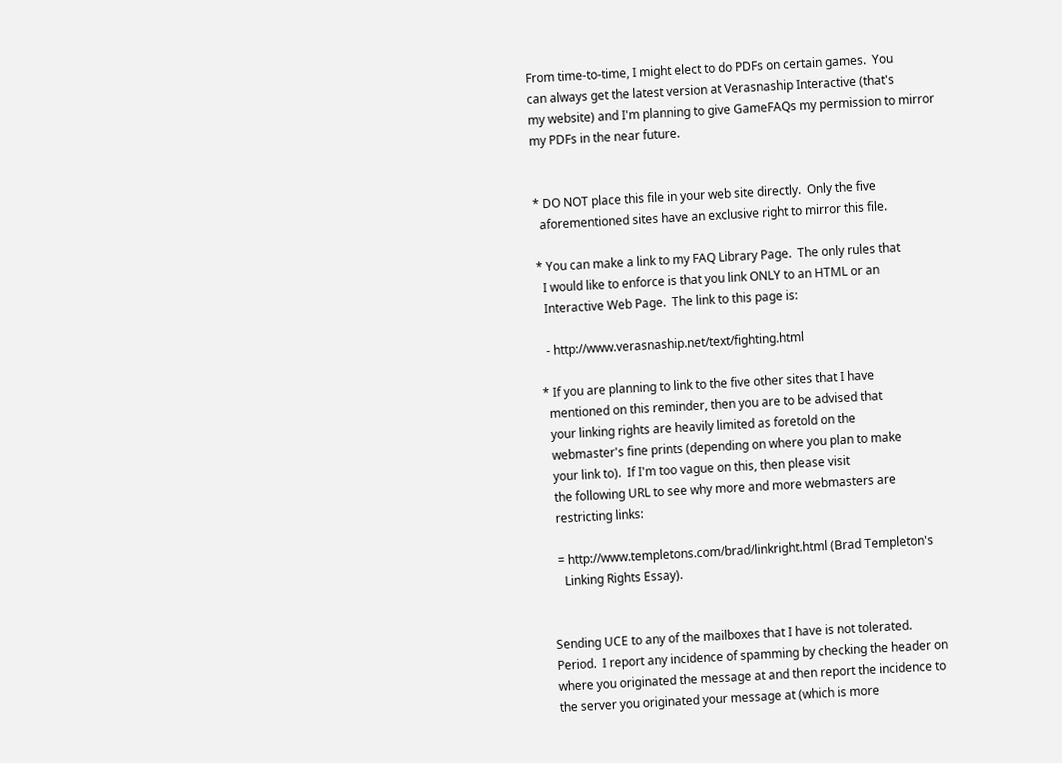From time-to-time, I might elect to do PDFs on certain games.  You
can always get the latest version at Verasnaship Interactive (that's
my website) and I'm planning to give GameFAQs my permission to mirror
my PDFs in the near future.


* DO NOT place this file in your web site directly.  Only the five
  aforementioned sites have an exclusive right to mirror this file.

* You can make a link to my FAQ Library Page.  The only rules that
  I would like to enforce is that you link ONLY to an HTML or an
  Interactive Web Page.  The link to this page is:

  - http://www.verasnaship.net/text/fighting.html

* If you are planning to link to the five other sites that I have
  mentioned on this reminder, then you are to be advised that
  your linking rights are heavily limited as foretold on the
  webmaster's fine prints (depending on where you plan to make
  your link to).  If I'm too vague on this, then please visit
  the following URL to see why more and more webmasters are
  restricting links:

  = http://www.templetons.com/brad/linkright.html (Brad Templeton's
    Linking Rights Essay).


Sending UCE to any of the mailboxes that I have is not tolerated.
Period.  I report any incidence of spamming by checking the header on
where you originated the message at and then report the incidence to
the server you originated your message at (which is more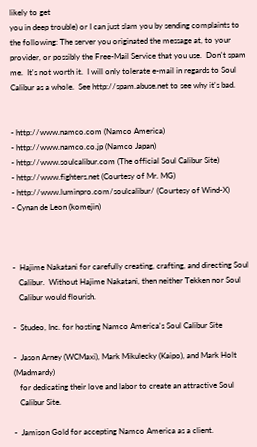likely to get
you in deep trouble) or I can just slam you by sending complaints to
the following: The server you originated the message at, to your
provider, or possibly the Free-Mail Service that you use.  Don't spam
me.  It's not worth it.  I will only tolerate e-mail in regards to Soul
Calibur as a whole.  See http://spam.abuse.net to see why it's bad.


- http://www.namco.com (Namco America)
- http://www.namco.co.jp (Namco Japan)
- http://www.soulcalibur.com (The official Soul Calibur Site)
- http://www.fighters.net (Courtesy of Mr. MG)
- http://www.luminpro.com/soulcalibur/ (Courtesy of Wind-X)
- Cynan de Leon (komejin)



-  Hajime Nakatani for carefully creating, crafting, and directing Soul
   Calibur.  Without Hajime Nakatani, then neither Tekken nor Soul
   Calibur would flourish.

-  Studeo, Inc. for hosting Namco America's Soul Calibur Site

-  Jason Arney (WCMaxi), Mark Mikulecky (Kaipo), and Mark Holt (Madmardy)
   for dedicating their love and labor to create an attractive Soul
   Calibur Site.

-  Jamison Gold for accepting Namco America as a client.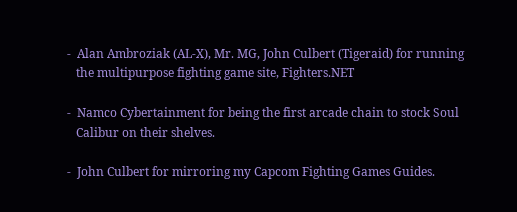-  Alan Ambroziak (AL-X), Mr. MG, John Culbert (Tigeraid) for running
   the multipurpose fighting game site, Fighters.NET

-  Namco Cybertainment for being the first arcade chain to stock Soul
   Calibur on their shelves.

-  John Culbert for mirroring my Capcom Fighting Games Guides.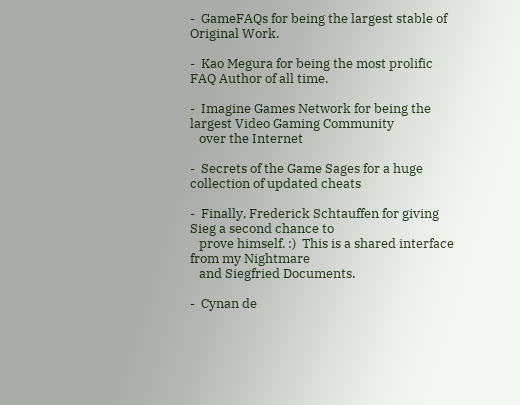-  GameFAQs for being the largest stable of Original Work.

-  Kao Megura for being the most prolific FAQ Author of all time.

-  Imagine Games Network for being the largest Video Gaming Community
   over the Internet

-  Secrets of the Game Sages for a huge collection of updated cheats

-  Finally, Frederick Schtauffen for giving Sieg a second chance to
   prove himself. :)  This is a shared interface from my Nightmare
   and Siegfried Documents.

-  Cynan de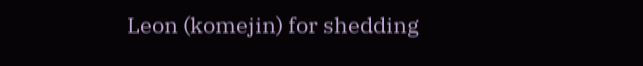Leon (komejin) for shedding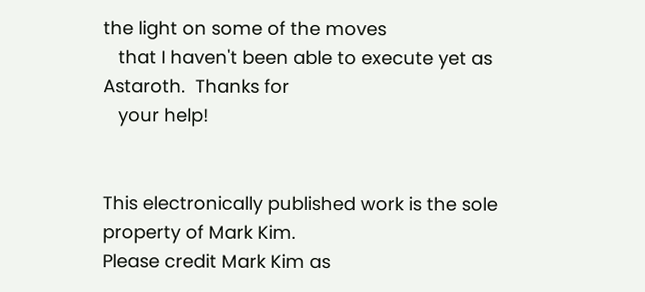the light on some of the moves
   that I haven't been able to execute yet as Astaroth.  Thanks for
   your help!


This electronically published work is the sole property of Mark Kim.
Please credit Mark Kim as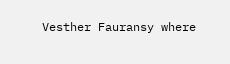Vesther Fauransy where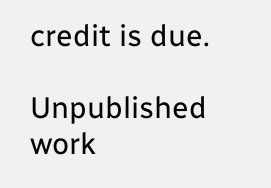credit is due.

Unpublished work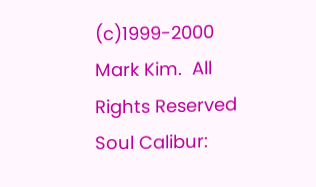(c)1999-2000 Mark Kim.  All Rights Reserved
Soul Calibur: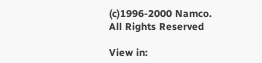(c)1996-2000 Namco.  All Rights Reserved

View in: